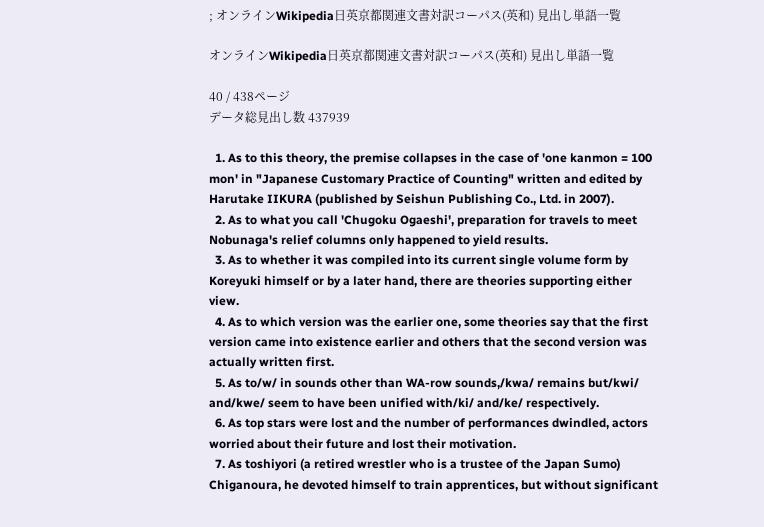; オンラインWikipedia日英京都関連文書対訳コーパス(英和) 見出し単語一覧

オンラインWikipedia日英京都関連文書対訳コーパス(英和) 見出し単語一覧

40 / 438ページ
データ総見出し数 437939

  1. As to this theory, the premise collapses in the case of 'one kanmon = 100 mon' in "Japanese Customary Practice of Counting" written and edited by Harutake IIKURA (published by Seishun Publishing Co., Ltd. in 2007).
  2. As to what you call 'Chugoku Ogaeshi', preparation for travels to meet Nobunaga's relief columns only happened to yield results.
  3. As to whether it was compiled into its current single volume form by Koreyuki himself or by a later hand, there are theories supporting either view.
  4. As to which version was the earlier one, some theories say that the first version came into existence earlier and others that the second version was actually written first.
  5. As to/w/ in sounds other than WA-row sounds,/kwa/ remains but/kwi/ and/kwe/ seem to have been unified with/ki/ and/ke/ respectively.
  6. As top stars were lost and the number of performances dwindled, actors worried about their future and lost their motivation.
  7. As toshiyori (a retired wrestler who is a trustee of the Japan Sumo) Chiganoura, he devoted himself to train apprentices, but without significant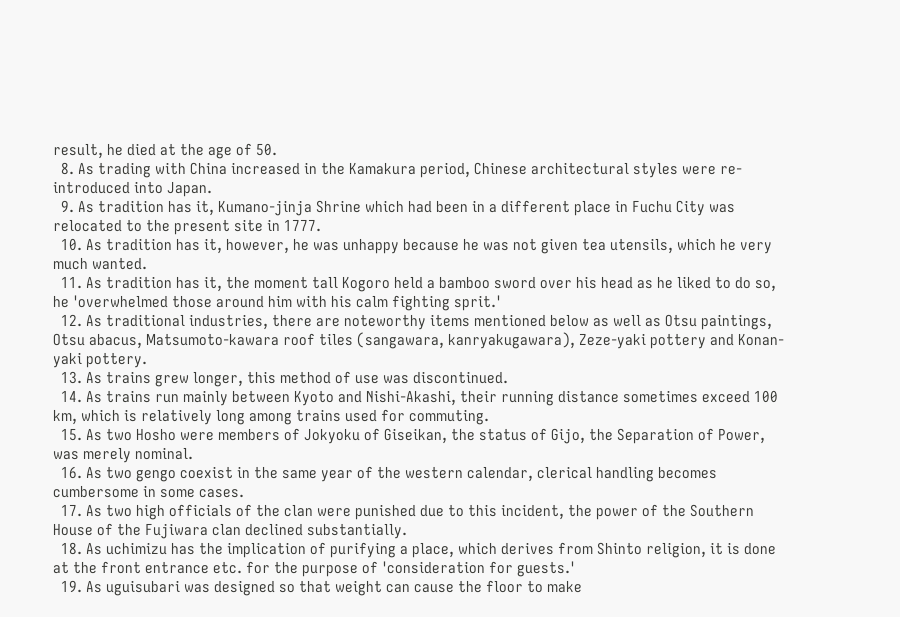result, he died at the age of 50.
  8. As trading with China increased in the Kamakura period, Chinese architectural styles were re-introduced into Japan.
  9. As tradition has it, Kumano-jinja Shrine which had been in a different place in Fuchu City was relocated to the present site in 1777.
  10. As tradition has it, however, he was unhappy because he was not given tea utensils, which he very much wanted.
  11. As tradition has it, the moment tall Kogoro held a bamboo sword over his head as he liked to do so, he 'overwhelmed those around him with his calm fighting sprit.'
  12. As traditional industries, there are noteworthy items mentioned below as well as Otsu paintings, Otsu abacus, Matsumoto-kawara roof tiles (sangawara, kanryakugawara), Zeze-yaki pottery and Konan-yaki pottery.
  13. As trains grew longer, this method of use was discontinued.
  14. As trains run mainly between Kyoto and Nishi-Akashi, their running distance sometimes exceed 100 km, which is relatively long among trains used for commuting.
  15. As two Hosho were members of Jokyoku of Giseikan, the status of Gijo, the Separation of Power, was merely nominal.
  16. As two gengo coexist in the same year of the western calendar, clerical handling becomes cumbersome in some cases.
  17. As two high officials of the clan were punished due to this incident, the power of the Southern House of the Fujiwara clan declined substantially.
  18. As uchimizu has the implication of purifying a place, which derives from Shinto religion, it is done at the front entrance etc. for the purpose of 'consideration for guests.'
  19. As uguisubari was designed so that weight can cause the floor to make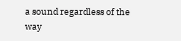a sound regardless of the way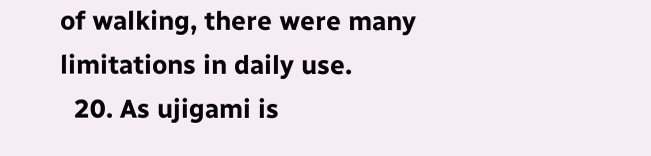of walking, there were many limitations in daily use.
  20. As ujigami is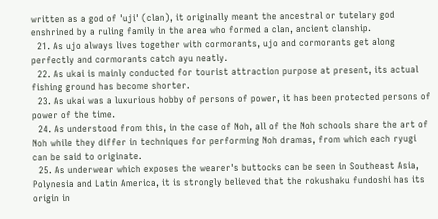written as a god of 'uji' (clan), it originally meant the ancestral or tutelary god enshrined by a ruling family in the area who formed a clan, ancient clanship.
  21. As ujo always lives together with cormorants, ujo and cormorants get along perfectly and cormorants catch ayu neatly.
  22. As ukai is mainly conducted for tourist attraction purpose at present, its actual fishing ground has become shorter.
  23. As ukai was a luxurious hobby of persons of power, it has been protected persons of power of the time.
  24. As understood from this, in the case of Noh, all of the Noh schools share the art of Noh while they differ in techniques for performing Noh dramas, from which each ryugi can be said to originate.
  25. As underwear which exposes the wearer's buttocks can be seen in Southeast Asia, Polynesia and Latin America, it is strongly believed that the rokushaku fundoshi has its origin in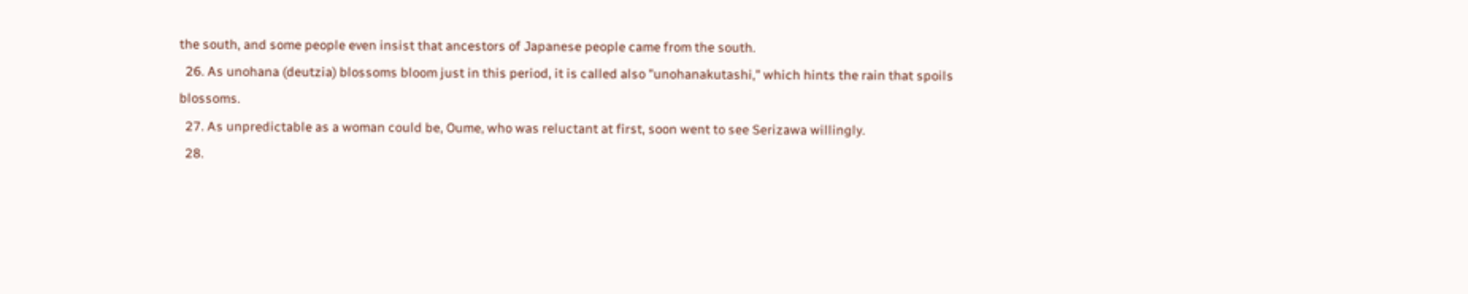the south, and some people even insist that ancestors of Japanese people came from the south.
  26. As unohana (deutzia) blossoms bloom just in this period, it is called also "unohanakutashi," which hints the rain that spoils blossoms.
  27. As unpredictable as a woman could be, Oume, who was reluctant at first, soon went to see Serizawa willingly.
  28.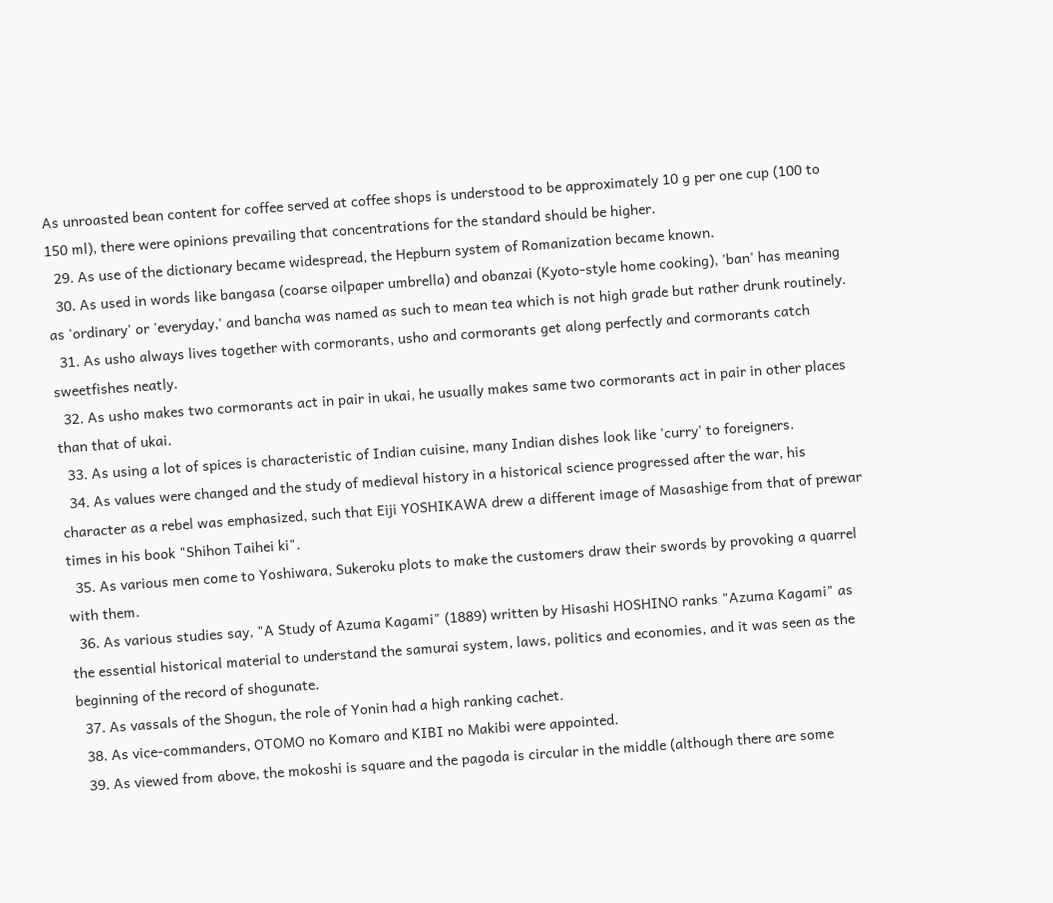As unroasted bean content for coffee served at coffee shops is understood to be approximately 10 g per one cup (100 to 150 ml), there were opinions prevailing that concentrations for the standard should be higher.
  29. As use of the dictionary became widespread, the Hepburn system of Romanization became known.
  30. As used in words like bangasa (coarse oilpaper umbrella) and obanzai (Kyoto-style home cooking), 'ban' has meaning as 'ordinary' or 'everyday,' and bancha was named as such to mean tea which is not high grade but rather drunk routinely.
  31. As usho always lives together with cormorants, usho and cormorants get along perfectly and cormorants catch sweetfishes neatly.
  32. As usho makes two cormorants act in pair in ukai, he usually makes same two cormorants act in pair in other places than that of ukai.
  33. As using a lot of spices is characteristic of Indian cuisine, many Indian dishes look like 'curry' to foreigners.
  34. As values were changed and the study of medieval history in a historical science progressed after the war, his character as a rebel was emphasized, such that Eiji YOSHIKAWA drew a different image of Masashige from that of prewar times in his book "Shihon Taihei ki".
  35. As various men come to Yoshiwara, Sukeroku plots to make the customers draw their swords by provoking a quarrel with them.
  36. As various studies say, "A Study of Azuma Kagami" (1889) written by Hisashi HOSHINO ranks "Azuma Kagami" as the essential historical material to understand the samurai system, laws, politics and economies, and it was seen as the beginning of the record of shogunate.
  37. As vassals of the Shogun, the role of Yonin had a high ranking cachet.
  38. As vice-commanders, OTOMO no Komaro and KIBI no Makibi were appointed.
  39. As viewed from above, the mokoshi is square and the pagoda is circular in the middle (although there are some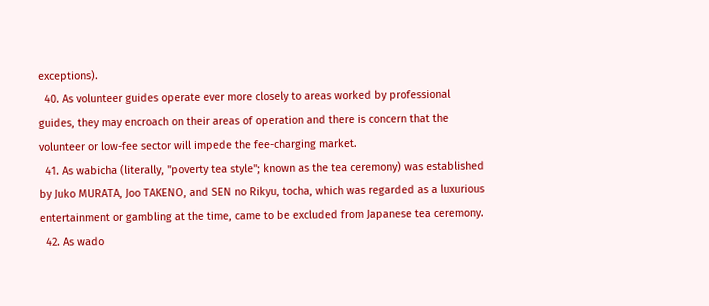exceptions).
  40. As volunteer guides operate ever more closely to areas worked by professional guides, they may encroach on their areas of operation and there is concern that the volunteer or low-fee sector will impede the fee-charging market.
  41. As wabicha (literally, "poverty tea style"; known as the tea ceremony) was established by Juko MURATA, Joo TAKENO, and SEN no Rikyu, tocha, which was regarded as a luxurious entertainment or gambling at the time, came to be excluded from Japanese tea ceremony.
  42. As wado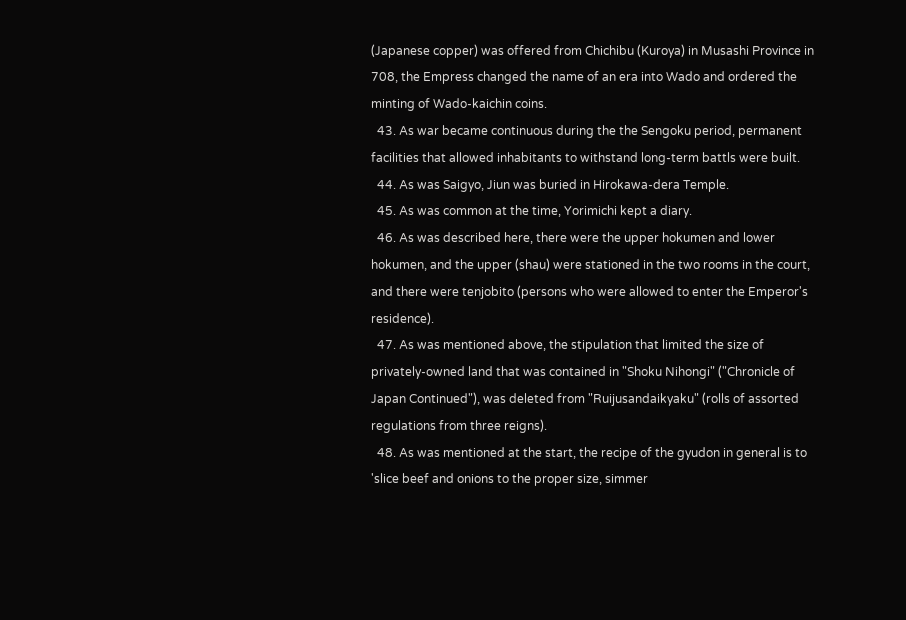(Japanese copper) was offered from Chichibu (Kuroya) in Musashi Province in 708, the Empress changed the name of an era into Wado and ordered the minting of Wado-kaichin coins.
  43. As war became continuous during the the Sengoku period, permanent facilities that allowed inhabitants to withstand long-term battls were built.
  44. As was Saigyo, Jiun was buried in Hirokawa-dera Temple.
  45. As was common at the time, Yorimichi kept a diary.
  46. As was described here, there were the upper hokumen and lower hokumen, and the upper (shau) were stationed in the two rooms in the court, and there were tenjobito (persons who were allowed to enter the Emperor's residence).
  47. As was mentioned above, the stipulation that limited the size of privately-owned land that was contained in "Shoku Nihongi" ("Chronicle of Japan Continued"), was deleted from "Ruijusandaikyaku" (rolls of assorted regulations from three reigns).
  48. As was mentioned at the start, the recipe of the gyudon in general is to 'slice beef and onions to the proper size, simmer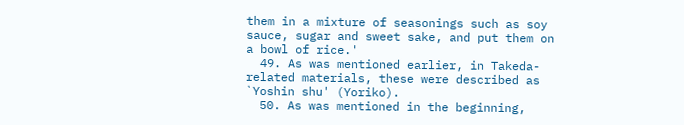them in a mixture of seasonings such as soy sauce, sugar and sweet sake, and put them on a bowl of rice.'
  49. As was mentioned earlier, in Takeda-related materials, these were described as `Yoshin shu' (Yoriko).
  50. As was mentioned in the beginning,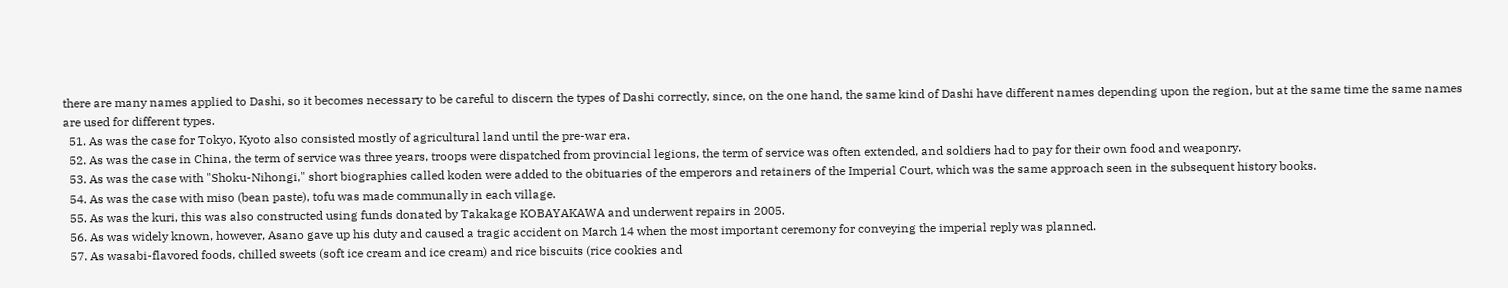there are many names applied to Dashi, so it becomes necessary to be careful to discern the types of Dashi correctly, since, on the one hand, the same kind of Dashi have different names depending upon the region, but at the same time the same names are used for different types.
  51. As was the case for Tokyo, Kyoto also consisted mostly of agricultural land until the pre-war era.
  52. As was the case in China, the term of service was three years, troops were dispatched from provincial legions, the term of service was often extended, and soldiers had to pay for their own food and weaponry.
  53. As was the case with "Shoku-Nihongi," short biographies called koden were added to the obituaries of the emperors and retainers of the Imperial Court, which was the same approach seen in the subsequent history books.
  54. As was the case with miso (bean paste), tofu was made communally in each village.
  55. As was the kuri, this was also constructed using funds donated by Takakage KOBAYAKAWA and underwent repairs in 2005.
  56. As was widely known, however, Asano gave up his duty and caused a tragic accident on March 14 when the most important ceremony for conveying the imperial reply was planned.
  57. As wasabi-flavored foods, chilled sweets (soft ice cream and ice cream) and rice biscuits (rice cookies and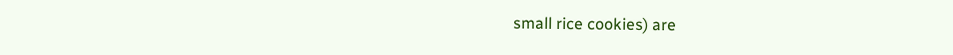small rice cookies) are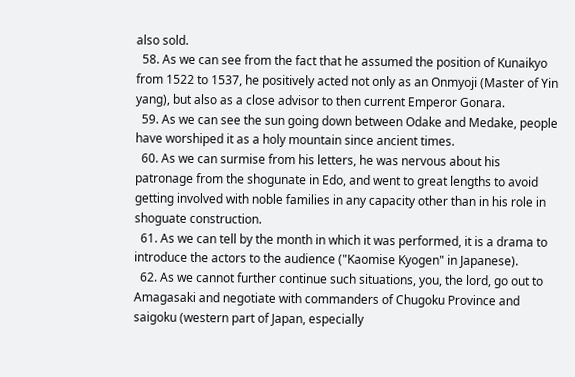also sold.
  58. As we can see from the fact that he assumed the position of Kunaikyo from 1522 to 1537, he positively acted not only as an Onmyoji (Master of Yin yang), but also as a close advisor to then current Emperor Gonara.
  59. As we can see the sun going down between Odake and Medake, people have worshiped it as a holy mountain since ancient times.
  60. As we can surmise from his letters, he was nervous about his patronage from the shogunate in Edo, and went to great lengths to avoid getting involved with noble families in any capacity other than in his role in shoguate construction.
  61. As we can tell by the month in which it was performed, it is a drama to introduce the actors to the audience ("Kaomise Kyogen" in Japanese).
  62. As we cannot further continue such situations, you, the lord, go out to Amagasaki and negotiate with commanders of Chugoku Province and saigoku (western part of Japan, especially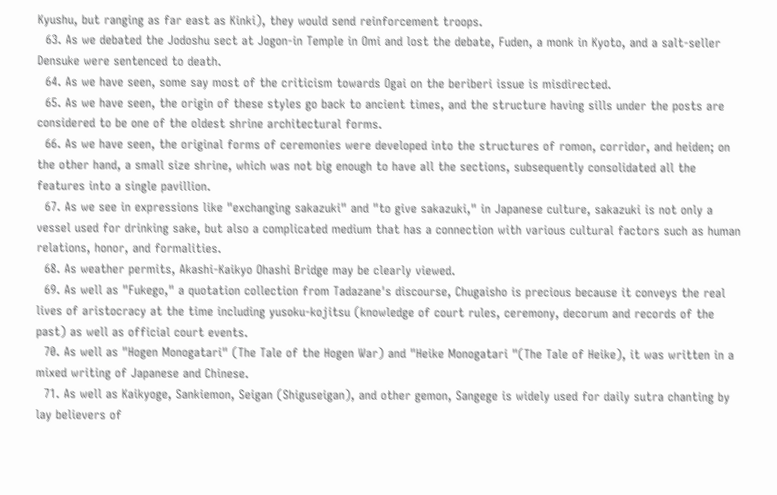Kyushu, but ranging as far east as Kinki), they would send reinforcement troops.
  63. As we debated the Jodoshu sect at Jogon-in Temple in Omi and lost the debate, Fuden, a monk in Kyoto, and a salt-seller Densuke were sentenced to death.
  64. As we have seen, some say most of the criticism towards Ogai on the beriberi issue is misdirected.
  65. As we have seen, the origin of these styles go back to ancient times, and the structure having sills under the posts are considered to be one of the oldest shrine architectural forms.
  66. As we have seen, the original forms of ceremonies were developed into the structures of romon, corridor, and heiden; on the other hand, a small size shrine, which was not big enough to have all the sections, subsequently consolidated all the features into a single pavillion.
  67. As we see in expressions like "exchanging sakazuki" and "to give sakazuki," in Japanese culture, sakazuki is not only a vessel used for drinking sake, but also a complicated medium that has a connection with various cultural factors such as human relations, honor, and formalities.
  68. As weather permits, Akashi-Kaikyo Ohashi Bridge may be clearly viewed.
  69. As well as "Fukego," a quotation collection from Tadazane's discourse, Chugaisho is precious because it conveys the real lives of aristocracy at the time including yusoku-kojitsu (knowledge of court rules, ceremony, decorum and records of the past) as well as official court events.
  70. As well as "Hogen Monogatari" (The Tale of the Hogen War) and "Heike Monogatari "(The Tale of Heike), it was written in a mixed writing of Japanese and Chinese.
  71. As well as Kaikyoge, Sankiemon, Seigan (Shiguseigan), and other gemon, Sangege is widely used for daily sutra chanting by lay believers of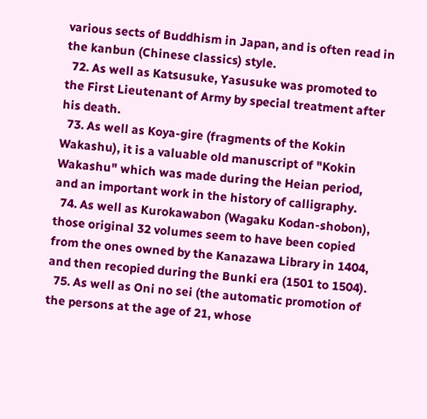various sects of Buddhism in Japan, and is often read in the kanbun (Chinese classics) style.
  72. As well as Katsusuke, Yasusuke was promoted to the First Lieutenant of Army by special treatment after his death.
  73. As well as Koya-gire (fragments of the Kokin Wakashu), it is a valuable old manuscript of "Kokin Wakashu" which was made during the Heian period, and an important work in the history of calligraphy.
  74. As well as Kurokawabon (Wagaku Kodan-shobon), those original 32 volumes seem to have been copied from the ones owned by the Kanazawa Library in 1404, and then recopied during the Bunki era (1501 to 1504).
  75. As well as Oni no sei (the automatic promotion of the persons at the age of 21, whose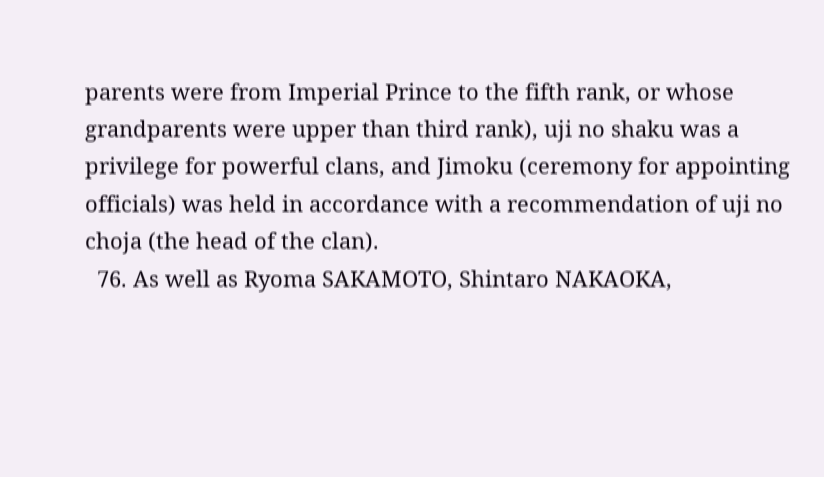parents were from Imperial Prince to the fifth rank, or whose grandparents were upper than third rank), uji no shaku was a privilege for powerful clans, and Jimoku (ceremony for appointing officials) was held in accordance with a recommendation of uji no choja (the head of the clan).
  76. As well as Ryoma SAKAMOTO, Shintaro NAKAOKA,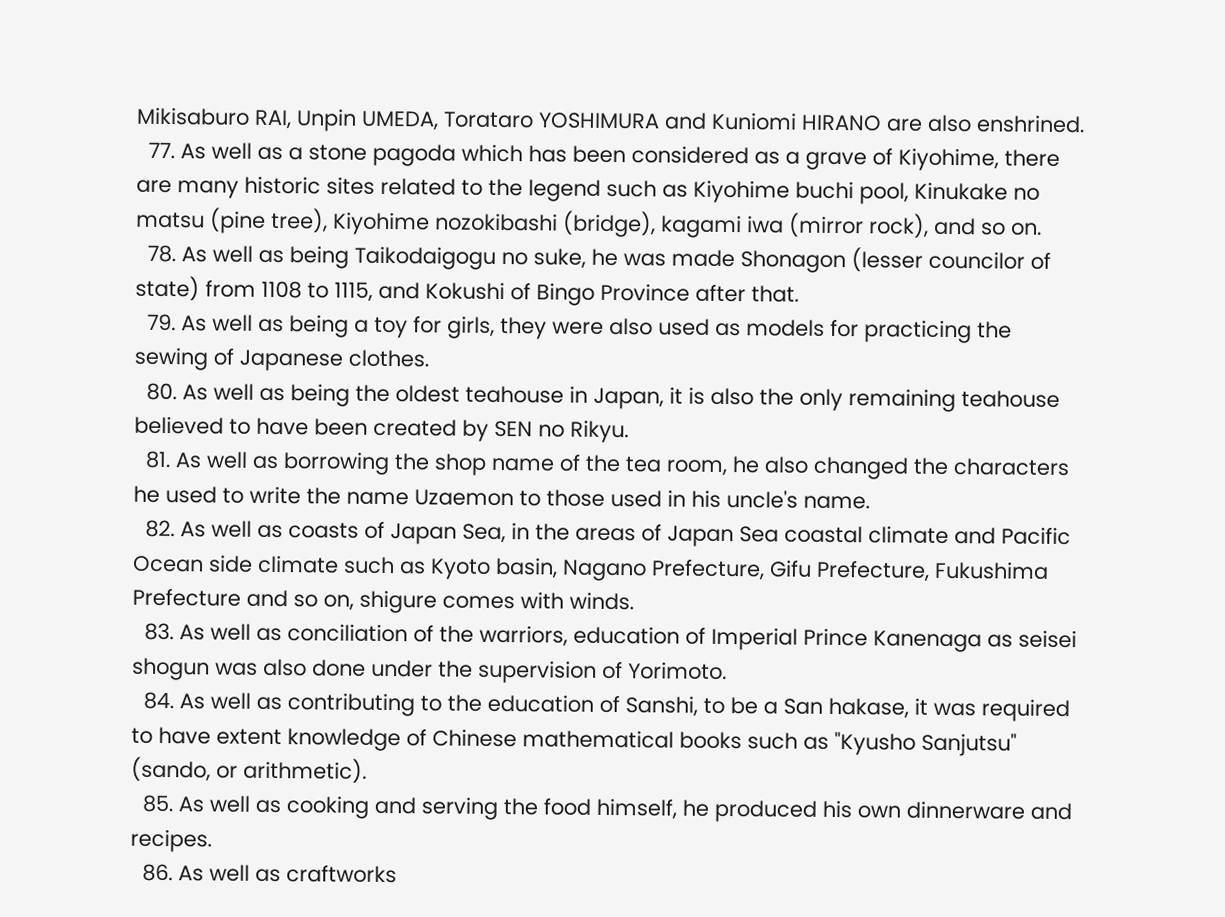Mikisaburo RAI, Unpin UMEDA, Torataro YOSHIMURA and Kuniomi HIRANO are also enshrined.
  77. As well as a stone pagoda which has been considered as a grave of Kiyohime, there are many historic sites related to the legend such as Kiyohime buchi pool, Kinukake no matsu (pine tree), Kiyohime nozokibashi (bridge), kagami iwa (mirror rock), and so on.
  78. As well as being Taikodaigogu no suke, he was made Shonagon (lesser councilor of state) from 1108 to 1115, and Kokushi of Bingo Province after that.
  79. As well as being a toy for girls, they were also used as models for practicing the sewing of Japanese clothes.
  80. As well as being the oldest teahouse in Japan, it is also the only remaining teahouse believed to have been created by SEN no Rikyu.
  81. As well as borrowing the shop name of the tea room, he also changed the characters he used to write the name Uzaemon to those used in his uncle's name.
  82. As well as coasts of Japan Sea, in the areas of Japan Sea coastal climate and Pacific Ocean side climate such as Kyoto basin, Nagano Prefecture, Gifu Prefecture, Fukushima Prefecture and so on, shigure comes with winds.
  83. As well as conciliation of the warriors, education of Imperial Prince Kanenaga as seisei shogun was also done under the supervision of Yorimoto.
  84. As well as contributing to the education of Sanshi, to be a San hakase, it was required to have extent knowledge of Chinese mathematical books such as "Kyusho Sanjutsu" (sando, or arithmetic).
  85. As well as cooking and serving the food himself, he produced his own dinnerware and recipes.
  86. As well as craftworks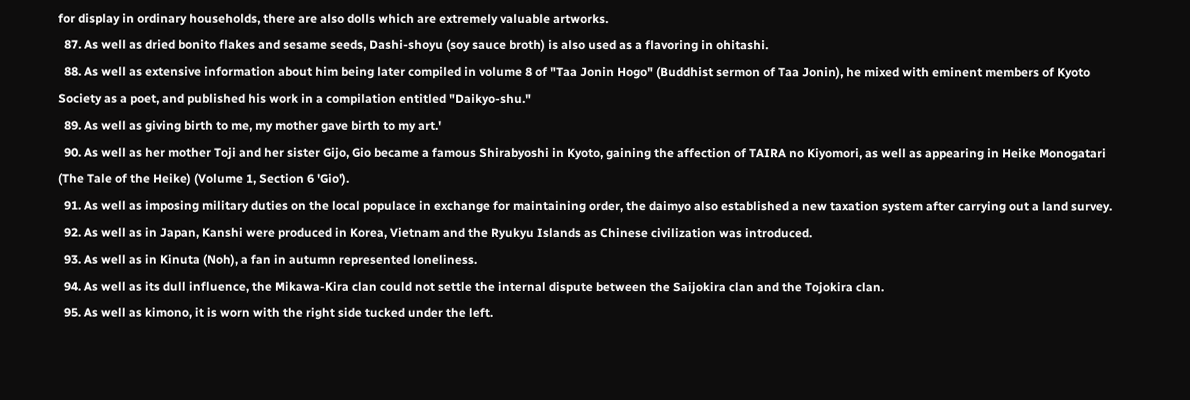for display in ordinary households, there are also dolls which are extremely valuable artworks.
  87. As well as dried bonito flakes and sesame seeds, Dashi-shoyu (soy sauce broth) is also used as a flavoring in ohitashi.
  88. As well as extensive information about him being later compiled in volume 8 of "Taa Jonin Hogo" (Buddhist sermon of Taa Jonin), he mixed with eminent members of Kyoto Society as a poet, and published his work in a compilation entitled "Daikyo-shu."
  89. As well as giving birth to me, my mother gave birth to my art.'
  90. As well as her mother Toji and her sister Gijo, Gio became a famous Shirabyoshi in Kyoto, gaining the affection of TAIRA no Kiyomori, as well as appearing in Heike Monogatari (The Tale of the Heike) (Volume 1, Section 6 'Gio').
  91. As well as imposing military duties on the local populace in exchange for maintaining order, the daimyo also established a new taxation system after carrying out a land survey.
  92. As well as in Japan, Kanshi were produced in Korea, Vietnam and the Ryukyu Islands as Chinese civilization was introduced.
  93. As well as in Kinuta (Noh), a fan in autumn represented loneliness.
  94. As well as its dull influence, the Mikawa-Kira clan could not settle the internal dispute between the Saijokira clan and the Tojokira clan.
  95. As well as kimono, it is worn with the right side tucked under the left.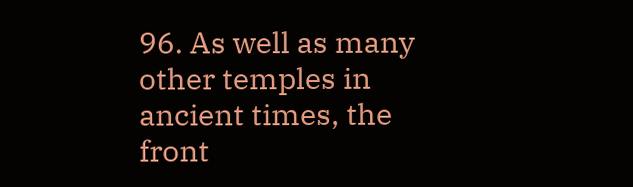96. As well as many other temples in ancient times, the front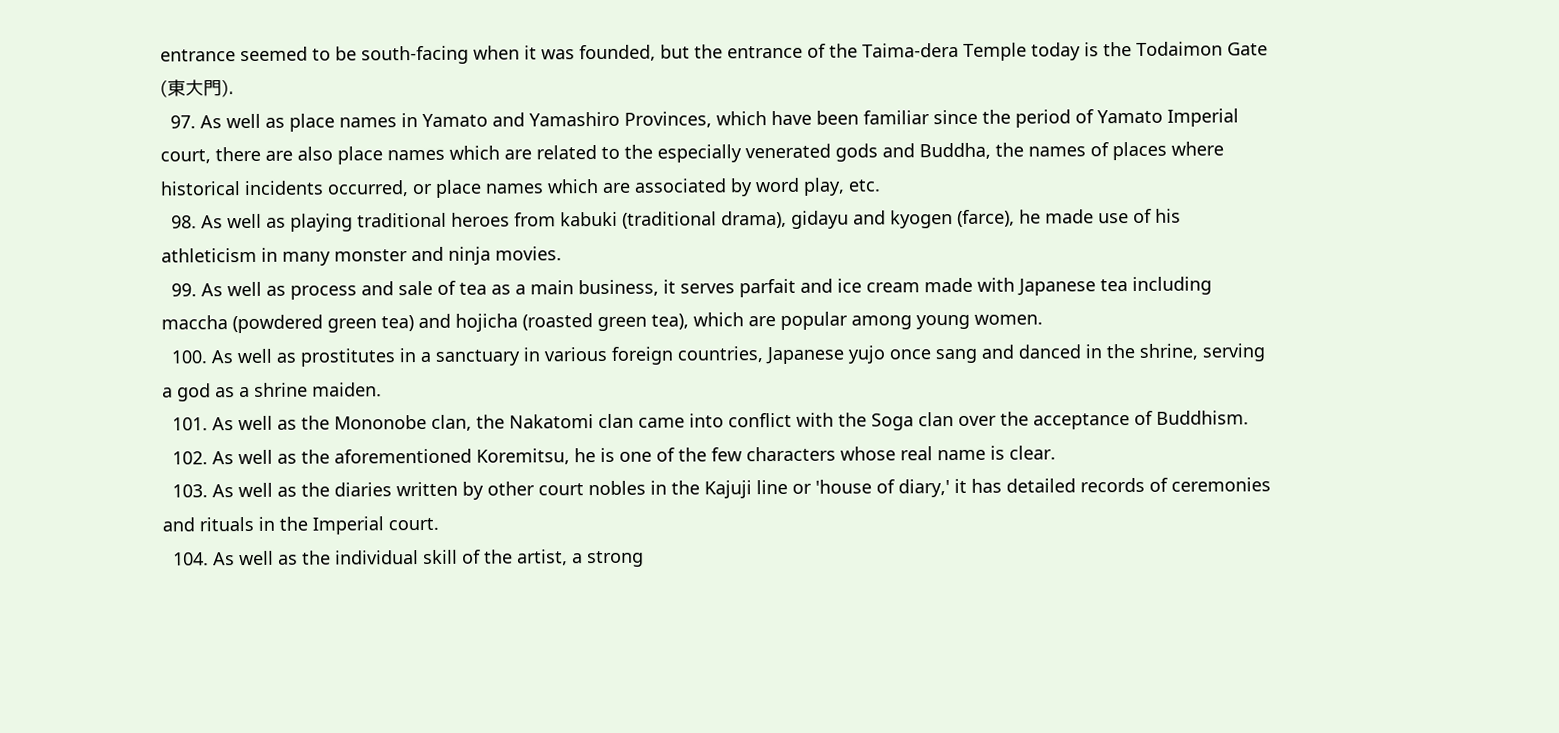entrance seemed to be south-facing when it was founded, but the entrance of the Taima-dera Temple today is the Todaimon Gate (東大門).
  97. As well as place names in Yamato and Yamashiro Provinces, which have been familiar since the period of Yamato Imperial court, there are also place names which are related to the especially venerated gods and Buddha, the names of places where historical incidents occurred, or place names which are associated by word play, etc.
  98. As well as playing traditional heroes from kabuki (traditional drama), gidayu and kyogen (farce), he made use of his athleticism in many monster and ninja movies.
  99. As well as process and sale of tea as a main business, it serves parfait and ice cream made with Japanese tea including maccha (powdered green tea) and hojicha (roasted green tea), which are popular among young women.
  100. As well as prostitutes in a sanctuary in various foreign countries, Japanese yujo once sang and danced in the shrine, serving a god as a shrine maiden.
  101. As well as the Mononobe clan, the Nakatomi clan came into conflict with the Soga clan over the acceptance of Buddhism.
  102. As well as the aforementioned Koremitsu, he is one of the few characters whose real name is clear.
  103. As well as the diaries written by other court nobles in the Kajuji line or 'house of diary,' it has detailed records of ceremonies and rituals in the Imperial court.
  104. As well as the individual skill of the artist, a strong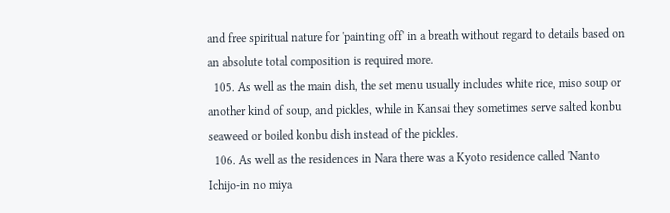and free spiritual nature for 'painting off' in a breath without regard to details based on an absolute total composition is required more.
  105. As well as the main dish, the set menu usually includes white rice, miso soup or another kind of soup, and pickles, while in Kansai they sometimes serve salted konbu seaweed or boiled konbu dish instead of the pickles.
  106. As well as the residences in Nara there was a Kyoto residence called 'Nanto Ichijo-in no miya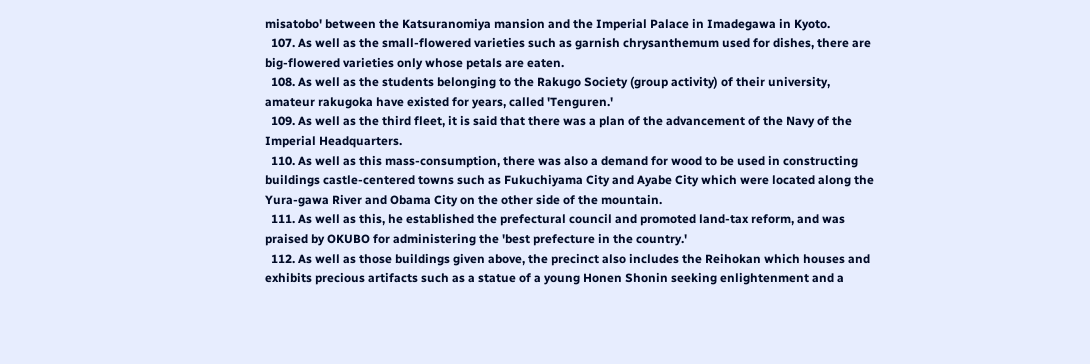misatobo' between the Katsuranomiya mansion and the Imperial Palace in Imadegawa in Kyoto.
  107. As well as the small-flowered varieties such as garnish chrysanthemum used for dishes, there are big-flowered varieties only whose petals are eaten.
  108. As well as the students belonging to the Rakugo Society (group activity) of their university, amateur rakugoka have existed for years, called 'Tenguren.'
  109. As well as the third fleet, it is said that there was a plan of the advancement of the Navy of the Imperial Headquarters.
  110. As well as this mass-consumption, there was also a demand for wood to be used in constructing buildings castle-centered towns such as Fukuchiyama City and Ayabe City which were located along the Yura-gawa River and Obama City on the other side of the mountain.
  111. As well as this, he established the prefectural council and promoted land-tax reform, and was praised by OKUBO for administering the 'best prefecture in the country.'
  112. As well as those buildings given above, the precinct also includes the Reihokan which houses and exhibits precious artifacts such as a statue of a young Honen Shonin seeking enlightenment and a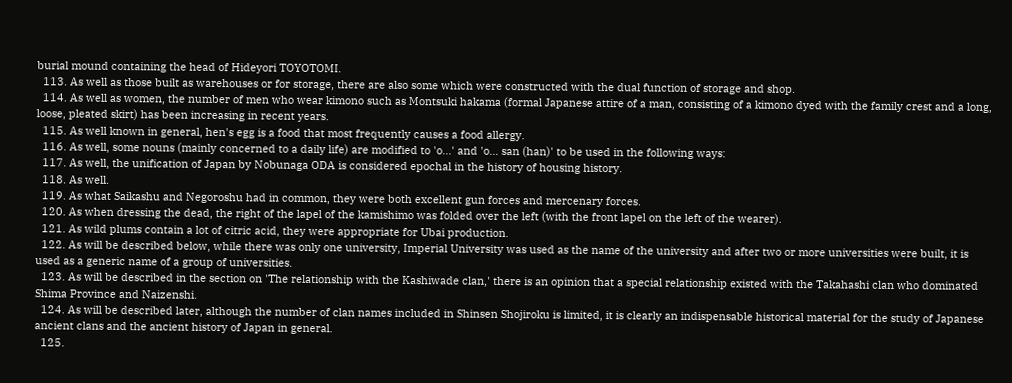burial mound containing the head of Hideyori TOYOTOMI.
  113. As well as those built as warehouses or for storage, there are also some which were constructed with the dual function of storage and shop.
  114. As well as women, the number of men who wear kimono such as Montsuki hakama (formal Japanese attire of a man, consisting of a kimono dyed with the family crest and a long, loose, pleated skirt) has been increasing in recent years.
  115. As well known in general, hen's egg is a food that most frequently causes a food allergy.
  116. As well, some nouns (mainly concerned to a daily life) are modified to 'o...' and 'o... san (han)' to be used in the following ways:
  117. As well, the unification of Japan by Nobunaga ODA is considered epochal in the history of housing history.
  118. As well.
  119. As what Saikashu and Negoroshu had in common, they were both excellent gun forces and mercenary forces.
  120. As when dressing the dead, the right of the lapel of the kamishimo was folded over the left (with the front lapel on the left of the wearer).
  121. As wild plums contain a lot of citric acid, they were appropriate for Ubai production.
  122. As will be described below, while there was only one university, Imperial University was used as the name of the university and after two or more universities were built, it is used as a generic name of a group of universities.
  123. As will be described in the section on 'The relationship with the Kashiwade clan,' there is an opinion that a special relationship existed with the Takahashi clan who dominated Shima Province and Naizenshi.
  124. As will be described later, although the number of clan names included in Shinsen Shojiroku is limited, it is clearly an indispensable historical material for the study of Japanese ancient clans and the ancient history of Japan in general.
  125.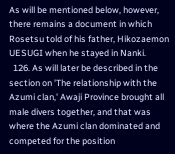As will be mentioned below, however, there remains a document in which Rosetsu told of his father, Hikozaemon UESUGI when he stayed in Nanki.
  126. As will later be described in the section on 'The relationship with the Azumi clan,' Awaji Province brought all male divers together, and that was where the Azumi clan dominated and competed for the position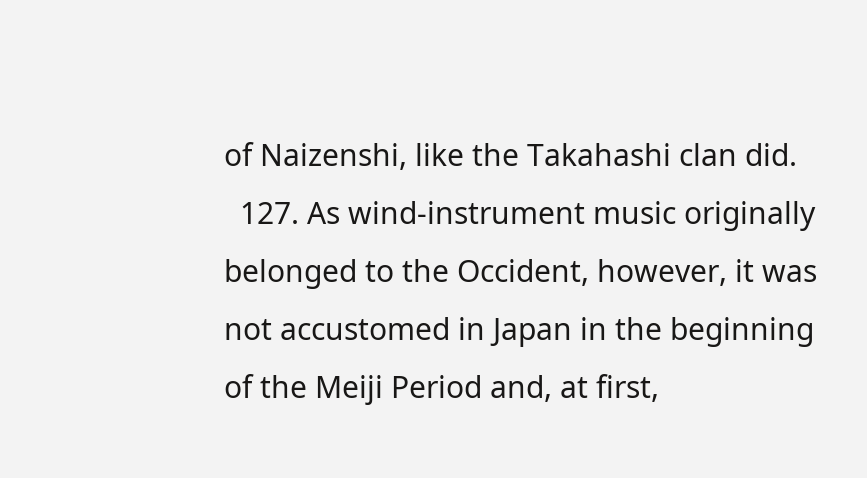of Naizenshi, like the Takahashi clan did.
  127. As wind-instrument music originally belonged to the Occident, however, it was not accustomed in Japan in the beginning of the Meiji Period and, at first,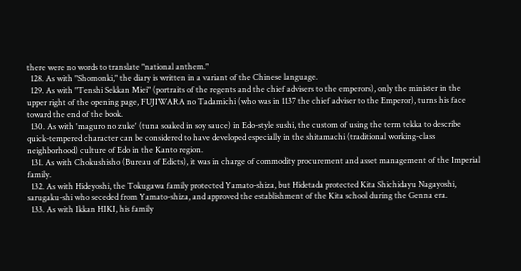there were no words to translate "national anthem."
  128. As with "Shomonki," the diary is written in a variant of the Chinese language.
  129. As with "Tenshi Sekkan Miei" (portraits of the regents and the chief advisers to the emperors), only the minister in the upper right of the opening page, FUJIWARA no Tadamichi (who was in 1137 the chief adviser to the Emperor), turns his face toward the end of the book.
  130. As with 'maguro no zuke' (tuna soaked in soy sauce) in Edo-style sushi, the custom of using the term tekka to describe quick-tempered character can be considered to have developed especially in the shitamachi (traditional working-class neighborhood) culture of Edo in the Kanto region.
  131. As with Chokushisho (Bureau of Edicts), it was in charge of commodity procurement and asset management of the Imperial family.
  132. As with Hideyoshi, the Tokugawa family protected Yamato-shiza, but Hidetada protected Kita Shichidayu Nagayoshi, sarugaku-shi who seceded from Yamato-shiza, and approved the establishment of the Kita school during the Genna era.
  133. As with Ikkan HIKI, his family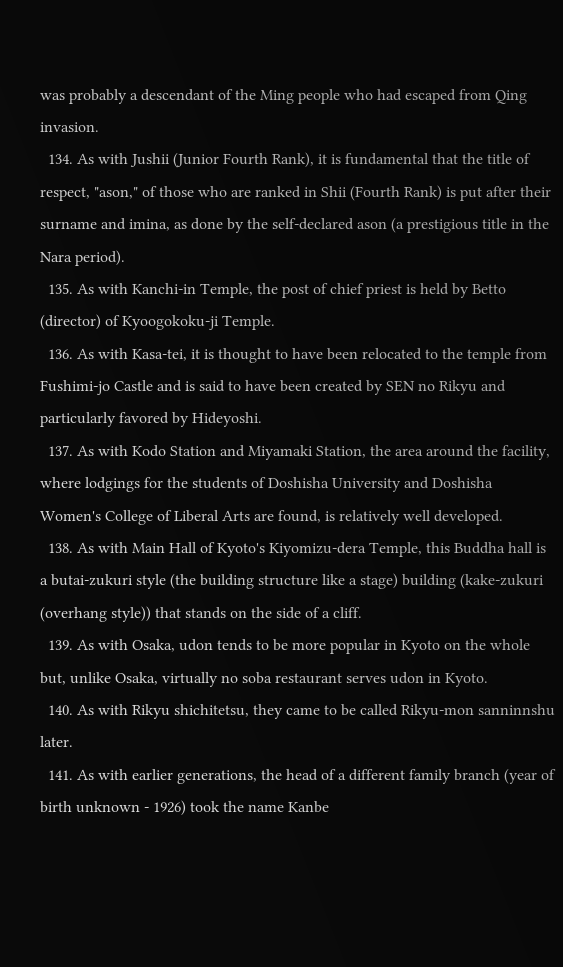was probably a descendant of the Ming people who had escaped from Qing invasion.
  134. As with Jushii (Junior Fourth Rank), it is fundamental that the title of respect, "ason," of those who are ranked in Shii (Fourth Rank) is put after their surname and imina, as done by the self-declared ason (a prestigious title in the Nara period).
  135. As with Kanchi-in Temple, the post of chief priest is held by Betto (director) of Kyoogokoku-ji Temple.
  136. As with Kasa-tei, it is thought to have been relocated to the temple from Fushimi-jo Castle and is said to have been created by SEN no Rikyu and particularly favored by Hideyoshi.
  137. As with Kodo Station and Miyamaki Station, the area around the facility, where lodgings for the students of Doshisha University and Doshisha Women's College of Liberal Arts are found, is relatively well developed.
  138. As with Main Hall of Kyoto's Kiyomizu-dera Temple, this Buddha hall is a butai-zukuri style (the building structure like a stage) building (kake-zukuri (overhang style)) that stands on the side of a cliff.
  139. As with Osaka, udon tends to be more popular in Kyoto on the whole but, unlike Osaka, virtually no soba restaurant serves udon in Kyoto.
  140. As with Rikyu shichitetsu, they came to be called Rikyu-mon sanninnshu later.
  141. As with earlier generations, the head of a different family branch (year of birth unknown - 1926) took the name Kanbe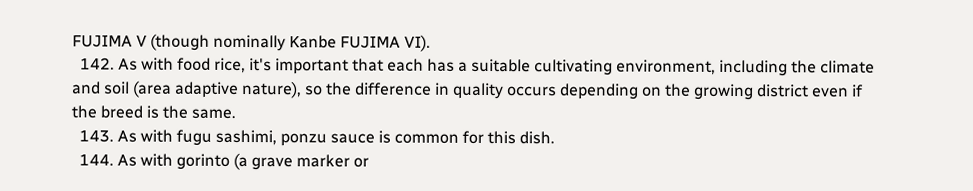FUJIMA V (though nominally Kanbe FUJIMA VI).
  142. As with food rice, it's important that each has a suitable cultivating environment, including the climate and soil (area adaptive nature), so the difference in quality occurs depending on the growing district even if the breed is the same.
  143. As with fugu sashimi, ponzu sauce is common for this dish.
  144. As with gorinto (a grave marker or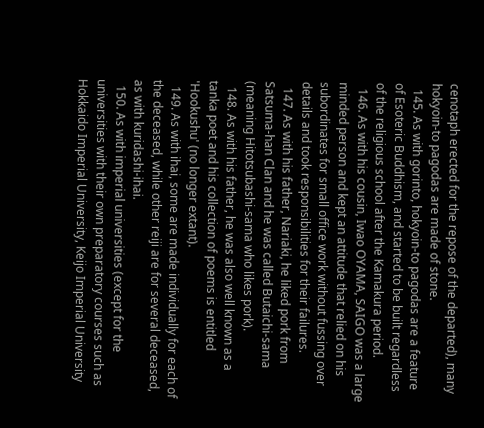cenotaph erected for the repose of the departed), many hokyoin-to pagodas are made of stone.
  145. As with gorinto, hokyoin-to pagodas are a feature of Esoteric Buddhism, and started to be built regardless of the religious school after the Kamakura period.
  146. As with his cousin, Iwao OYAMA, SAIGO was a large minded person and kept an attitude that relied on his subordinates for small office work without fussing over details and took responsibilities for their failures.
  147. As with his father, Nariaki, he liked pork from Satsuma-han Clan and he was called Butaichi-sama (meaning Hitotsubashi-sama who likes pork).
  148. As with his father, he was also well known as a tanka poet and his collection of poems is entitled 'Hookushu' (no longer extant).
  149. As with ihai, some are made individually for each of the deceased, while other reiji are for several deceased, as with kuridashi-ihai.
  150. As with imperial universities (except for the universities with their own preparatory courses such as Hokkaido Imperial University, Keijo Imperial University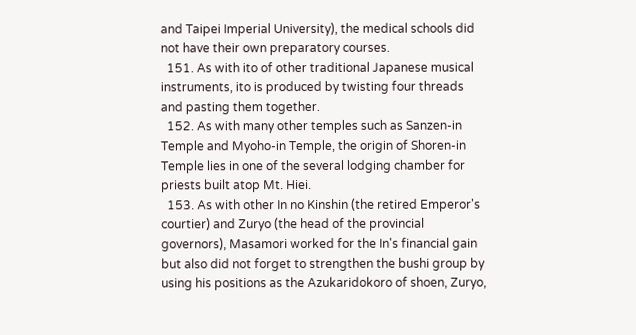and Taipei Imperial University), the medical schools did not have their own preparatory courses.
  151. As with ito of other traditional Japanese musical instruments, ito is produced by twisting four threads and pasting them together.
  152. As with many other temples such as Sanzen-in Temple and Myoho-in Temple, the origin of Shoren-in Temple lies in one of the several lodging chamber for priests built atop Mt. Hiei.
  153. As with other In no Kinshin (the retired Emperor's courtier) and Zuryo (the head of the provincial governors), Masamori worked for the In's financial gain but also did not forget to strengthen the bushi group by using his positions as the Azukaridokoro of shoen, Zuryo,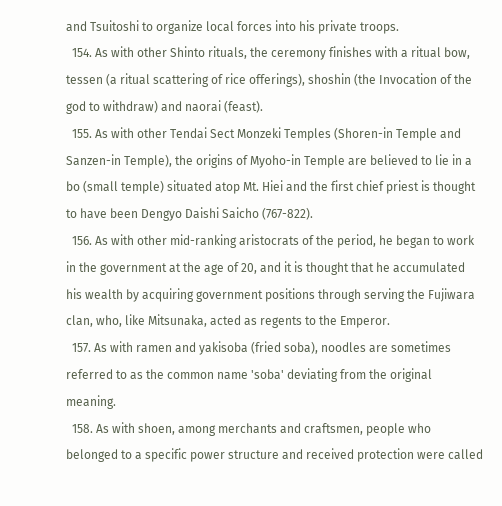and Tsuitoshi to organize local forces into his private troops.
  154. As with other Shinto rituals, the ceremony finishes with a ritual bow, tessen (a ritual scattering of rice offerings), shoshin (the Invocation of the god to withdraw) and naorai (feast).
  155. As with other Tendai Sect Monzeki Temples (Shoren-in Temple and Sanzen-in Temple), the origins of Myoho-in Temple are believed to lie in a bo (small temple) situated atop Mt. Hiei and the first chief priest is thought to have been Dengyo Daishi Saicho (767-822).
  156. As with other mid-ranking aristocrats of the period, he began to work in the government at the age of 20, and it is thought that he accumulated his wealth by acquiring government positions through serving the Fujiwara clan, who, like Mitsunaka, acted as regents to the Emperor.
  157. As with ramen and yakisoba (fried soba), noodles are sometimes referred to as the common name 'soba' deviating from the original meaning.
  158. As with shoen, among merchants and craftsmen, people who belonged to a specific power structure and received protection were called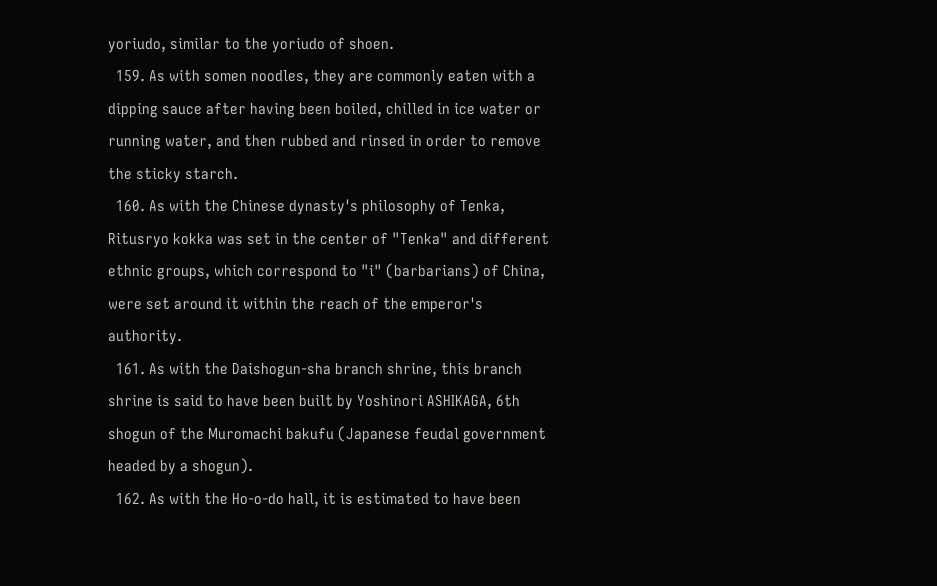yoriudo, similar to the yoriudo of shoen.
  159. As with somen noodles, they are commonly eaten with a dipping sauce after having been boiled, chilled in ice water or running water, and then rubbed and rinsed in order to remove the sticky starch.
  160. As with the Chinese dynasty's philosophy of Tenka, Ritusryo kokka was set in the center of "Tenka" and different ethnic groups, which correspond to "i" (barbarians) of China, were set around it within the reach of the emperor's authority.
  161. As with the Daishogun-sha branch shrine, this branch shrine is said to have been built by Yoshinori ASHIKAGA, 6th shogun of the Muromachi bakufu (Japanese feudal government headed by a shogun).
  162. As with the Ho-o-do hall, it is estimated to have been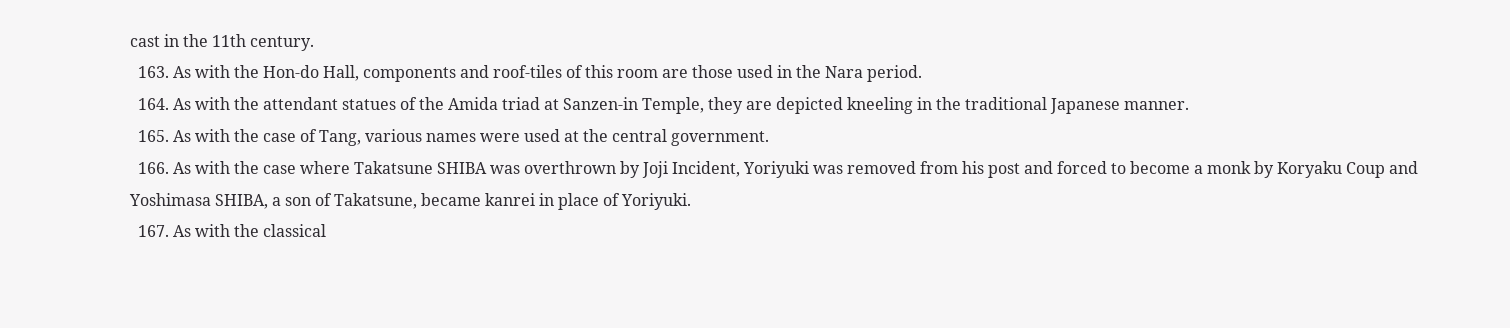cast in the 11th century.
  163. As with the Hon-do Hall, components and roof-tiles of this room are those used in the Nara period.
  164. As with the attendant statues of the Amida triad at Sanzen-in Temple, they are depicted kneeling in the traditional Japanese manner.
  165. As with the case of Tang, various names were used at the central government.
  166. As with the case where Takatsune SHIBA was overthrown by Joji Incident, Yoriyuki was removed from his post and forced to become a monk by Koryaku Coup and Yoshimasa SHIBA, a son of Takatsune, became kanrei in place of Yoriyuki.
  167. As with the classical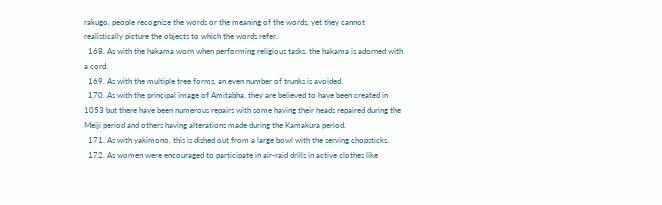rakugo, people recognize the words or the meaning of the words, yet they cannot realistically picture the objects to which the words refer.
  168. As with the hakama worn when performing religious tasks, the hakama is adorned with a cord.
  169. As with the multiple tree forms, an even number of trunks is avoided.
  170. As with the principal image of Amitabha, they are believed to have been created in 1053 but there have been numerous repairs with some having their heads repaired during the Meiji period and others having alterations made during the Kamakura period.
  171. As with yakimono, this is dished out from a large bowl with the serving chopsticks.
  172. As women were encouraged to participate in air-raid drills in active clothes like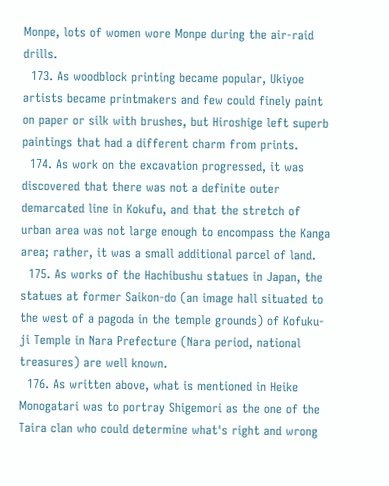Monpe, lots of women wore Monpe during the air-raid drills.
  173. As woodblock printing became popular, Ukiyoe artists became printmakers and few could finely paint on paper or silk with brushes, but Hiroshige left superb paintings that had a different charm from prints.
  174. As work on the excavation progressed, it was discovered that there was not a definite outer demarcated line in Kokufu, and that the stretch of urban area was not large enough to encompass the Kanga area; rather, it was a small additional parcel of land.
  175. As works of the Hachibushu statues in Japan, the statues at former Saikon-do (an image hall situated to the west of a pagoda in the temple grounds) of Kofuku-ji Temple in Nara Prefecture (Nara period, national treasures) are well known.
  176. As written above, what is mentioned in Heike Monogatari was to portray Shigemori as the one of the Taira clan who could determine what's right and wrong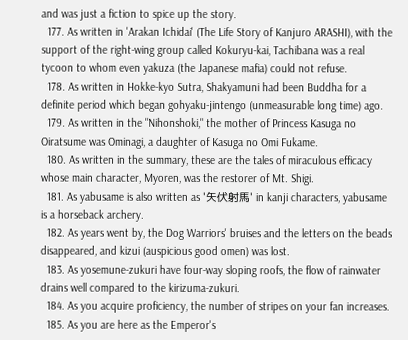and was just a fiction to spice up the story.
  177. As written in 'Arakan Ichidai' (The Life Story of Kanjuro ARASHI), with the support of the right-wing group called Kokuryu-kai, Tachibana was a real tycoon to whom even yakuza (the Japanese mafia) could not refuse.
  178. As written in Hokke-kyo Sutra, Shakyamuni had been Buddha for a definite period which began gohyaku-jintengo (unmeasurable long time) ago.
  179. As written in the "Nihonshoki," the mother of Princess Kasuga no Oiratsume was Ominagi, a daughter of Kasuga no Omi Fukame.
  180. As written in the summary, these are the tales of miraculous efficacy whose main character, Myoren, was the restorer of Mt. Shigi.
  181. As yabusame is also written as '矢伏射馬' in kanji characters, yabusame is a horseback archery.
  182. As years went by, the Dog Warriors' bruises and the letters on the beads disappeared, and kizui (auspicious good omen) was lost.
  183. As yosemune-zukuri have four-way sloping roofs, the flow of rainwater drains well compared to the kirizuma-zukuri.
  184. As you acquire proficiency, the number of stripes on your fan increases.
  185. As you are here as the Emperor's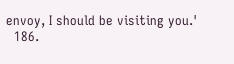envoy, I should be visiting you.'
  186.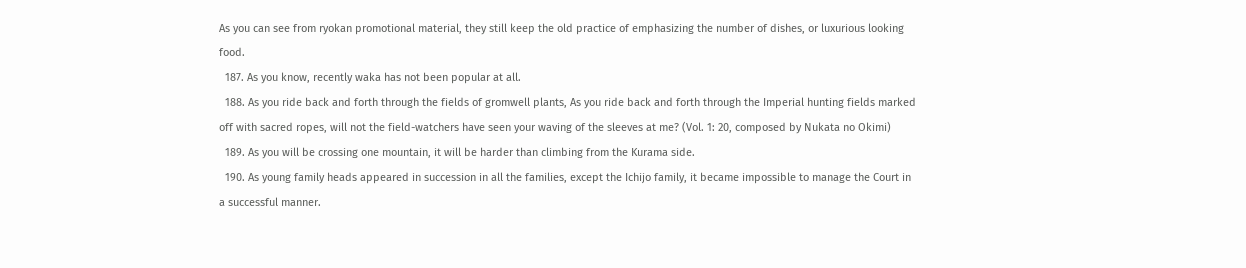As you can see from ryokan promotional material, they still keep the old practice of emphasizing the number of dishes, or luxurious looking food.
  187. As you know, recently waka has not been popular at all.
  188. As you ride back and forth through the fields of gromwell plants, As you ride back and forth through the Imperial hunting fields marked off with sacred ropes, will not the field-watchers have seen your waving of the sleeves at me? (Vol. 1: 20, composed by Nukata no Okimi)
  189. As you will be crossing one mountain, it will be harder than climbing from the Kurama side.
  190. As young family heads appeared in succession in all the families, except the Ichijo family, it became impossible to manage the Court in a successful manner.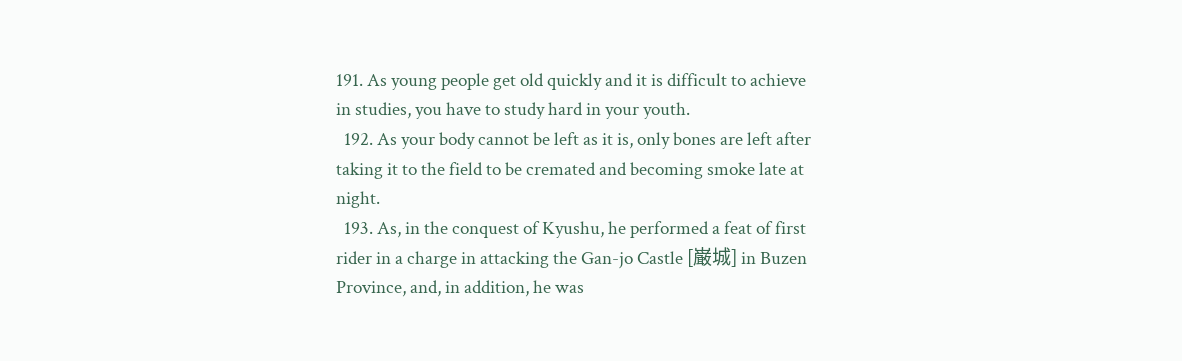191. As young people get old quickly and it is difficult to achieve in studies, you have to study hard in your youth.
  192. As your body cannot be left as it is, only bones are left after taking it to the field to be cremated and becoming smoke late at night.
  193. As, in the conquest of Kyushu, he performed a feat of first rider in a charge in attacking the Gan-jo Castle [巌城] in Buzen Province, and, in addition, he was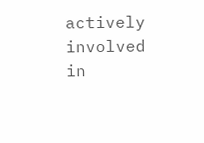actively involved in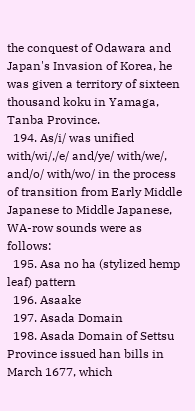the conquest of Odawara and Japan's Invasion of Korea, he was given a territory of sixteen thousand koku in Yamaga, Tanba Province.
  194. As/i/ was unified with/wi/,/e/ and/ye/ with/we/, and/o/ with/wo/ in the process of transition from Early Middle Japanese to Middle Japanese, WA-row sounds were as follows:
  195. Asa no ha (stylized hemp leaf) pattern
  196. Asaake
  197. Asada Domain
  198. Asada Domain of Settsu Province issued han bills in March 1677, which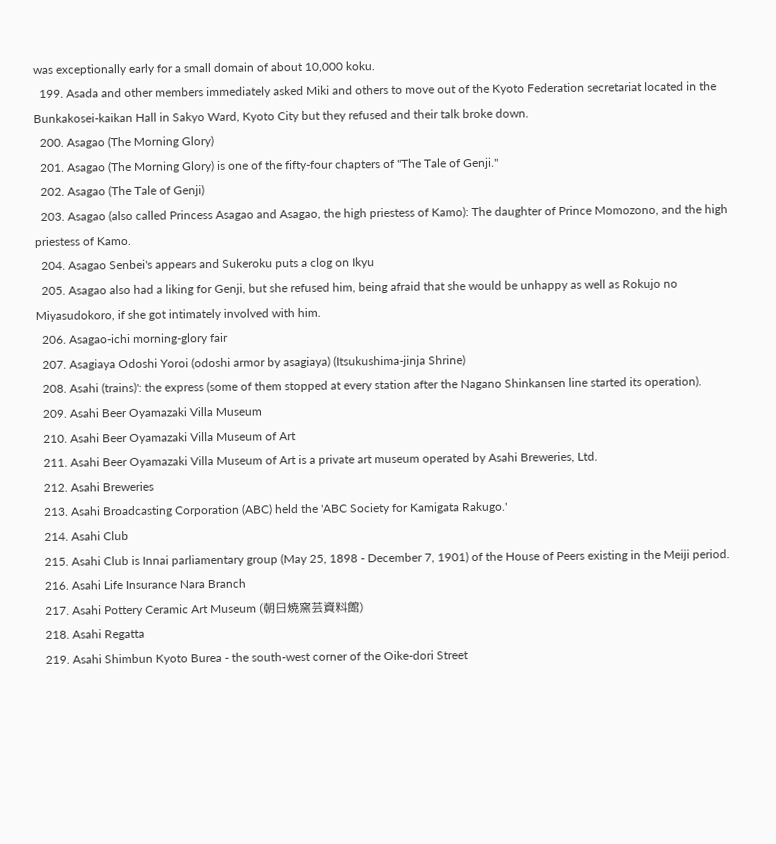was exceptionally early for a small domain of about 10,000 koku.
  199. Asada and other members immediately asked Miki and others to move out of the Kyoto Federation secretariat located in the Bunkakosei-kaikan Hall in Sakyo Ward, Kyoto City but they refused and their talk broke down.
  200. Asagao (The Morning Glory)
  201. Asagao (The Morning Glory) is one of the fifty-four chapters of "The Tale of Genji."
  202. Asagao (The Tale of Genji)
  203. Asagao (also called Princess Asagao and Asagao, the high priestess of Kamo): The daughter of Prince Momozono, and the high priestess of Kamo.
  204. Asagao Senbei's appears and Sukeroku puts a clog on Ikyu
  205. Asagao also had a liking for Genji, but she refused him, being afraid that she would be unhappy as well as Rokujo no Miyasudokoro, if she got intimately involved with him.
  206. Asagao-ichi morning-glory fair
  207. Asagiaya Odoshi Yoroi (odoshi armor by asagiaya) (Itsukushima-jinja Shrine)
  208. Asahi (trains)': the express (some of them stopped at every station after the Nagano Shinkansen line started its operation).
  209. Asahi Beer Oyamazaki Villa Museum
  210. Asahi Beer Oyamazaki Villa Museum of Art
  211. Asahi Beer Oyamazaki Villa Museum of Art is a private art museum operated by Asahi Breweries, Ltd.
  212. Asahi Breweries
  213. Asahi Broadcasting Corporation (ABC) held the 'ABC Society for Kamigata Rakugo.'
  214. Asahi Club
  215. Asahi Club is Innai parliamentary group (May 25, 1898 - December 7, 1901) of the House of Peers existing in the Meiji period.
  216. Asahi Life Insurance Nara Branch
  217. Asahi Pottery Ceramic Art Museum (朝日焼窯芸資料館)
  218. Asahi Regatta
  219. Asahi Shimbun Kyoto Burea - the south-west corner of the Oike-dori Street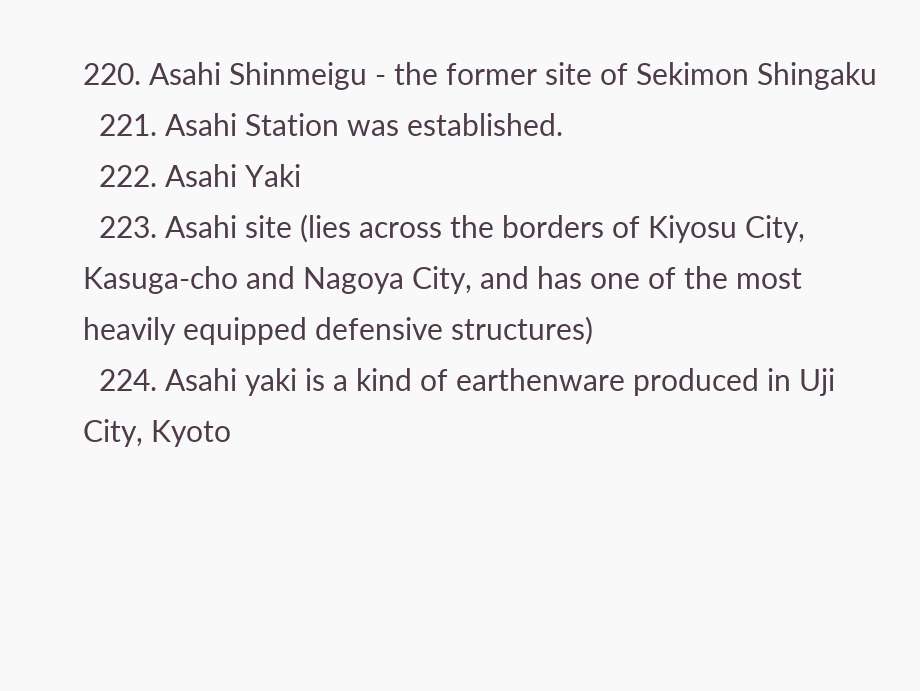220. Asahi Shinmeigu - the former site of Sekimon Shingaku
  221. Asahi Station was established.
  222. Asahi Yaki
  223. Asahi site (lies across the borders of Kiyosu City, Kasuga-cho and Nagoya City, and has one of the most heavily equipped defensive structures)
  224. Asahi yaki is a kind of earthenware produced in Uji City, Kyoto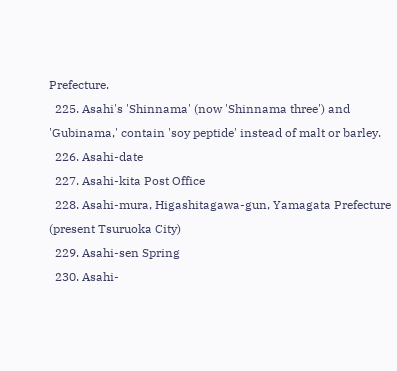Prefecture.
  225. Asahi's 'Shinnama' (now 'Shinnama three') and 'Gubinama,' contain 'soy peptide' instead of malt or barley.
  226. Asahi-date
  227. Asahi-kita Post Office
  228. Asahi-mura, Higashitagawa-gun, Yamagata Prefecture (present Tsuruoka City)
  229. Asahi-sen Spring
  230. Asahi-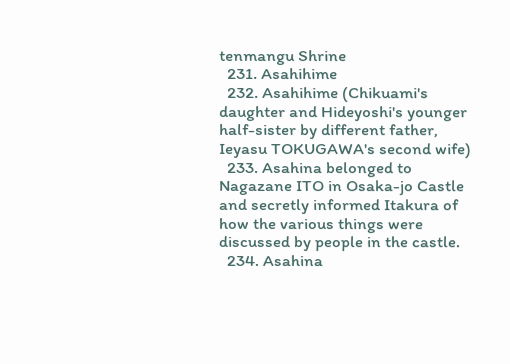tenmangu Shrine
  231. Asahihime
  232. Asahihime (Chikuami's daughter and Hideyoshi's younger half-sister by different father, Ieyasu TOKUGAWA's second wife)
  233. Asahina belonged to Nagazane ITO in Osaka-jo Castle and secretly informed Itakura of how the various things were discussed by people in the castle.
  234. Asahina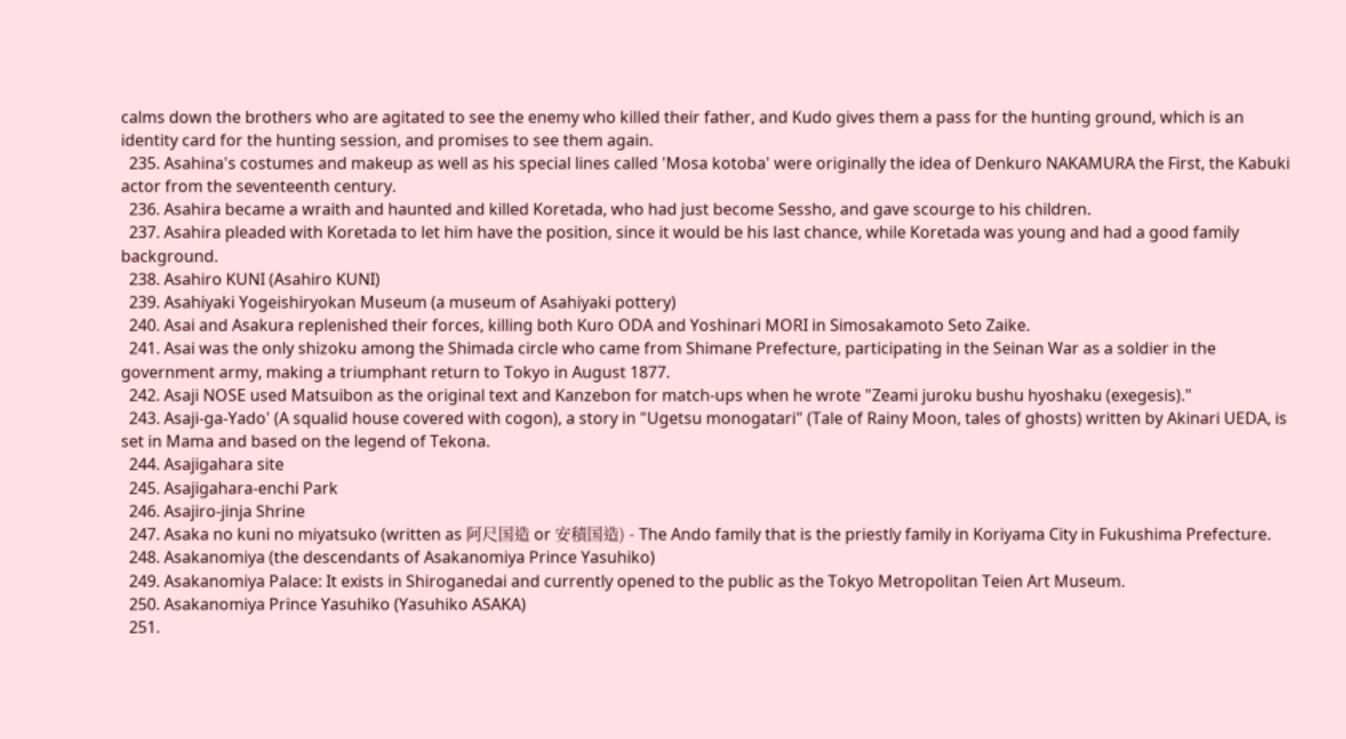calms down the brothers who are agitated to see the enemy who killed their father, and Kudo gives them a pass for the hunting ground, which is an identity card for the hunting session, and promises to see them again.
  235. Asahina's costumes and makeup as well as his special lines called 'Mosa kotoba' were originally the idea of Denkuro NAKAMURA the First, the Kabuki actor from the seventeenth century.
  236. Asahira became a wraith and haunted and killed Koretada, who had just become Sessho, and gave scourge to his children.
  237. Asahira pleaded with Koretada to let him have the position, since it would be his last chance, while Koretada was young and had a good family background.
  238. Asahiro KUNI (Asahiro KUNI)
  239. Asahiyaki Yogeishiryokan Museum (a museum of Asahiyaki pottery)
  240. Asai and Asakura replenished their forces, killing both Kuro ODA and Yoshinari MORI in Simosakamoto Seto Zaike.
  241. Asai was the only shizoku among the Shimada circle who came from Shimane Prefecture, participating in the Seinan War as a soldier in the government army, making a triumphant return to Tokyo in August 1877.
  242. Asaji NOSE used Matsuibon as the original text and Kanzebon for match-ups when he wrote "Zeami juroku bushu hyoshaku (exegesis)."
  243. Asaji-ga-Yado' (A squalid house covered with cogon), a story in "Ugetsu monogatari" (Tale of Rainy Moon, tales of ghosts) written by Akinari UEDA, is set in Mama and based on the legend of Tekona.
  244. Asajigahara site
  245. Asajigahara-enchi Park
  246. Asajiro-jinja Shrine
  247. Asaka no kuni no miyatsuko (written as 阿尺国造 or 安積国造) - The Ando family that is the priestly family in Koriyama City in Fukushima Prefecture.
  248. Asakanomiya (the descendants of Asakanomiya Prince Yasuhiko)
  249. Asakanomiya Palace: It exists in Shiroganedai and currently opened to the public as the Tokyo Metropolitan Teien Art Museum.
  250. Asakanomiya Prince Yasuhiko (Yasuhiko ASAKA)
  251.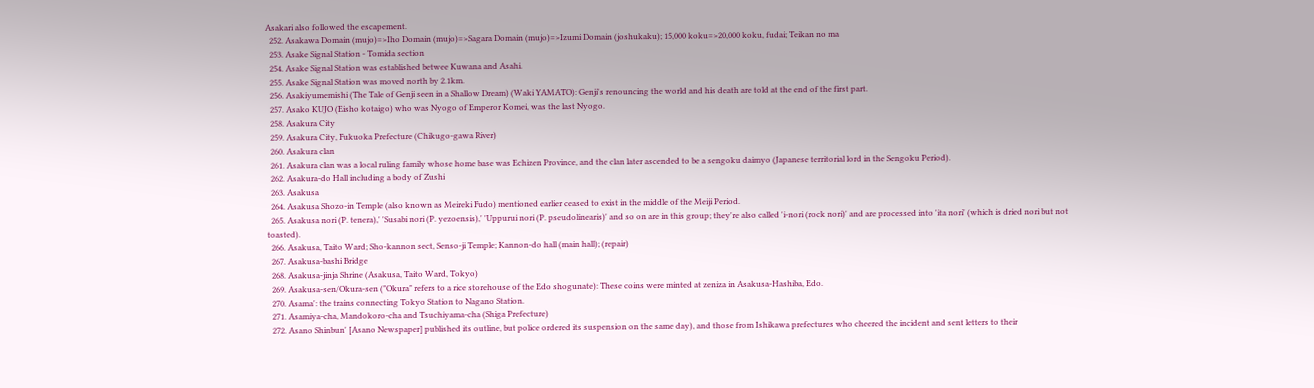Asakari also followed the escapement.
  252. Asakawa Domain (mujo)=>Iho Domain (mujo)=>Sagara Domain (mujo)=>Izumi Domain (joshukaku); 15,000 koku=>20,000 koku, fudai; Teikan no ma
  253. Asake Signal Station - Tomida section
  254. Asake Signal Station was established betwee Kuwana and Asahi.
  255. Asake Signal Station was moved north by 2.1km.
  256. Asakiyumemishi (The Tale of Genji seen in a Shallow Dream) (Waki YAMATO): Genji's renouncing the world and his death are told at the end of the first part.
  257. Asako KUJO (Eisho kotaigo) who was Nyogo of Emperor Komei, was the last Nyogo.
  258. Asakura City
  259. Asakura City, Fukuoka Prefecture (Chikugo-gawa River)
  260. Asakura clan
  261. Asakura clan was a local ruling family whose home base was Echizen Province, and the clan later ascended to be a sengoku daimyo (Japanese territorial lord in the Sengoku Period).
  262. Asakura-do Hall including a body of Zushi
  263. Asakusa
  264. Asakusa Shozo-in Temple (also known as Meireki Fudo) mentioned earlier ceased to exist in the middle of the Meiji Period.
  265. Asakusa nori (P. tenera),' 'Susabi nori (P. yezoensis),' 'Uppurui nori (P. pseudolinearis)' and so on are in this group; they're also called 'i-nori (rock nori)' and are processed into 'ita nori' (which is dried nori but not toasted).
  266. Asakusa, Taito Ward; Sho-kannon sect, Senso-ji Temple; Kannon-do hall (main hall); (repair)
  267. Asakusa-bashi Bridge
  268. Asakusa-jinja Shrine (Asakusa, Taito Ward, Tokyo)
  269. Asakusa-sen/Okura-sen ("Okura" refers to a rice storehouse of the Edo shogunate): These coins were minted at zeniza in Asakusa-Hashiba, Edo.
  270. Asama': the trains connecting Tokyo Station to Nagano Station.
  271. Asamiya-cha, Mandokoro-cha and Tsuchiyama-cha (Shiga Prefecture)
  272. Asano Shinbun' [Asano Newspaper] published its outline, but police ordered its suspension on the same day), and those from Ishikawa prefectures who cheered the incident and sent letters to their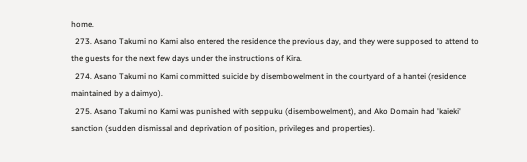home.
  273. Asano Takumi no Kami also entered the residence the previous day, and they were supposed to attend to the guests for the next few days under the instructions of Kira.
  274. Asano Takumi no Kami committed suicide by disembowelment in the courtyard of a hantei (residence maintained by a daimyo).
  275. Asano Takumi no Kami was punished with seppuku (disembowelment), and Ako Domain had 'kaieki' sanction (sudden dismissal and deprivation of position, privileges and properties).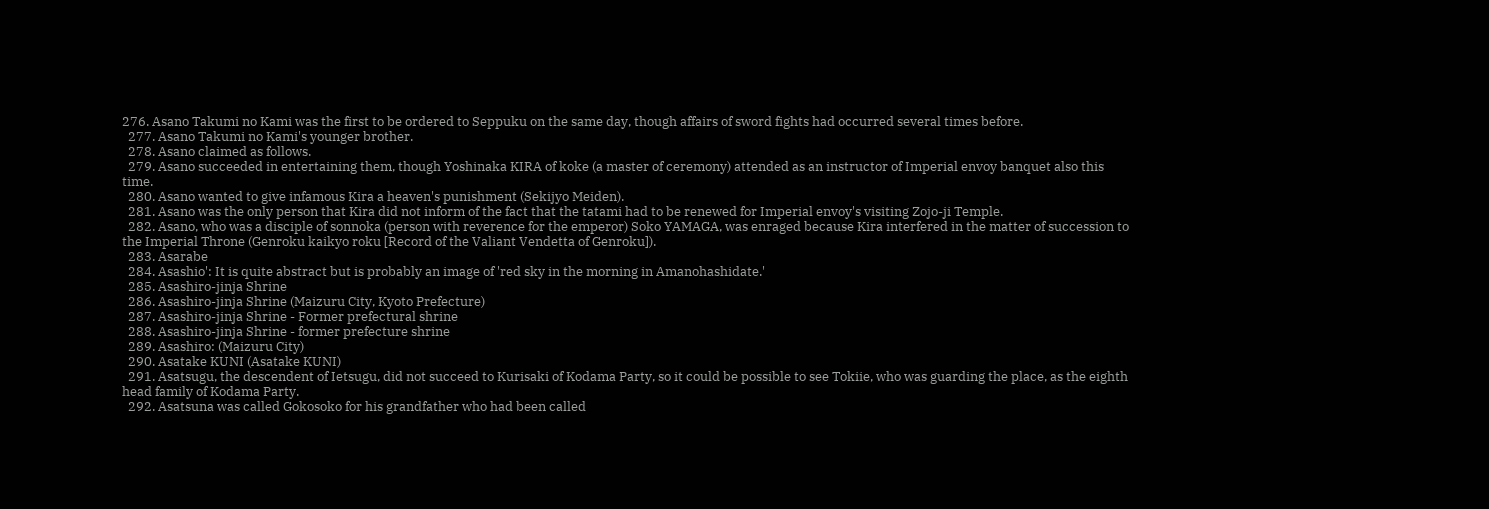276. Asano Takumi no Kami was the first to be ordered to Seppuku on the same day, though affairs of sword fights had occurred several times before.
  277. Asano Takumi no Kami's younger brother.
  278. Asano claimed as follows.
  279. Asano succeeded in entertaining them, though Yoshinaka KIRA of koke (a master of ceremony) attended as an instructor of Imperial envoy banquet also this time.
  280. Asano wanted to give infamous Kira a heaven's punishment (Sekijyo Meiden).
  281. Asano was the only person that Kira did not inform of the fact that the tatami had to be renewed for Imperial envoy's visiting Zojo-ji Temple.
  282. Asano, who was a disciple of sonnoka (person with reverence for the emperor) Soko YAMAGA, was enraged because Kira interfered in the matter of succession to the Imperial Throne (Genroku kaikyo roku [Record of the Valiant Vendetta of Genroku]).
  283. Asarabe
  284. Asashio': It is quite abstract but is probably an image of 'red sky in the morning in Amanohashidate.'
  285. Asashiro-jinja Shrine
  286. Asashiro-jinja Shrine (Maizuru City, Kyoto Prefecture)
  287. Asashiro-jinja Shrine - Former prefectural shrine
  288. Asashiro-jinja Shrine - former prefecture shrine
  289. Asashiro: (Maizuru City)
  290. Asatake KUNI (Asatake KUNI)
  291. Asatsugu, the descendent of Ietsugu, did not succeed to Kurisaki of Kodama Party, so it could be possible to see Tokiie, who was guarding the place, as the eighth head family of Kodama Party.
  292. Asatsuna was called Gokosoko for his grandfather who had been called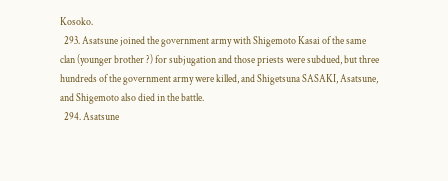Kosoko.
  293. Asatsune joined the government army with Shigemoto Kasai of the same clan (younger brother ?) for subjugation and those priests were subdued, but three hundreds of the government army were killed, and Shigetsuna SASAKI, Asatsune, and Shigemoto also died in the battle.
  294. Asatsune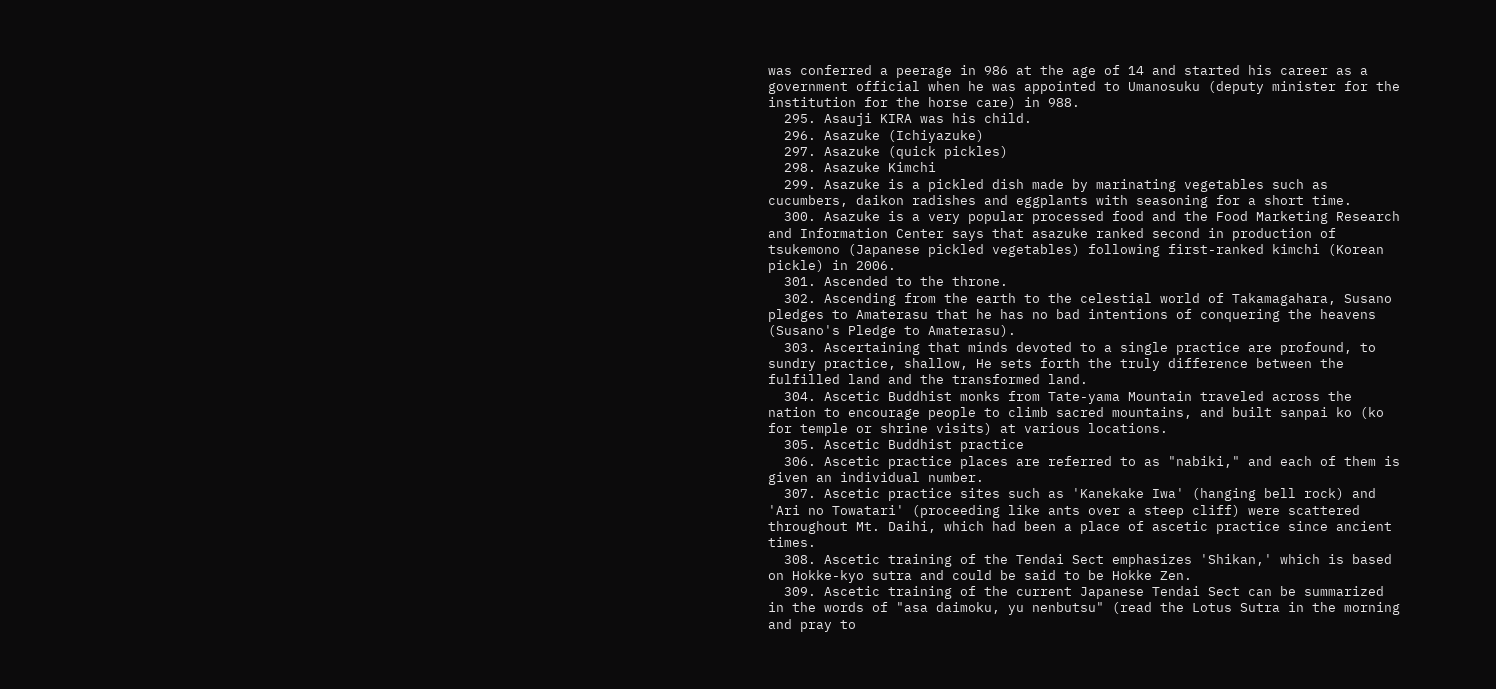was conferred a peerage in 986 at the age of 14 and started his career as a government official when he was appointed to Umanosuku (deputy minister for the institution for the horse care) in 988.
  295. Asauji KIRA was his child.
  296. Asazuke (Ichiyazuke)
  297. Asazuke (quick pickles)
  298. Asazuke Kimchi
  299. Asazuke is a pickled dish made by marinating vegetables such as cucumbers, daikon radishes and eggplants with seasoning for a short time.
  300. Asazuke is a very popular processed food and the Food Marketing Research and Information Center says that asazuke ranked second in production of tsukemono (Japanese pickled vegetables) following first-ranked kimchi (Korean pickle) in 2006.
  301. Ascended to the throne.
  302. Ascending from the earth to the celestial world of Takamagahara, Susano pledges to Amaterasu that he has no bad intentions of conquering the heavens (Susano's Pledge to Amaterasu).
  303. Ascertaining that minds devoted to a single practice are profound, to sundry practice, shallow, He sets forth the truly difference between the fulfilled land and the transformed land.
  304. Ascetic Buddhist monks from Tate-yama Mountain traveled across the nation to encourage people to climb sacred mountains, and built sanpai ko (ko for temple or shrine visits) at various locations.
  305. Ascetic Buddhist practice
  306. Ascetic practice places are referred to as "nabiki," and each of them is given an individual number.
  307. Ascetic practice sites such as 'Kanekake Iwa' (hanging bell rock) and 'Ari no Towatari' (proceeding like ants over a steep cliff) were scattered throughout Mt. Daihi, which had been a place of ascetic practice since ancient times.
  308. Ascetic training of the Tendai Sect emphasizes 'Shikan,' which is based on Hokke-kyo sutra and could be said to be Hokke Zen.
  309. Ascetic training of the current Japanese Tendai Sect can be summarized in the words of "asa daimoku, yu nenbutsu" (read the Lotus Sutra in the morning and pray to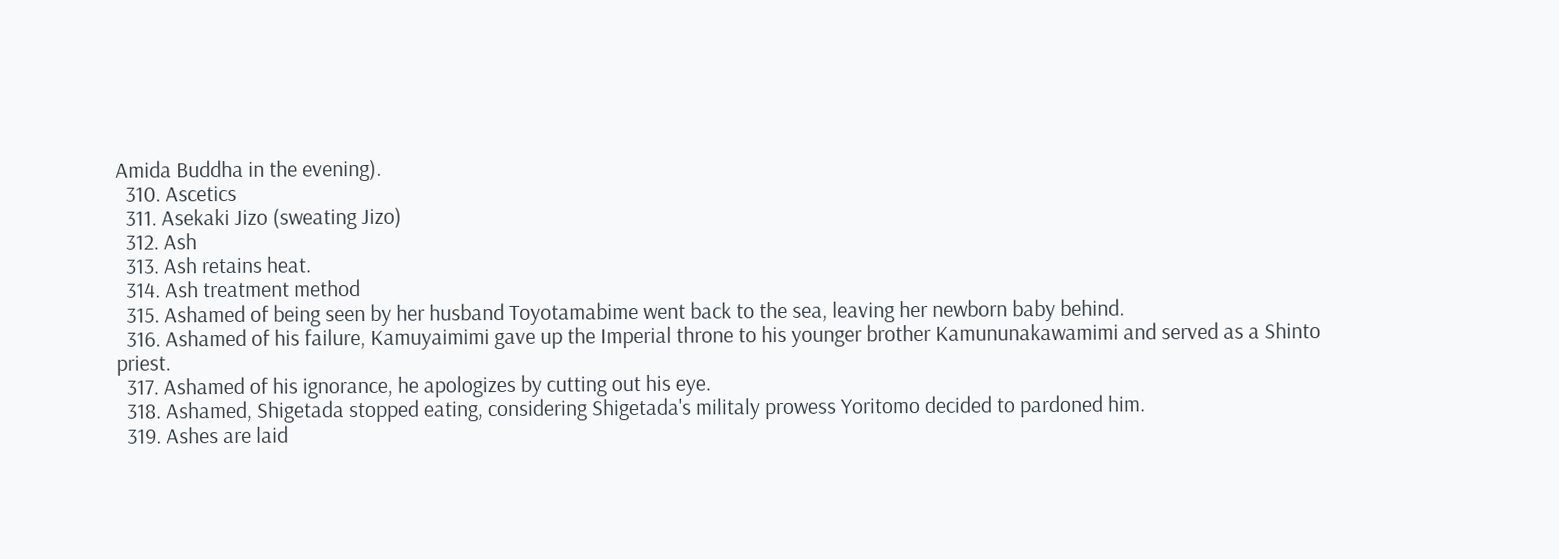Amida Buddha in the evening).
  310. Ascetics
  311. Asekaki Jizo (sweating Jizo)
  312. Ash
  313. Ash retains heat.
  314. Ash treatment method
  315. Ashamed of being seen by her husband Toyotamabime went back to the sea, leaving her newborn baby behind.
  316. Ashamed of his failure, Kamuyaimimi gave up the Imperial throne to his younger brother Kamununakawamimi and served as a Shinto priest.
  317. Ashamed of his ignorance, he apologizes by cutting out his eye.
  318. Ashamed, Shigetada stopped eating, considering Shigetada's militaly prowess Yoritomo decided to pardoned him.
  319. Ashes are laid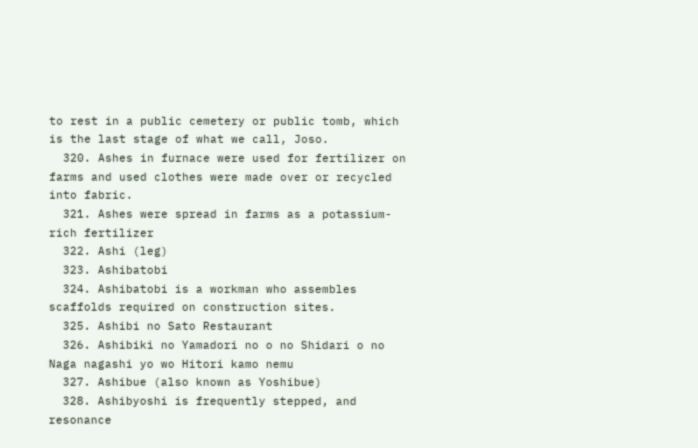to rest in a public cemetery or public tomb, which is the last stage of what we call, Joso.
  320. Ashes in furnace were used for fertilizer on farms and used clothes were made over or recycled into fabric.
  321. Ashes were spread in farms as a potassium-rich fertilizer
  322. Ashi (leg)
  323. Ashibatobi
  324. Ashibatobi is a workman who assembles scaffolds required on construction sites.
  325. Ashibi no Sato Restaurant
  326. Ashibiki no Yamadori no o no Shidari o no Naga nagashi yo wo Hitori kamo nemu
  327. Ashibue (also known as Yoshibue)
  328. Ashibyoshi is frequently stepped, and resonance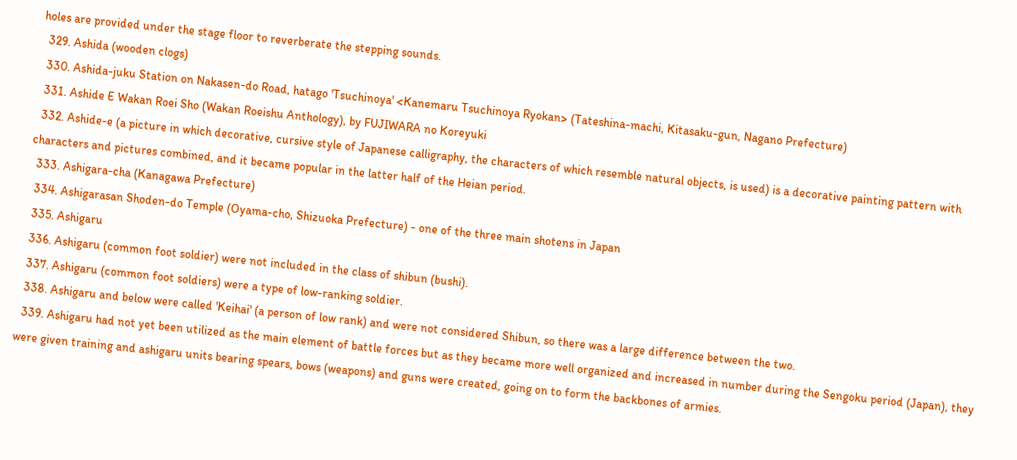holes are provided under the stage floor to reverberate the stepping sounds.
  329. Ashida (wooden clogs)
  330. Ashida-juku Station on Nakasen-do Road, hatago 'Tsuchinoya' <Kanemaru Tsuchinoya Ryokan> (Tateshina-machi, Kitasaku-gun, Nagano Prefecture)
  331. Ashide E Wakan Roei Sho (Wakan Roeishu Anthology), by FUJIWARA no Koreyuki
  332. Ashide-e (a picture in which decorative, cursive style of Japanese calligraphy, the characters of which resemble natural objects, is used) is a decorative painting pattern with characters and pictures combined, and it became popular in the latter half of the Heian period.
  333. Ashigara-cha (Kanagawa Prefecture)
  334. Ashigarasan Shoden-do Temple (Oyama-cho, Shizuoka Prefecture) - one of the three main shotens in Japan
  335. Ashigaru
  336. Ashigaru (common foot soldier) were not included in the class of shibun (bushi).
  337. Ashigaru (common foot soldiers) were a type of low-ranking soldier.
  338. Ashigaru and below were called 'Keihai' (a person of low rank) and were not considered Shibun, so there was a large difference between the two.
  339. Ashigaru had not yet been utilized as the main element of battle forces but as they became more well organized and increased in number during the Sengoku period (Japan), they were given training and ashigaru units bearing spears, bows (weapons) and guns were created, going on to form the backbones of armies.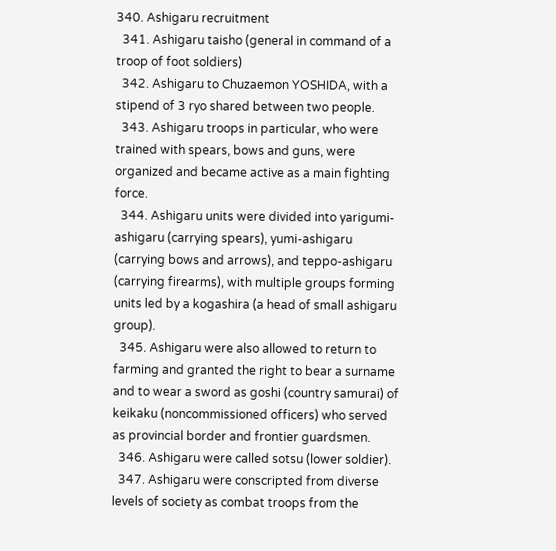340. Ashigaru recruitment
  341. Ashigaru taisho (general in command of a troop of foot soldiers)
  342. Ashigaru to Chuzaemon YOSHIDA, with a stipend of 3 ryo shared between two people.
  343. Ashigaru troops in particular, who were trained with spears, bows and guns, were organized and became active as a main fighting force.
  344. Ashigaru units were divided into yarigumi-ashigaru (carrying spears), yumi-ashigaru (carrying bows and arrows), and teppo-ashigaru (carrying firearms), with multiple groups forming units led by a kogashira (a head of small ashigaru group).
  345. Ashigaru were also allowed to return to farming and granted the right to bear a surname and to wear a sword as goshi (country samurai) of keikaku (noncommissioned officers) who served as provincial border and frontier guardsmen.
  346. Ashigaru were called sotsu (lower soldier).
  347. Ashigaru were conscripted from diverse levels of society as combat troops from the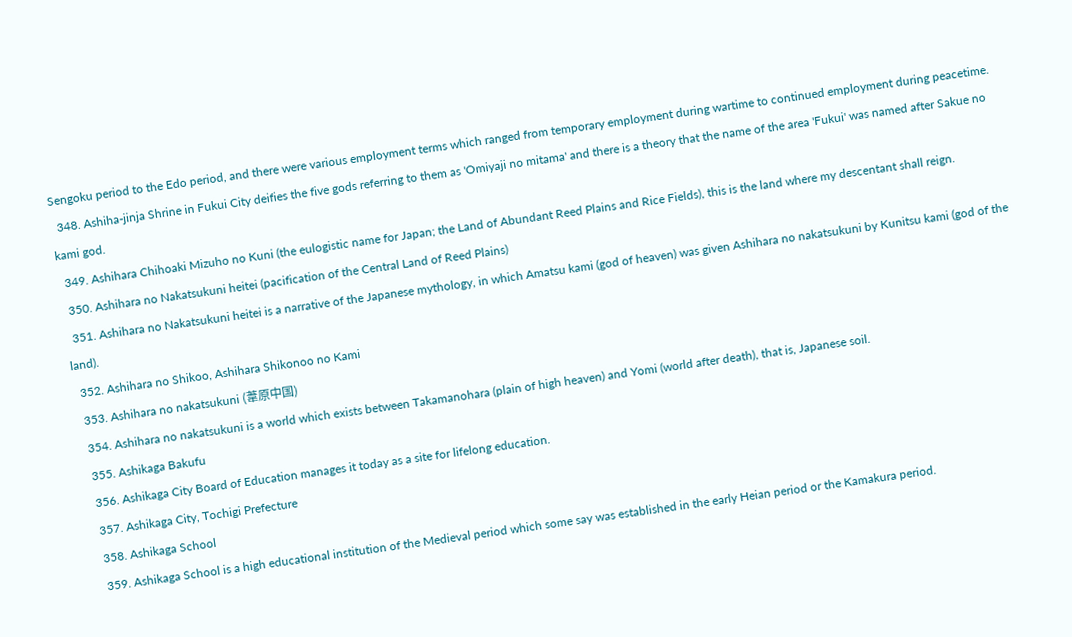Sengoku period to the Edo period, and there were various employment terms which ranged from temporary employment during wartime to continued employment during peacetime.
  348. Ashiha-jinja Shrine in Fukui City deifies the five gods referring to them as 'Omiyaji no mitama' and there is a theory that the name of the area 'Fukui' was named after Sakue no kami god.
  349. Ashihara Chihoaki Mizuho no Kuni (the eulogistic name for Japan; the Land of Abundant Reed Plains and Rice Fields), this is the land where my descentant shall reign.
  350. Ashihara no Nakatsukuni heitei (pacification of the Central Land of Reed Plains)
  351. Ashihara no Nakatsukuni heitei is a narrative of the Japanese mythology, in which Amatsu kami (god of heaven) was given Ashihara no nakatsukuni by Kunitsu kami (god of the land).
  352. Ashihara no Shikoo, Ashihara Shikonoo no Kami
  353. Ashihara no nakatsukuni (葦原中国)
  354. Ashihara no nakatsukuni is a world which exists between Takamanohara (plain of high heaven) and Yomi (world after death), that is, Japanese soil.
  355. Ashikaga Bakufu
  356. Ashikaga City Board of Education manages it today as a site for lifelong education.
  357. Ashikaga City, Tochigi Prefecture
  358. Ashikaga School
  359. Ashikaga School is a high educational institution of the Medieval period which some say was established in the early Heian period or the Kamakura period.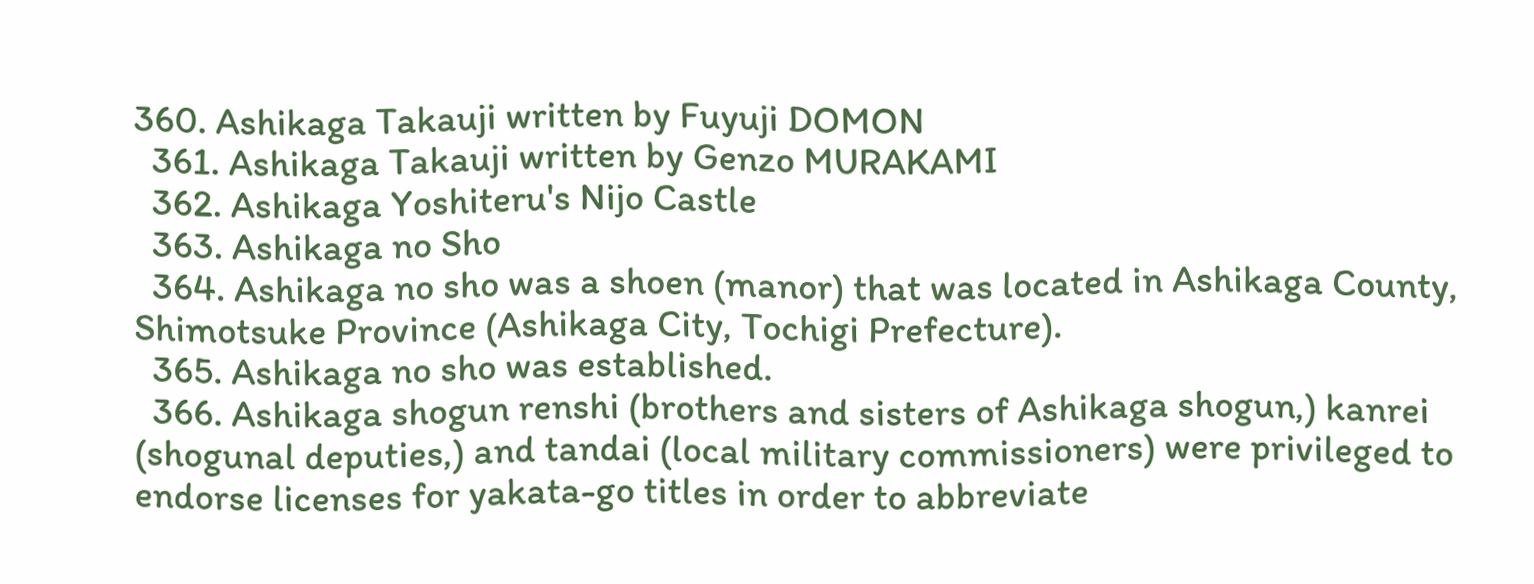360. Ashikaga Takauji written by Fuyuji DOMON
  361. Ashikaga Takauji written by Genzo MURAKAMI
  362. Ashikaga Yoshiteru's Nijo Castle
  363. Ashikaga no Sho
  364. Ashikaga no sho was a shoen (manor) that was located in Ashikaga County, Shimotsuke Province (Ashikaga City, Tochigi Prefecture).
  365. Ashikaga no sho was established.
  366. Ashikaga shogun renshi (brothers and sisters of Ashikaga shogun,) kanrei (shogunal deputies,) and tandai (local military commissioners) were privileged to endorse licenses for yakata-go titles in order to abbreviate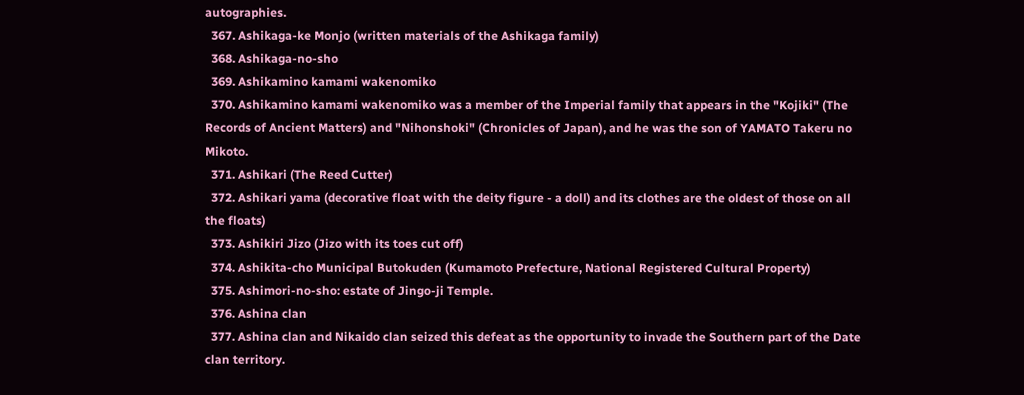autographies.
  367. Ashikaga-ke Monjo (written materials of the Ashikaga family)
  368. Ashikaga-no-sho
  369. Ashikamino kamami wakenomiko
  370. Ashikamino kamami wakenomiko was a member of the Imperial family that appears in the "Kojiki" (The Records of Ancient Matters) and "Nihonshoki" (Chronicles of Japan), and he was the son of YAMATO Takeru no Mikoto.
  371. Ashikari (The Reed Cutter)
  372. Ashikari yama (decorative float with the deity figure - a doll) and its clothes are the oldest of those on all the floats)
  373. Ashikiri Jizo (Jizo with its toes cut off)
  374. Ashikita-cho Municipal Butokuden (Kumamoto Prefecture, National Registered Cultural Property)
  375. Ashimori-no-sho: estate of Jingo-ji Temple.
  376. Ashina clan
  377. Ashina clan and Nikaido clan seized this defeat as the opportunity to invade the Southern part of the Date clan territory.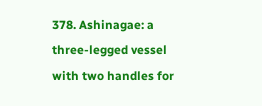378. Ashinagae: a three-legged vessel with two handles for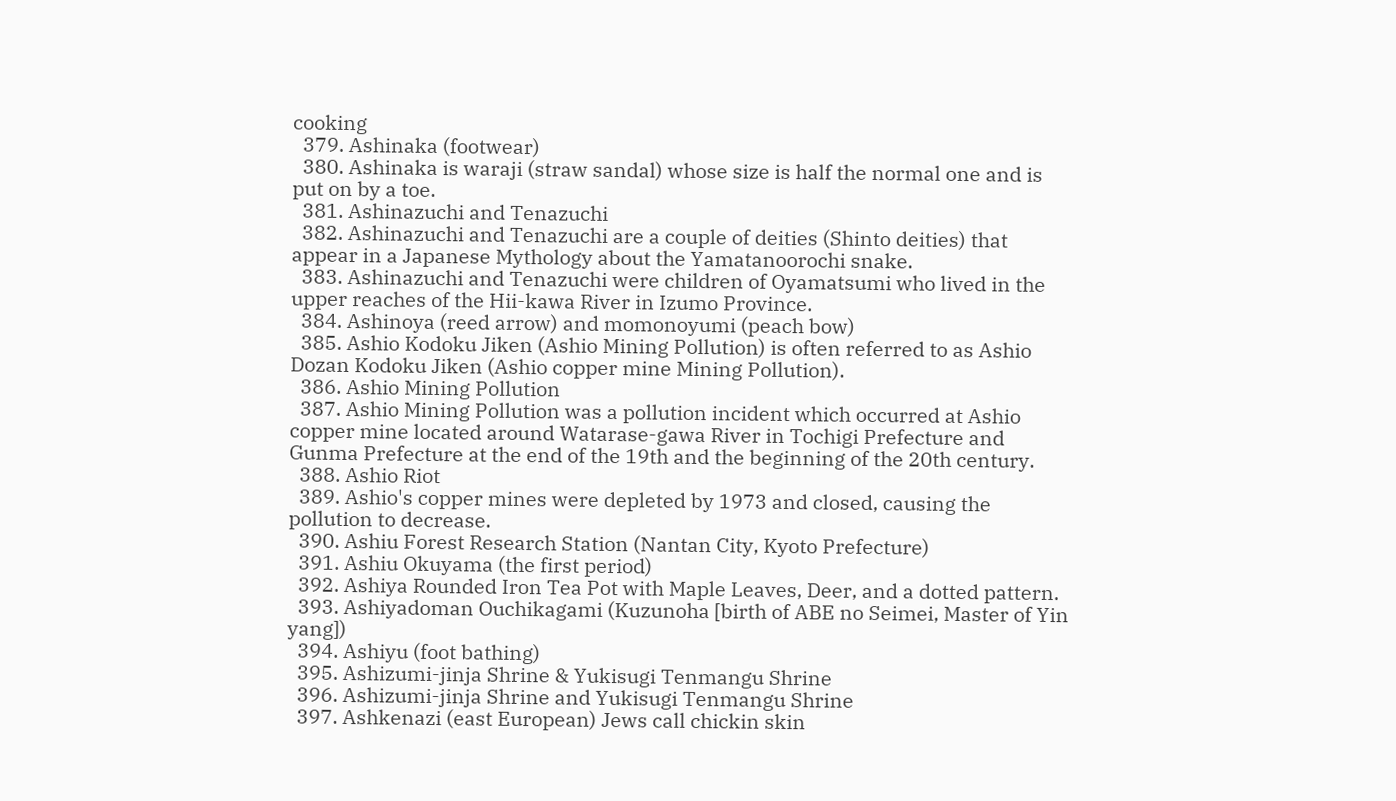cooking
  379. Ashinaka (footwear)
  380. Ashinaka is waraji (straw sandal) whose size is half the normal one and is put on by a toe.
  381. Ashinazuchi and Tenazuchi
  382. Ashinazuchi and Tenazuchi are a couple of deities (Shinto deities) that appear in a Japanese Mythology about the Yamatanoorochi snake.
  383. Ashinazuchi and Tenazuchi were children of Oyamatsumi who lived in the upper reaches of the Hii-kawa River in Izumo Province.
  384. Ashinoya (reed arrow) and momonoyumi (peach bow)
  385. Ashio Kodoku Jiken (Ashio Mining Pollution) is often referred to as Ashio Dozan Kodoku Jiken (Ashio copper mine Mining Pollution).
  386. Ashio Mining Pollution
  387. Ashio Mining Pollution was a pollution incident which occurred at Ashio copper mine located around Watarase-gawa River in Tochigi Prefecture and Gunma Prefecture at the end of the 19th and the beginning of the 20th century.
  388. Ashio Riot
  389. Ashio's copper mines were depleted by 1973 and closed, causing the pollution to decrease.
  390. Ashiu Forest Research Station (Nantan City, Kyoto Prefecture)
  391. Ashiu Okuyama (the first period)
  392. Ashiya Rounded Iron Tea Pot with Maple Leaves, Deer, and a dotted pattern.
  393. Ashiyadoman Ouchikagami (Kuzunoha [birth of ABE no Seimei, Master of Yin yang])
  394. Ashiyu (foot bathing)
  395. Ashizumi-jinja Shrine & Yukisugi Tenmangu Shrine
  396. Ashizumi-jinja Shrine and Yukisugi Tenmangu Shrine
  397. Ashkenazi (east European) Jews call chickin skin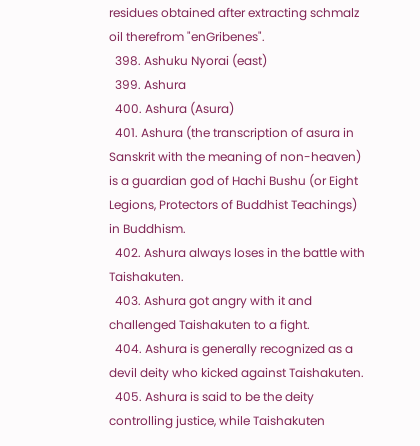residues obtained after extracting schmalz oil therefrom "enGribenes".
  398. Ashuku Nyorai (east)
  399. Ashura
  400. Ashura (Asura)
  401. Ashura (the transcription of asura in Sanskrit with the meaning of non-heaven) is a guardian god of Hachi Bushu (or Eight Legions, Protectors of Buddhist Teachings) in Buddhism.
  402. Ashura always loses in the battle with Taishakuten.
  403. Ashura got angry with it and challenged Taishakuten to a fight.
  404. Ashura is generally recognized as a devil deity who kicked against Taishakuten.
  405. Ashura is said to be the deity controlling justice, while Taishakuten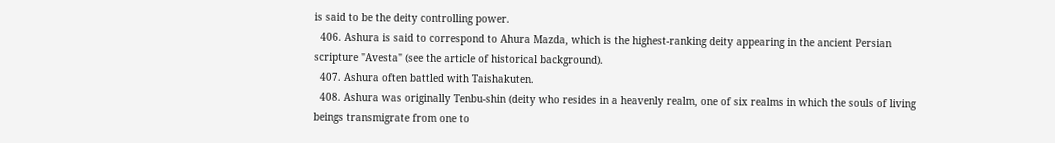is said to be the deity controlling power.
  406. Ashura is said to correspond to Ahura Mazda, which is the highest-ranking deity appearing in the ancient Persian scripture "Avesta" (see the article of historical background).
  407. Ashura often battled with Taishakuten.
  408. Ashura was originally Tenbu-shin (deity who resides in a heavenly realm, one of six realms in which the souls of living beings transmigrate from one to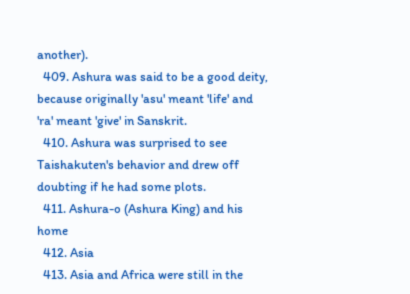another).
  409. Ashura was said to be a good deity, because originally 'asu' meant 'life' and 'ra' meant 'give' in Sanskrit.
  410. Ashura was surprised to see Taishakuten's behavior and drew off doubting if he had some plots.
  411. Ashura-o (Ashura King) and his home
  412. Asia
  413. Asia and Africa were still in the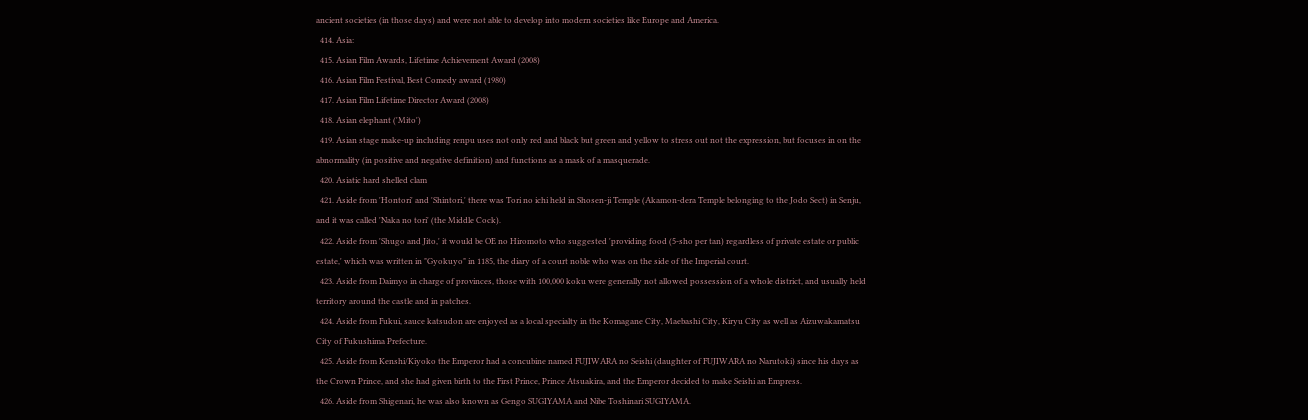ancient societies (in those days) and were not able to develop into modern societies like Europe and America.
  414. Asia:
  415. Asian Film Awards, Lifetime Achievement Award (2008)
  416. Asian Film Festival, Best Comedy award (1980)
  417. Asian Film Lifetime Director Award (2008)
  418. Asian elephant ('Mito')
  419. Asian stage make-up including renpu uses not only red and black but green and yellow to stress out not the expression, but focuses in on the abnormality (in positive and negative definition) and functions as a mask of a masquerade.
  420. Asiatic hard shelled clam
  421. Aside from 'Hontori' and 'Shintori,' there was Tori no ichi held in Shosen-ji Temple (Akamon-dera Temple belonging to the Jodo Sect) in Senju, and it was called 'Naka no tori' (the Middle Cock).
  422. Aside from 'Shugo and Jito,' it would be OE no Hiromoto who suggested 'providing food (5-sho per tan) regardless of private estate or public estate,' which was written in "Gyokuyo" in 1185, the diary of a court noble who was on the side of the Imperial court.
  423. Aside from Daimyo in charge of provinces, those with 100,000 koku were generally not allowed possession of a whole district, and usually held territory around the castle and in patches.
  424. Aside from Fukui, sauce katsudon are enjoyed as a local specialty in the Komagane City, Maebashi City, Kiryu City as well as Aizuwakamatsu City of Fukushima Prefecture.
  425. Aside from Kenshi/Kiyoko the Emperor had a concubine named FUJIWARA no Seishi (daughter of FUJIWARA no Narutoki) since his days as the Crown Prince, and she had given birth to the First Prince, Prince Atsuakira, and the Emperor decided to make Seishi an Empress.
  426. Aside from Shigenari, he was also known as Gengo SUGIYAMA and Nibe Toshinari SUGIYAMA.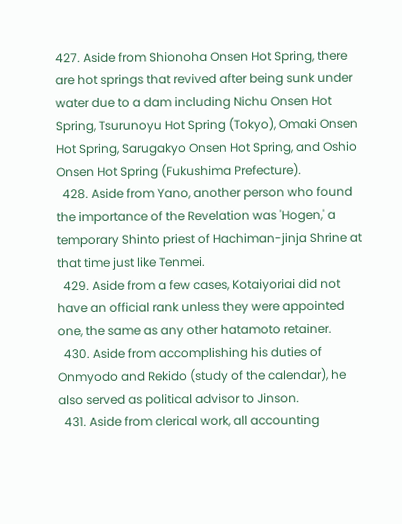427. Aside from Shionoha Onsen Hot Spring, there are hot springs that revived after being sunk under water due to a dam including Nichu Onsen Hot Spring, Tsurunoyu Hot Spring (Tokyo), Omaki Onsen Hot Spring, Sarugakyo Onsen Hot Spring, and Oshio Onsen Hot Spring (Fukushima Prefecture).
  428. Aside from Yano, another person who found the importance of the Revelation was 'Hogen,' a temporary Shinto priest of Hachiman-jinja Shrine at that time just like Tenmei.
  429. Aside from a few cases, Kotaiyoriai did not have an official rank unless they were appointed one, the same as any other hatamoto retainer.
  430. Aside from accomplishing his duties of Onmyodo and Rekido (study of the calendar), he also served as political advisor to Jinson.
  431. Aside from clerical work, all accounting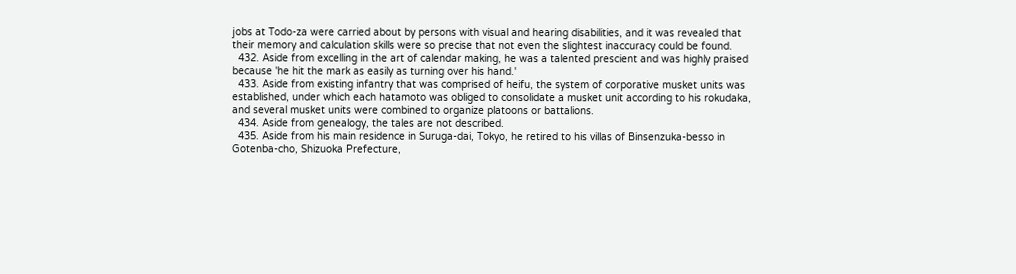jobs at Todo-za were carried about by persons with visual and hearing disabilities, and it was revealed that their memory and calculation skills were so precise that not even the slightest inaccuracy could be found.
  432. Aside from excelling in the art of calendar making, he was a talented prescient and was highly praised because 'he hit the mark as easily as turning over his hand.'
  433. Aside from existing infantry that was comprised of heifu, the system of corporative musket units was established, under which each hatamoto was obliged to consolidate a musket unit according to his rokudaka, and several musket units were combined to organize platoons or battalions.
  434. Aside from genealogy, the tales are not described.
  435. Aside from his main residence in Suruga-dai, Tokyo, he retired to his villas of Binsenzuka-besso in Gotenba-cho, Shizuoka Prefecture,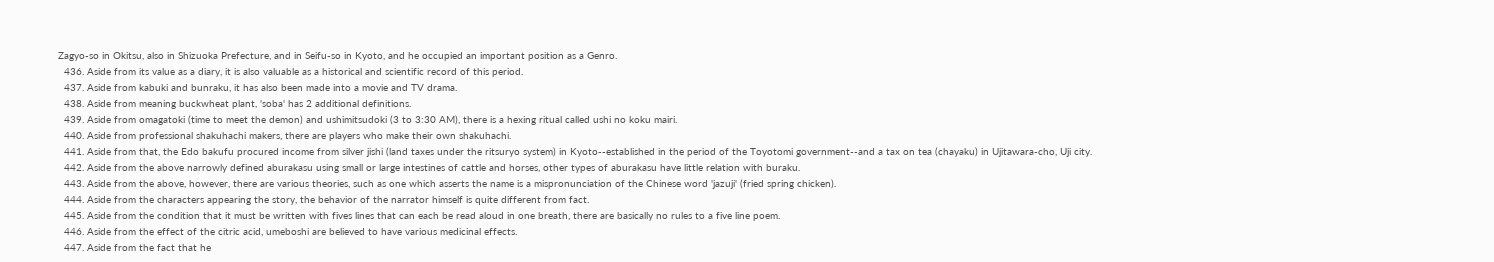Zagyo-so in Okitsu, also in Shizuoka Prefecture, and in Seifu-so in Kyoto, and he occupied an important position as a Genro.
  436. Aside from its value as a diary, it is also valuable as a historical and scientific record of this period.
  437. Aside from kabuki and bunraku, it has also been made into a movie and TV drama.
  438. Aside from meaning buckwheat plant, 'soba' has 2 additional definitions.
  439. Aside from omagatoki (time to meet the demon) and ushimitsudoki (3 to 3:30 AM), there is a hexing ritual called ushi no koku mairi.
  440. Aside from professional shakuhachi makers, there are players who make their own shakuhachi.
  441. Aside from that, the Edo bakufu procured income from silver jishi (land taxes under the ritsuryo system) in Kyoto--established in the period of the Toyotomi government--and a tax on tea (chayaku) in Ujitawara-cho, Uji city.
  442. Aside from the above narrowly defined aburakasu using small or large intestines of cattle and horses, other types of aburakasu have little relation with buraku.
  443. Aside from the above, however, there are various theories, such as one which asserts the name is a mispronunciation of the Chinese word 'jazuji' (fried spring chicken).
  444. Aside from the characters appearing the story, the behavior of the narrator himself is quite different from fact.
  445. Aside from the condition that it must be written with fives lines that can each be read aloud in one breath, there are basically no rules to a five line poem.
  446. Aside from the effect of the citric acid, umeboshi are believed to have various medicinal effects.
  447. Aside from the fact that he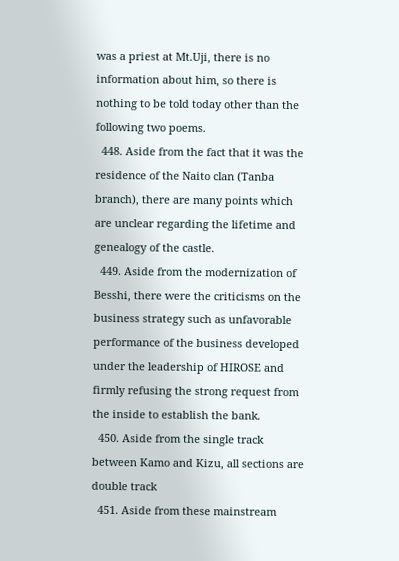was a priest at Mt.Uji, there is no information about him, so there is nothing to be told today other than the following two poems.
  448. Aside from the fact that it was the residence of the Naito clan (Tanba branch), there are many points which are unclear regarding the lifetime and genealogy of the castle.
  449. Aside from the modernization of Besshi, there were the criticisms on the business strategy such as unfavorable performance of the business developed under the leadership of HIROSE and firmly refusing the strong request from the inside to establish the bank.
  450. Aside from the single track between Kamo and Kizu, all sections are double track
  451. Aside from these mainstream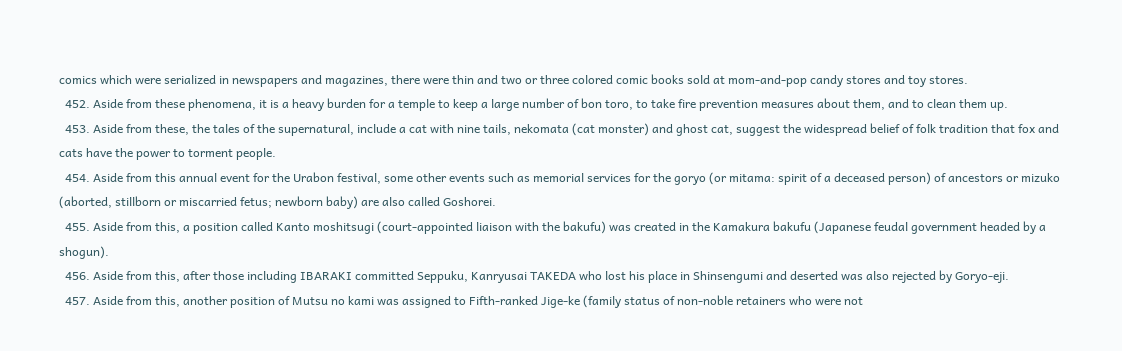comics which were serialized in newspapers and magazines, there were thin and two or three colored comic books sold at mom-and-pop candy stores and toy stores.
  452. Aside from these phenomena, it is a heavy burden for a temple to keep a large number of bon toro, to take fire prevention measures about them, and to clean them up.
  453. Aside from these, the tales of the supernatural, include a cat with nine tails, nekomata (cat monster) and ghost cat, suggest the widespread belief of folk tradition that fox and cats have the power to torment people.
  454. Aside from this annual event for the Urabon festival, some other events such as memorial services for the goryo (or mitama: spirit of a deceased person) of ancestors or mizuko (aborted, stillborn or miscarried fetus; newborn baby) are also called Goshorei.
  455. Aside from this, a position called Kanto moshitsugi (court-appointed liaison with the bakufu) was created in the Kamakura bakufu (Japanese feudal government headed by a shogun).
  456. Aside from this, after those including IBARAKI committed Seppuku, Kanryusai TAKEDA who lost his place in Shinsengumi and deserted was also rejected by Goryo-eji.
  457. Aside from this, another position of Mutsu no kami was assigned to Fifth-ranked Jige-ke (family status of non-noble retainers who were not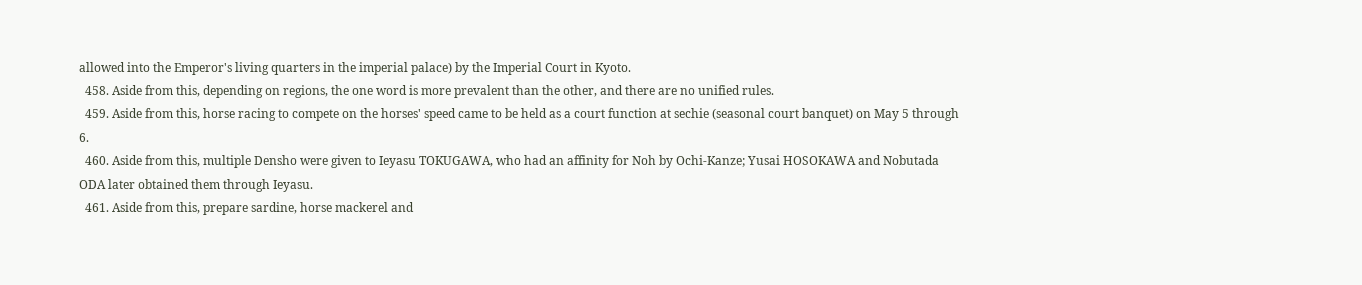allowed into the Emperor's living quarters in the imperial palace) by the Imperial Court in Kyoto.
  458. Aside from this, depending on regions, the one word is more prevalent than the other, and there are no unified rules.
  459. Aside from this, horse racing to compete on the horses' speed came to be held as a court function at sechie (seasonal court banquet) on May 5 through 6.
  460. Aside from this, multiple Densho were given to Ieyasu TOKUGAWA, who had an affinity for Noh by Ochi-Kanze; Yusai HOSOKAWA and Nobutada ODA later obtained them through Ieyasu.
  461. Aside from this, prepare sardine, horse mackerel and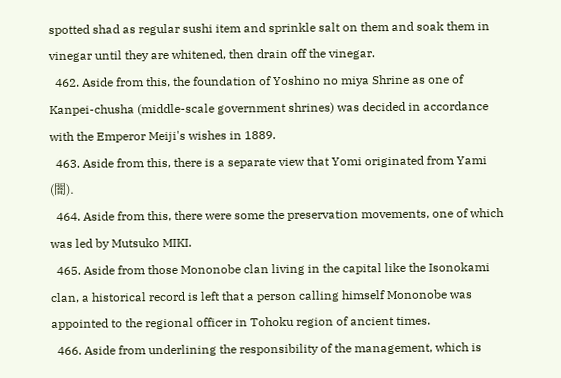spotted shad as regular sushi item and sprinkle salt on them and soak them in vinegar until they are whitened, then drain off the vinegar.
  462. Aside from this, the foundation of Yoshino no miya Shrine as one of Kanpei-chusha (middle-scale government shrines) was decided in accordance with the Emperor Meiji's wishes in 1889.
  463. Aside from this, there is a separate view that Yomi originated from Yami (闇).
  464. Aside from this, there were some the preservation movements, one of which was led by Mutsuko MIKI.
  465. Aside from those Mononobe clan living in the capital like the Isonokami clan, a historical record is left that a person calling himself Mononobe was appointed to the regional officer in Tohoku region of ancient times.
  466. Aside from underlining the responsibility of the management, which is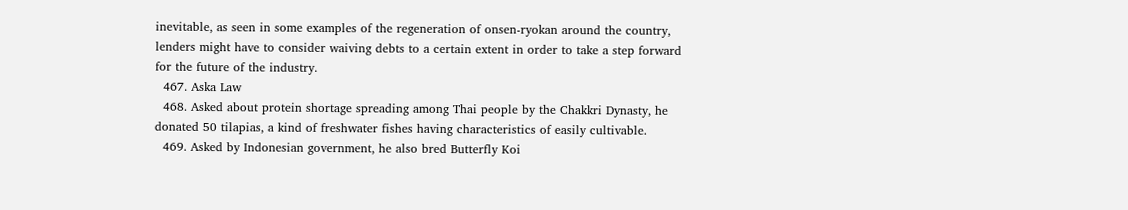inevitable, as seen in some examples of the regeneration of onsen-ryokan around the country, lenders might have to consider waiving debts to a certain extent in order to take a step forward for the future of the industry.
  467. Aska Law
  468. Asked about protein shortage spreading among Thai people by the Chakkri Dynasty, he donated 50 tilapias, a kind of freshwater fishes having characteristics of easily cultivable.
  469. Asked by Indonesian government, he also bred Butterfly Koi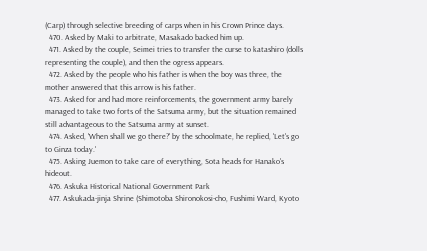(Carp) through selective breeding of carps when in his Crown Prince days.
  470. Asked by Maki to arbitrate, Masakado backed him up.
  471. Asked by the couple, Seimei tries to transfer the curse to katashiro (dolls representing the couple), and then the ogress appears.
  472. Asked by the people who his father is when the boy was three, the mother answered that this arrow is his father.
  473. Asked for and had more reinforcements, the government army barely managed to take two forts of the Satsuma army, but the situation remained still advantageous to the Satsuma army at sunset.
  474. Asked, 'When shall we go there?' by the schoolmate, he replied, 'Let's go to Ginza today.'
  475. Asking Juemon to take care of everything, Sota heads for Hanako's hideout.
  476. Askuka Historical National Government Park
  477. Askukada-jinja Shrine (Shimotoba Shironokosi-cho, Fushimi Ward, Kyoto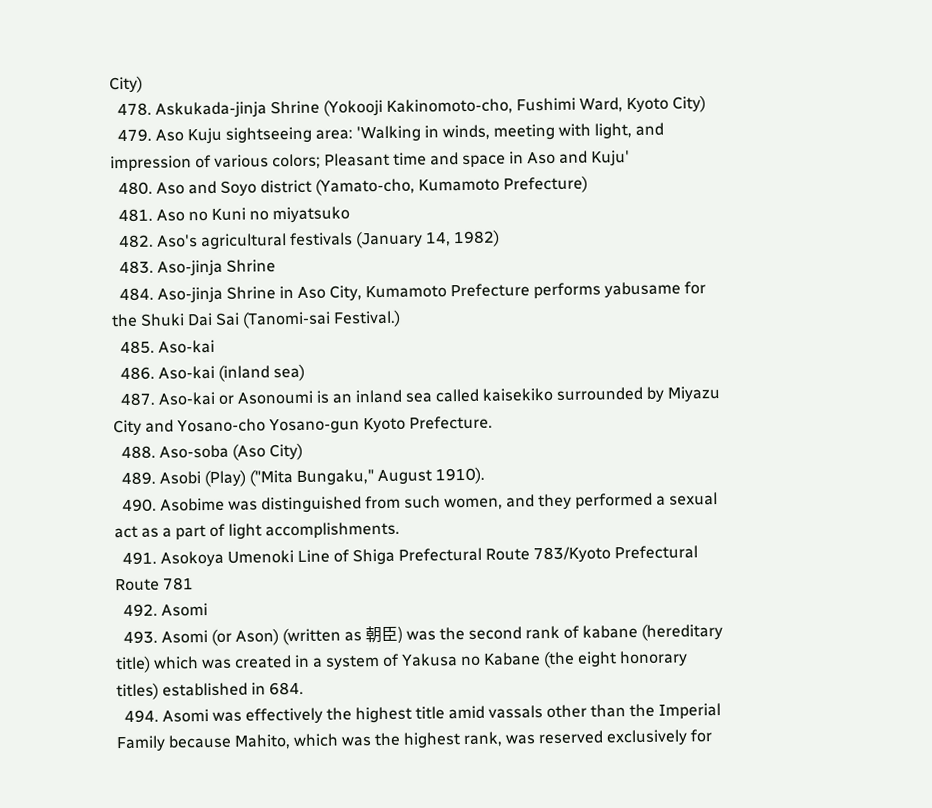City)
  478. Askukada-jinja Shrine (Yokooji Kakinomoto-cho, Fushimi Ward, Kyoto City)
  479. Aso Kuju sightseeing area: 'Walking in winds, meeting with light, and impression of various colors; Pleasant time and space in Aso and Kuju'
  480. Aso and Soyo district (Yamato-cho, Kumamoto Prefecture)
  481. Aso no Kuni no miyatsuko
  482. Aso's agricultural festivals (January 14, 1982)
  483. Aso-jinja Shrine
  484. Aso-jinja Shrine in Aso City, Kumamoto Prefecture performs yabusame for the Shuki Dai Sai (Tanomi-sai Festival.)
  485. Aso-kai
  486. Aso-kai (inland sea)
  487. Aso-kai or Asonoumi is an inland sea called kaisekiko surrounded by Miyazu City and Yosano-cho Yosano-gun Kyoto Prefecture.
  488. Aso-soba (Aso City)
  489. Asobi (Play) ("Mita Bungaku," August 1910).
  490. Asobime was distinguished from such women, and they performed a sexual act as a part of light accomplishments.
  491. Asokoya Umenoki Line of Shiga Prefectural Route 783/Kyoto Prefectural Route 781
  492. Asomi
  493. Asomi (or Ason) (written as 朝臣) was the second rank of kabane (hereditary title) which was created in a system of Yakusa no Kabane (the eight honorary titles) established in 684.
  494. Asomi was effectively the highest title amid vassals other than the Imperial Family because Mahito, which was the highest rank, was reserved exclusively for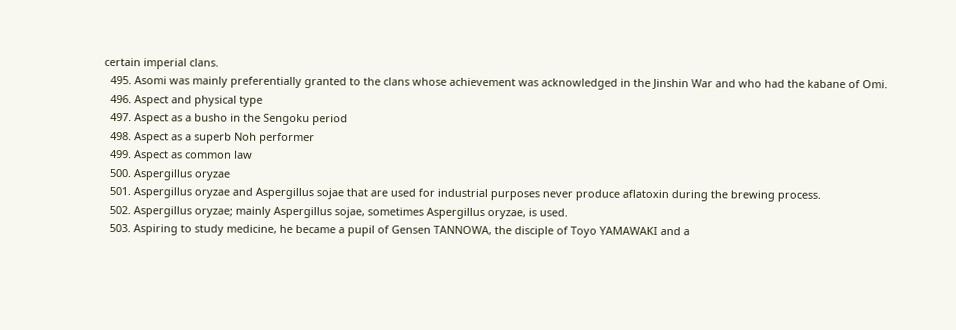certain imperial clans.
  495. Asomi was mainly preferentially granted to the clans whose achievement was acknowledged in the Jinshin War and who had the kabane of Omi.
  496. Aspect and physical type
  497. Aspect as a busho in the Sengoku period
  498. Aspect as a superb Noh performer
  499. Aspect as common law
  500. Aspergillus oryzae
  501. Aspergillus oryzae and Aspergillus sojae that are used for industrial purposes never produce aflatoxin during the brewing process.
  502. Aspergillus oryzae; mainly Aspergillus sojae, sometimes Aspergillus oryzae, is used.
  503. Aspiring to study medicine, he became a pupil of Gensen TANNOWA, the disciple of Toyo YAMAWAKI and a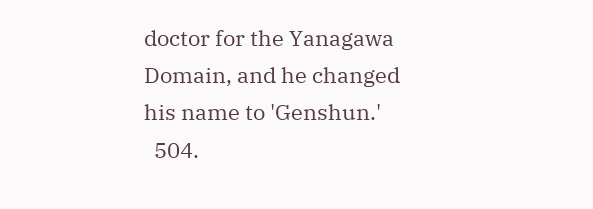doctor for the Yanagawa Domain, and he changed his name to 'Genshun.'
  504.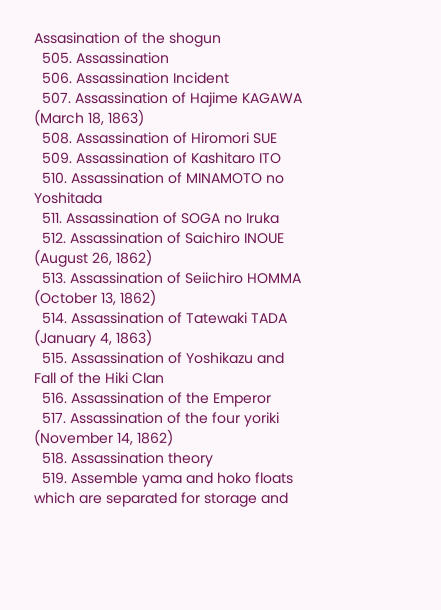Assasination of the shogun
  505. Assassination
  506. Assassination Incident
  507. Assassination of Hajime KAGAWA (March 18, 1863)
  508. Assassination of Hiromori SUE
  509. Assassination of Kashitaro ITO
  510. Assassination of MINAMOTO no Yoshitada
  511. Assassination of SOGA no Iruka
  512. Assassination of Saichiro INOUE (August 26, 1862)
  513. Assassination of Seiichiro HOMMA (October 13, 1862)
  514. Assassination of Tatewaki TADA (January 4, 1863)
  515. Assassination of Yoshikazu and Fall of the Hiki Clan
  516. Assassination of the Emperor
  517. Assassination of the four yoriki (November 14, 1862)
  518. Assassination theory
  519. Assemble yama and hoko floats which are separated for storage and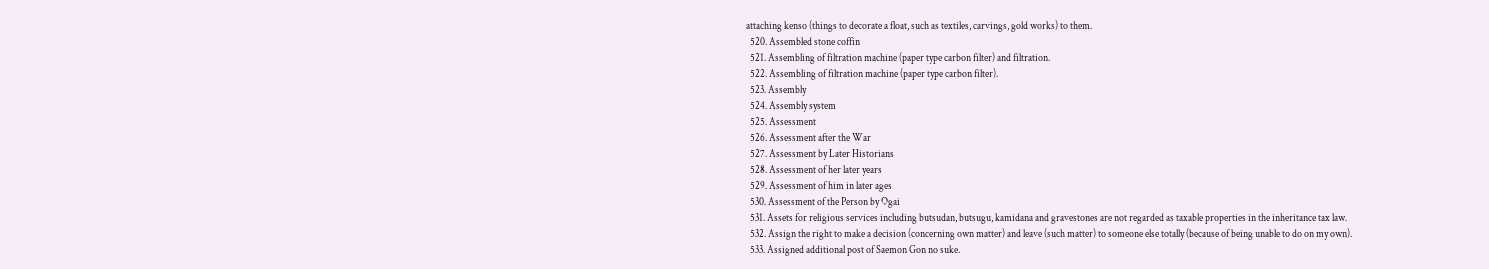attaching kenso (things to decorate a float, such as textiles, carvings, gold works) to them.
  520. Assembled stone coffin
  521. Assembling of filtration machine (paper type carbon filter) and filtration.
  522. Assembling of filtration machine (paper type carbon filter).
  523. Assembly
  524. Assembly system
  525. Assessment
  526. Assessment after the War
  527. Assessment by Later Historians
  528. Assessment of her later years
  529. Assessment of him in later ages
  530. Assessment of the Person by Ogai
  531. Assets for religious services including butsudan, butsugu, kamidana and gravestones are not regarded as taxable properties in the inheritance tax law.
  532. Assign the right to make a decision (concerning own matter) and leave (such matter) to someone else totally (because of being unable to do on my own).
  533. Assigned additional post of Saemon Gon no suke.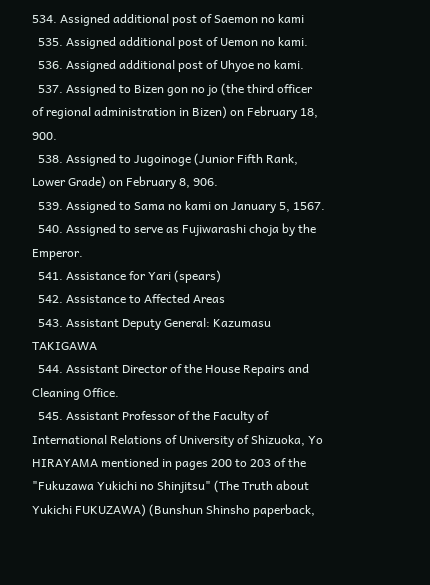534. Assigned additional post of Saemon no kami
  535. Assigned additional post of Uemon no kami.
  536. Assigned additional post of Uhyoe no kami.
  537. Assigned to Bizen gon no jo (the third officer of regional administration in Bizen) on February 18, 900.
  538. Assigned to Jugoinoge (Junior Fifth Rank, Lower Grade) on February 8, 906.
  539. Assigned to Sama no kami on January 5, 1567.
  540. Assigned to serve as Fujiwarashi choja by the Emperor.
  541. Assistance for Yari (spears)
  542. Assistance to Affected Areas
  543. Assistant Deputy General: Kazumasu TAKIGAWA
  544. Assistant Director of the House Repairs and Cleaning Office.
  545. Assistant Professor of the Faculty of International Relations of University of Shizuoka, Yo HIRAYAMA mentioned in pages 200 to 203 of the "Fukuzawa Yukichi no Shinjitsu" (The Truth about Yukichi FUKUZAWA) (Bunshun Shinsho paperback,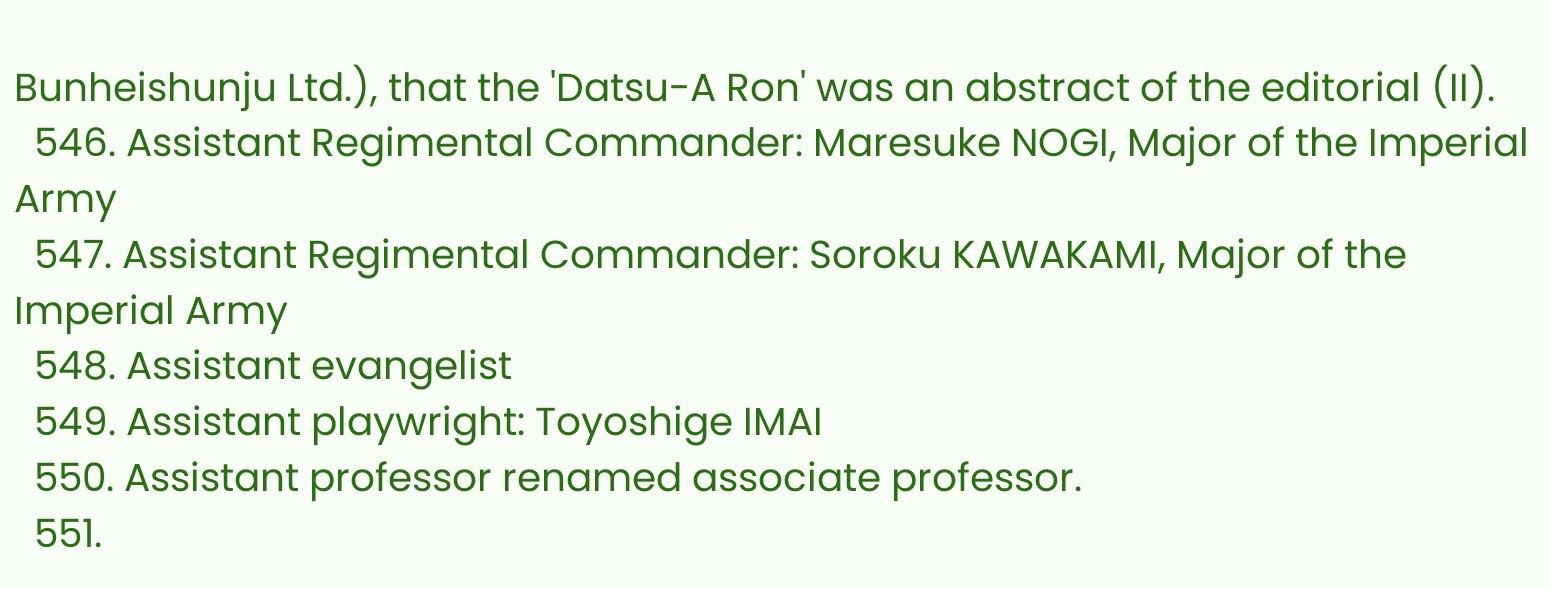Bunheishunju Ltd.), that the 'Datsu-A Ron' was an abstract of the editorial (II).
  546. Assistant Regimental Commander: Maresuke NOGI, Major of the Imperial Army
  547. Assistant Regimental Commander: Soroku KAWAKAMI, Major of the Imperial Army
  548. Assistant evangelist
  549. Assistant playwright: Toyoshige IMAI
  550. Assistant professor renamed associate professor.
  551.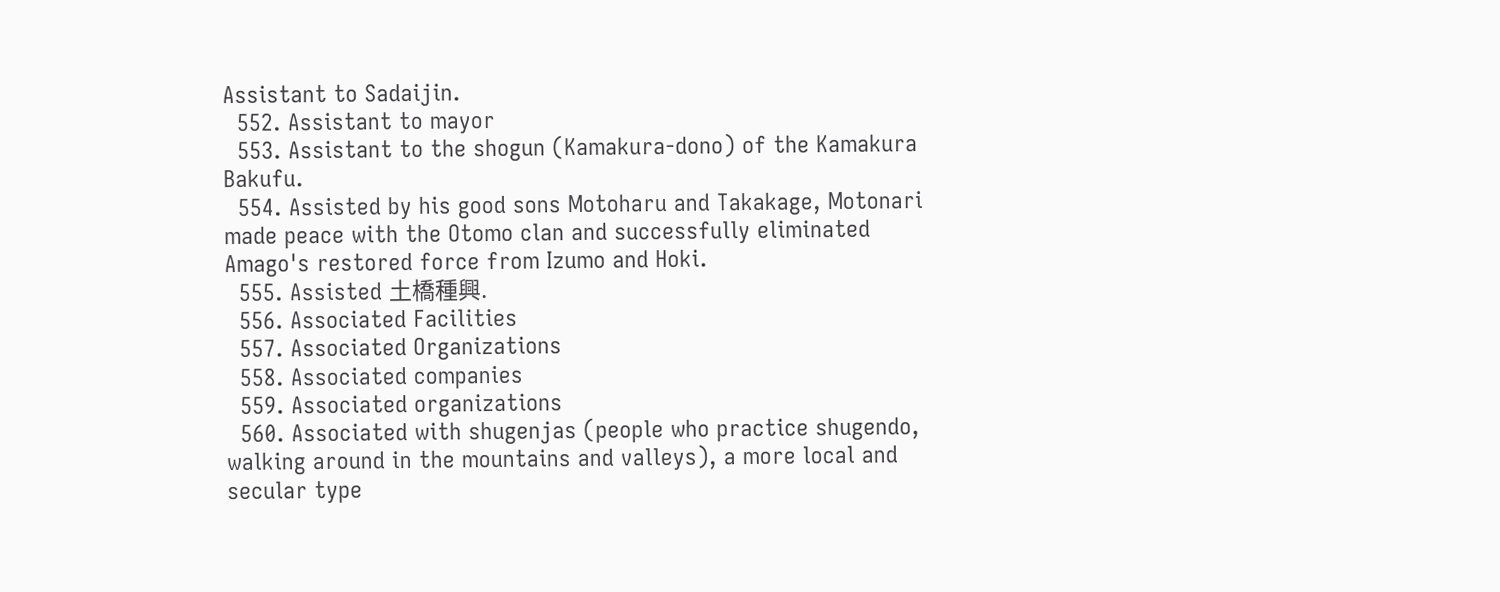Assistant to Sadaijin.
  552. Assistant to mayor
  553. Assistant to the shogun (Kamakura-dono) of the Kamakura Bakufu.
  554. Assisted by his good sons Motoharu and Takakage, Motonari made peace with the Otomo clan and successfully eliminated Amago's restored force from Izumo and Hoki.
  555. Assisted 土橋種興.
  556. Associated Facilities
  557. Associated Organizations
  558. Associated companies
  559. Associated organizations
  560. Associated with shugenjas (people who practice shugendo, walking around in the mountains and valleys), a more local and secular type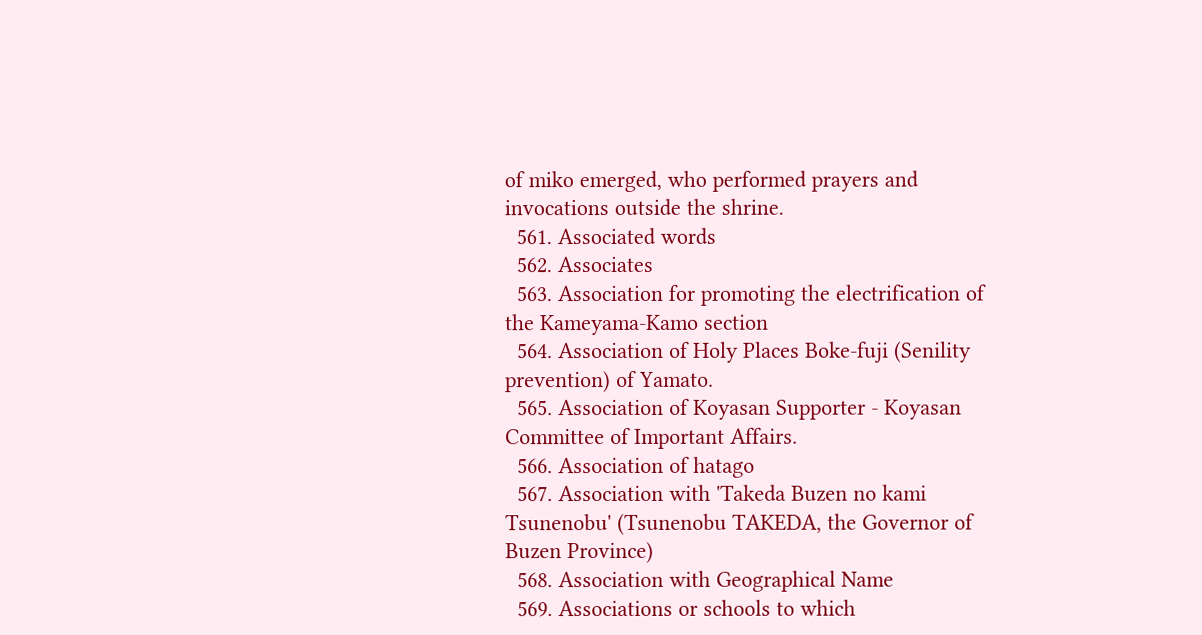of miko emerged, who performed prayers and invocations outside the shrine.
  561. Associated words
  562. Associates
  563. Association for promoting the electrification of the Kameyama-Kamo section
  564. Association of Holy Places Boke-fuji (Senility prevention) of Yamato.
  565. Association of Koyasan Supporter - Koyasan Committee of Important Affairs.
  566. Association of hatago
  567. Association with 'Takeda Buzen no kami Tsunenobu' (Tsunenobu TAKEDA, the Governor of Buzen Province)
  568. Association with Geographical Name
  569. Associations or schools to which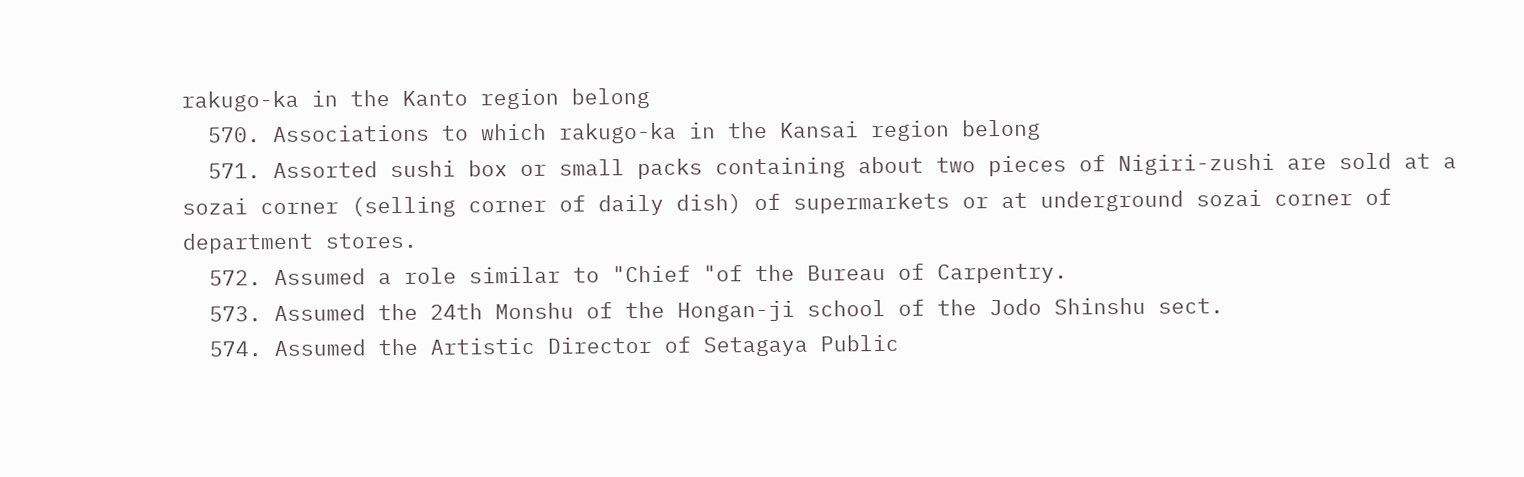rakugo-ka in the Kanto region belong
  570. Associations to which rakugo-ka in the Kansai region belong
  571. Assorted sushi box or small packs containing about two pieces of Nigiri-zushi are sold at a sozai corner (selling corner of daily dish) of supermarkets or at underground sozai corner of department stores.
  572. Assumed a role similar to "Chief "of the Bureau of Carpentry.
  573. Assumed the 24th Monshu of the Hongan-ji school of the Jodo Shinshu sect.
  574. Assumed the Artistic Director of Setagaya Public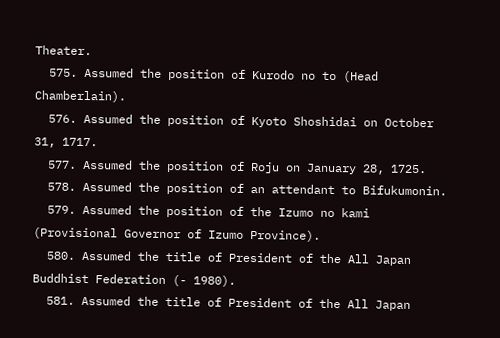Theater.
  575. Assumed the position of Kurodo no to (Head Chamberlain).
  576. Assumed the position of Kyoto Shoshidai on October 31, 1717.
  577. Assumed the position of Roju on January 28, 1725.
  578. Assumed the position of an attendant to Bifukumonin.
  579. Assumed the position of the Izumo no kami (Provisional Governor of Izumo Province).
  580. Assumed the title of President of the All Japan Buddhist Federation (- 1980).
  581. Assumed the title of President of the All Japan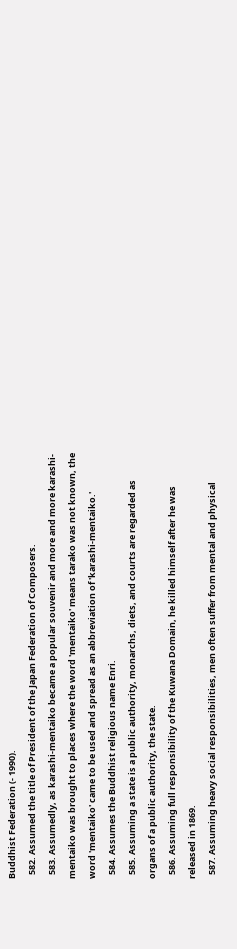Buddhist Federation (- 1990).
  582. Assumed the title of President of the Japan Federation of Composers.
  583. Assumedly, as karashi-mentaiko became a popular souvenir and more and more karashi-mentaiko was brought to places where the word 'mentaiko' means tarako was not known, the word 'mentaiko' came to be used and spread as an abbreviation of 'karashi-mentaiko.'
  584. Assumes the Buddhist religious name Enri.
  585. Assuming a state is a public authority, monarchs, diets, and courts are regarded as organs of a public authority, the state.
  586. Assuming full responsibility of the Kuwana Domain, he killed himself after he was released in 1869.
  587. Assuming heavy social responsibilities, men often suffer from mental and physical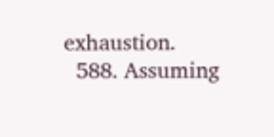exhaustion.
  588. Assuming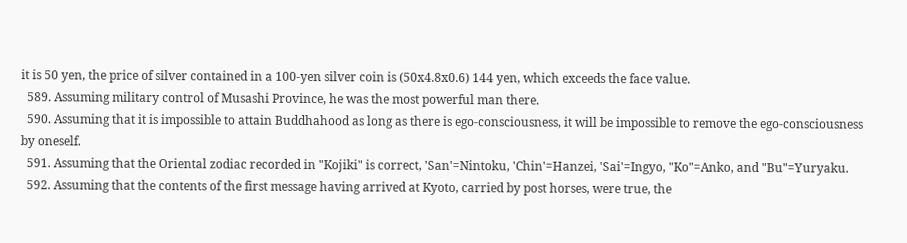it is 50 yen, the price of silver contained in a 100-yen silver coin is (50x4.8x0.6) 144 yen, which exceeds the face value.
  589. Assuming military control of Musashi Province, he was the most powerful man there.
  590. Assuming that it is impossible to attain Buddhahood as long as there is ego-consciousness, it will be impossible to remove the ego-consciousness by oneself.
  591. Assuming that the Oriental zodiac recorded in "Kojiki" is correct, 'San'=Nintoku, 'Chin'=Hanzei, 'Sai'=Ingyo, "Ko"=Anko, and "Bu"=Yuryaku.
  592. Assuming that the contents of the first message having arrived at Kyoto, carried by post horses, were true, the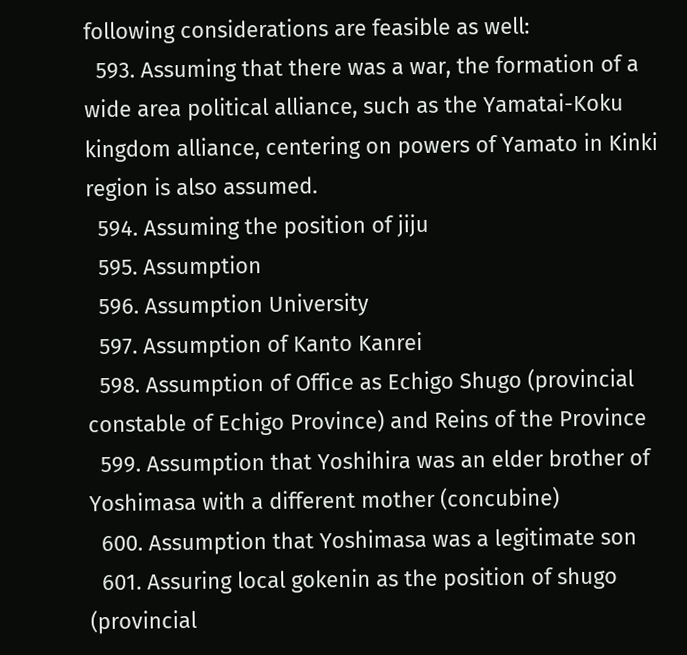following considerations are feasible as well:
  593. Assuming that there was a war, the formation of a wide area political alliance, such as the Yamatai-Koku kingdom alliance, centering on powers of Yamato in Kinki region is also assumed.
  594. Assuming the position of jiju
  595. Assumption
  596. Assumption University
  597. Assumption of Kanto Kanrei
  598. Assumption of Office as Echigo Shugo (provincial constable of Echigo Province) and Reins of the Province
  599. Assumption that Yoshihira was an elder brother of Yoshimasa with a different mother (concubine)
  600. Assumption that Yoshimasa was a legitimate son
  601. Assuring local gokenin as the position of shugo (provincial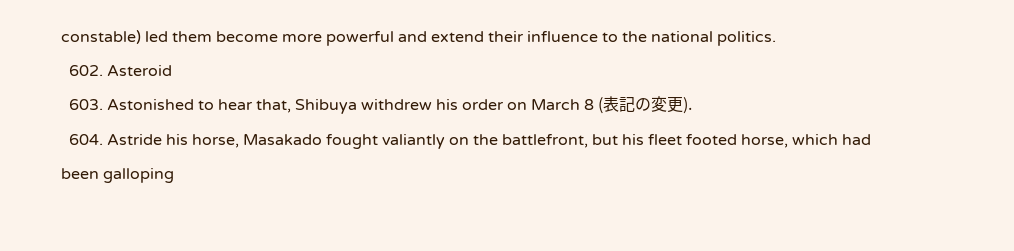constable) led them become more powerful and extend their influence to the national politics.
  602. Asteroid
  603. Astonished to hear that, Shibuya withdrew his order on March 8 (表記の変更).
  604. Astride his horse, Masakado fought valiantly on the battlefront, but his fleet footed horse, which had been galloping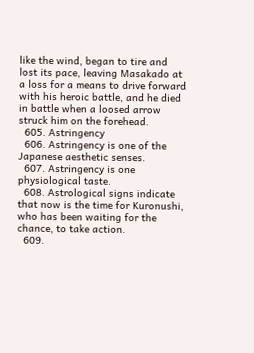like the wind, began to tire and lost its pace, leaving Masakado at a loss for a means to drive forward with his heroic battle, and he died in battle when a loosed arrow struck him on the forehead.
  605. Astringency
  606. Astringency is one of the Japanese aesthetic senses.
  607. Astringency is one physiological taste.
  608. Astrological signs indicate that now is the time for Kuronushi, who has been waiting for the chance, to take action.
  609.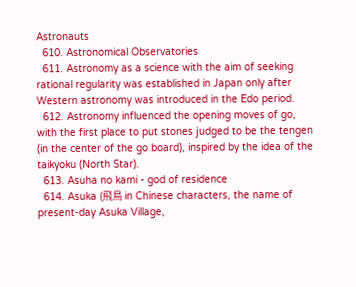Astronauts
  610. Astronomical Observatories
  611. Astronomy as a science with the aim of seeking rational regularity was established in Japan only after Western astronomy was introduced in the Edo period.
  612. Astronomy influenced the opening moves of go, with the first place to put stones judged to be the tengen (in the center of the go board), inspired by the idea of the taikyoku (North Star).
  613. Asuha no kami - god of residence
  614. Asuka (飛鳥 in Chinese characters, the name of present-day Asuka Village,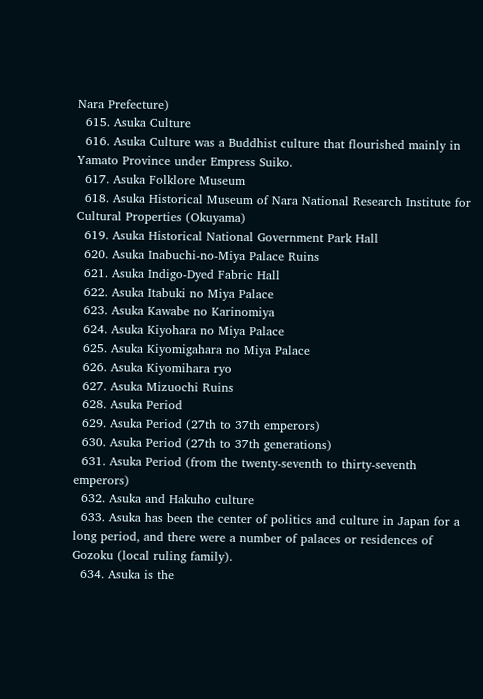Nara Prefecture)
  615. Asuka Culture
  616. Asuka Culture was a Buddhist culture that flourished mainly in Yamato Province under Empress Suiko.
  617. Asuka Folklore Museum
  618. Asuka Historical Museum of Nara National Research Institute for Cultural Properties (Okuyama)
  619. Asuka Historical National Government Park Hall
  620. Asuka Inabuchi-no-Miya Palace Ruins
  621. Asuka Indigo-Dyed Fabric Hall
  622. Asuka Itabuki no Miya Palace
  623. Asuka Kawabe no Karinomiya
  624. Asuka Kiyohara no Miya Palace
  625. Asuka Kiyomigahara no Miya Palace
  626. Asuka Kiyomihara ryo
  627. Asuka Mizuochi Ruins
  628. Asuka Period
  629. Asuka Period (27th to 37th emperors)
  630. Asuka Period (27th to 37th generations)
  631. Asuka Period (from the twenty-seventh to thirty-seventh emperors)
  632. Asuka and Hakuho culture
  633. Asuka has been the center of politics and culture in Japan for a long period, and there were a number of palaces or residences of Gozoku (local ruling family).
  634. Asuka is the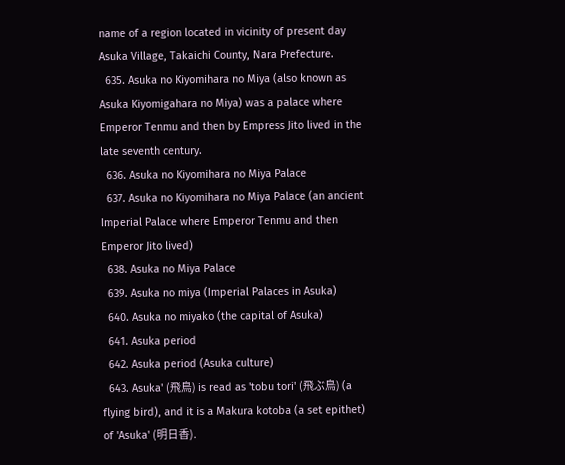name of a region located in vicinity of present day Asuka Village, Takaichi County, Nara Prefecture.
  635. Asuka no Kiyomihara no Miya (also known as Asuka Kiyomigahara no Miya) was a palace where Emperor Tenmu and then by Empress Jito lived in the late seventh century.
  636. Asuka no Kiyomihara no Miya Palace
  637. Asuka no Kiyomihara no Miya Palace (an ancient Imperial Palace where Emperor Tenmu and then Emperor Jito lived)
  638. Asuka no Miya Palace
  639. Asuka no miya (Imperial Palaces in Asuka)
  640. Asuka no miyako (the capital of Asuka)
  641. Asuka period
  642. Asuka period (Asuka culture)
  643. Asuka' (飛鳥) is read as 'tobu tori' (飛ぶ鳥) (a flying bird), and it is a Makura kotoba (a set epithet) of 'Asuka' (明日香).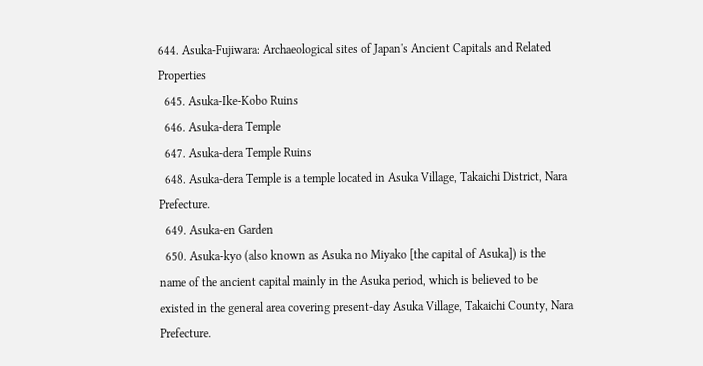644. Asuka-Fujiwara: Archaeological sites of Japan's Ancient Capitals and Related Properties
  645. Asuka-Ike-Kobo Ruins
  646. Asuka-dera Temple
  647. Asuka-dera Temple Ruins
  648. Asuka-dera Temple is a temple located in Asuka Village, Takaichi District, Nara Prefecture.
  649. Asuka-en Garden
  650. Asuka-kyo (also known as Asuka no Miyako [the capital of Asuka]) is the name of the ancient capital mainly in the Asuka period, which is believed to be existed in the general area covering present-day Asuka Village, Takaichi County, Nara Prefecture.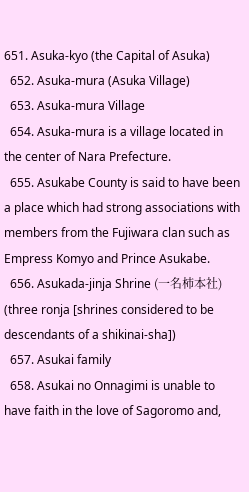651. Asuka-kyo (the Capital of Asuka)
  652. Asuka-mura (Asuka Village)
  653. Asuka-mura Village
  654. Asuka-mura is a village located in the center of Nara Prefecture.
  655. Asukabe County is said to have been a place which had strong associations with members from the Fujiwara clan such as Empress Komyo and Prince Asukabe.
  656. Asukada-jinja Shrine (一名柿本社) (three ronja [shrines considered to be descendants of a shikinai-sha])
  657. Asukai family
  658. Asukai no Onnagimi is unable to have faith in the love of Sagoromo and,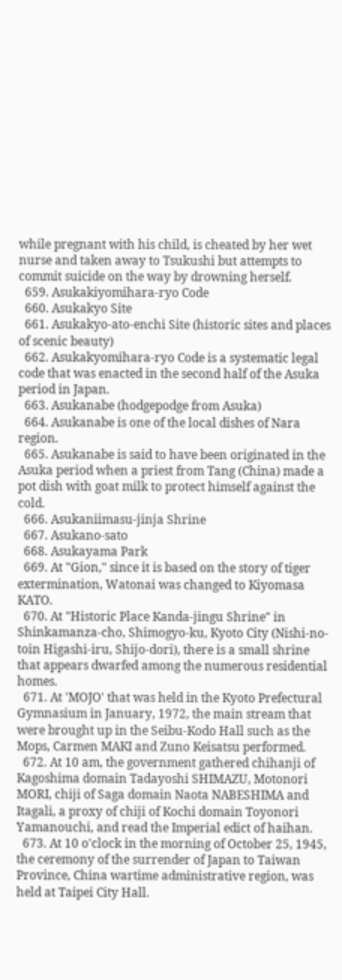while pregnant with his child, is cheated by her wet nurse and taken away to Tsukushi but attempts to commit suicide on the way by drowning herself.
  659. Asukakiyomihara-ryo Code
  660. Asukakyo Site
  661. Asukakyo-ato-enchi Site (historic sites and places of scenic beauty)
  662. Asukakyomihara-ryo Code is a systematic legal code that was enacted in the second half of the Asuka period in Japan.
  663. Asukanabe (hodgepodge from Asuka)
  664. Asukanabe is one of the local dishes of Nara region.
  665. Asukanabe is said to have been originated in the Asuka period when a priest from Tang (China) made a pot dish with goat milk to protect himself against the cold.
  666. Asukaniimasu-jinja Shrine
  667. Asukano-sato
  668. Asukayama Park
  669. At "Gion," since it is based on the story of tiger extermination, Watonai was changed to Kiyomasa KATO.
  670. At "Historic Place Kanda-jingu Shrine" in Shinkamanza-cho, Shimogyo-ku, Kyoto City (Nishi-no-toin Higashi-iru, Shijo-dori), there is a small shrine that appears dwarfed among the numerous residential homes.
  671. At 'MOJO' that was held in the Kyoto Prefectural Gymnasium in January, 1972, the main stream that were brought up in the Seibu-Kodo Hall such as the Mops, Carmen MAKI and Zuno Keisatsu performed.
  672. At 10 am, the government gathered chihanji of Kagoshima domain Tadayoshi SHIMAZU, Motonori MORI, chiji of Saga domain Naota NABESHIMA and Itagali, a proxy of chiji of Kochi domain Toyonori Yamanouchi, and read the Imperial edict of haihan.
  673. At 10 o'clock in the morning of October 25, 1945, the ceremony of the surrender of Japan to Taiwan Province, China wartime administrative region, was held at Taipei City Hall.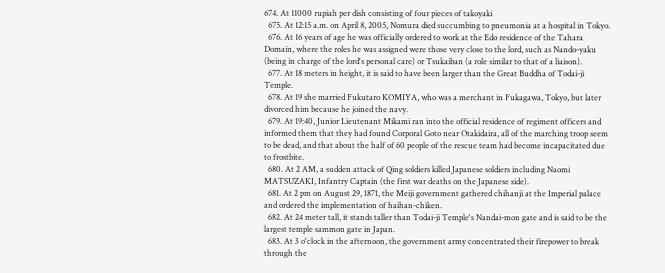674. At 11000 rupiah per dish consisting of four pieces of takoyaki
  675. At 12:15 a.m. on April 8, 2005, Nomura died succumbing to pneumonia at a hospital in Tokyo.
  676. At 16 years of age he was officially ordered to work at the Edo residence of the Tahara Domain, where the roles he was assigned were those very close to the lord, such as Nando-yaku (being in charge of the lord's personal care) or Tsukaiban (a role similar to that of a liaison).
  677. At 18 meters in height, it is said to have been larger than the Great Buddha of Todai-ji Temple.
  678. At 19 she married Fukutaro KOMIYA, who was a merchant in Fukagawa, Tokyo, but later divorced him because he joined the navy.
  679. At 19:40, Junior Lieutenant Mikami ran into the official residence of regiment officers and informed them that they had found Corporal Goto near Otakidaira, all of the marching troop seem to be dead, and that about the half of 60 people of the rescue team had become incapacitated due to frostbite.
  680. At 2 AM, a sudden attack of Qing soldiers killed Japanese soldiers including Naomi MATSUZAKI, Infantry Captain (the first war deaths on the Japanese side).
  681. At 2 pm on August 29, 1871, the Meiji government gathered chihanji at the Imperial palace and ordered the implementation of haihan-chiken.
  682. At 24 meter tall, it stands taller than Todai-ji Temple's Nandai-mon gate and is said to be the largest temple sammon gate in Japan.
  683. At 3 o'clock in the afternoon, the government army concentrated their firepower to break through the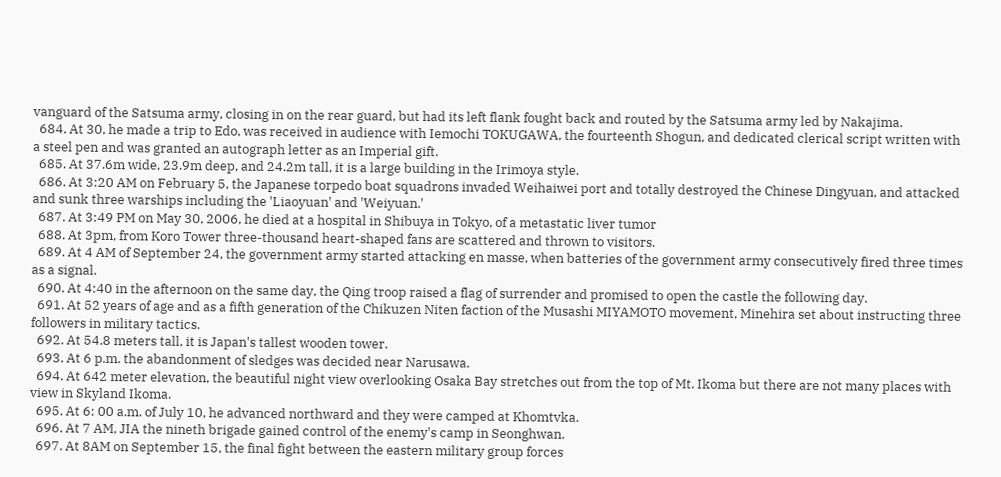vanguard of the Satsuma army, closing in on the rear guard, but had its left flank fought back and routed by the Satsuma army led by Nakajima.
  684. At 30, he made a trip to Edo, was received in audience with Iemochi TOKUGAWA, the fourteenth Shogun, and dedicated clerical script written with a steel pen and was granted an autograph letter as an Imperial gift.
  685. At 37.6m wide, 23.9m deep, and 24.2m tall, it is a large building in the Irimoya style.
  686. At 3:20 AM on February 5, the Japanese torpedo boat squadrons invaded Weihaiwei port and totally destroyed the Chinese Dingyuan, and attacked and sunk three warships including the 'Liaoyuan' and 'Weiyuan.'
  687. At 3:49 PM on May 30, 2006, he died at a hospital in Shibuya in Tokyo, of a metastatic liver tumor
  688. At 3pm, from Koro Tower three-thousand heart-shaped fans are scattered and thrown to visitors.
  689. At 4 AM of September 24, the government army started attacking en masse, when batteries of the government army consecutively fired three times as a signal.
  690. At 4:40 in the afternoon on the same day, the Qing troop raised a flag of surrender and promised to open the castle the following day.
  691. At 52 years of age and as a fifth generation of the Chikuzen Niten faction of the Musashi MIYAMOTO movement, Minehira set about instructing three followers in military tactics.
  692. At 54.8 meters tall, it is Japan's tallest wooden tower.
  693. At 6 p.m. the abandonment of sledges was decided near Narusawa.
  694. At 642 meter elevation, the beautiful night view overlooking Osaka Bay stretches out from the top of Mt. Ikoma but there are not many places with view in Skyland Ikoma.
  695. At 6: 00 a.m. of July 10, he advanced northward and they were camped at Khomtvka.
  696. At 7 AM, JIA the nineth brigade gained control of the enemy's camp in Seonghwan.
  697. At 8AM on September 15, the final fight between the eastern military group forces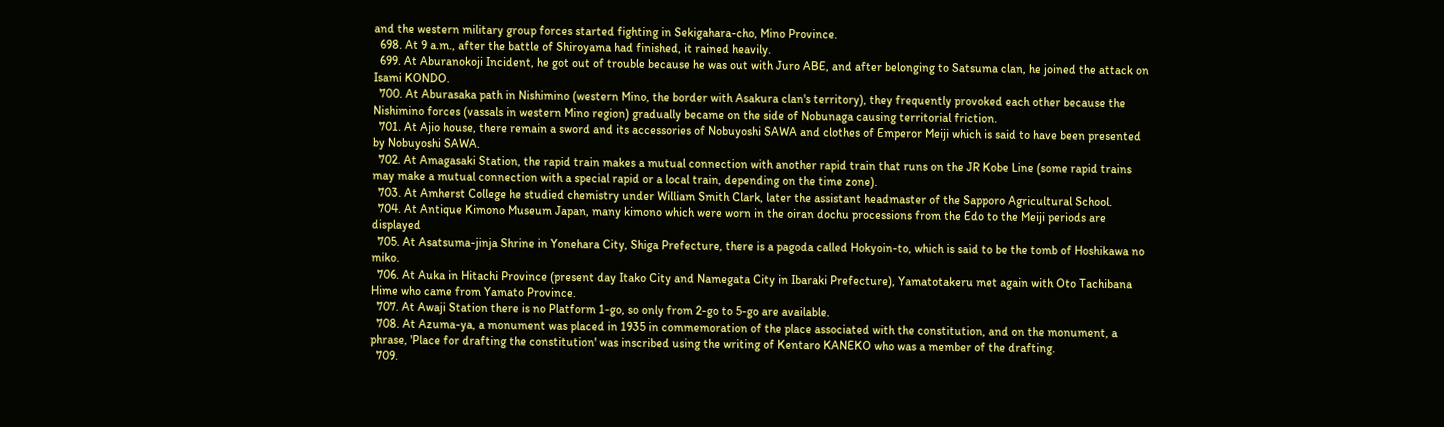and the western military group forces started fighting in Sekigahara-cho, Mino Province.
  698. At 9 a.m., after the battle of Shiroyama had finished, it rained heavily.
  699. At Aburanokoji Incident, he got out of trouble because he was out with Juro ABE, and after belonging to Satsuma clan, he joined the attack on Isami KONDO.
  700. At Aburasaka path in Nishimino (western Mino, the border with Asakura clan's territory), they frequently provoked each other because the Nishimino forces (vassals in western Mino region) gradually became on the side of Nobunaga causing territorial friction.
  701. At Ajio house, there remain a sword and its accessories of Nobuyoshi SAWA and clothes of Emperor Meiji which is said to have been presented by Nobuyoshi SAWA.
  702. At Amagasaki Station, the rapid train makes a mutual connection with another rapid train that runs on the JR Kobe Line (some rapid trains may make a mutual connection with a special rapid or a local train, depending on the time zone).
  703. At Amherst College he studied chemistry under William Smith Clark, later the assistant headmaster of the Sapporo Agricultural School.
  704. At Antique Kimono Museum Japan, many kimono which were worn in the oiran dochu processions from the Edo to the Meiji periods are displayed
  705. At Asatsuma-jinja Shrine in Yonehara City, Shiga Prefecture, there is a pagoda called Hokyoin-to, which is said to be the tomb of Hoshikawa no miko.
  706. At Auka in Hitachi Province (present day Itako City and Namegata City in Ibaraki Prefecture), Yamatotakeru met again with Oto Tachibana Hime who came from Yamato Province.
  707. At Awaji Station there is no Platform 1-go, so only from 2-go to 5-go are available.
  708. At Azuma-ya, a monument was placed in 1935 in commemoration of the place associated with the constitution, and on the monument, a phrase, 'Place for drafting the constitution' was inscribed using the writing of Kentaro KANEKO who was a member of the drafting.
  709.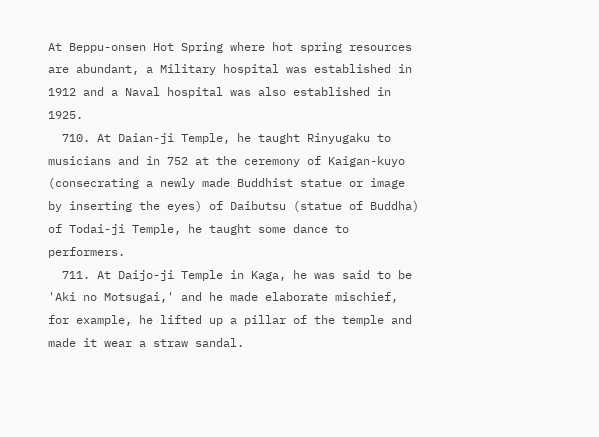At Beppu-onsen Hot Spring where hot spring resources are abundant, a Military hospital was established in 1912 and a Naval hospital was also established in 1925.
  710. At Daian-ji Temple, he taught Rinyugaku to musicians and in 752 at the ceremony of Kaigan-kuyo (consecrating a newly made Buddhist statue or image by inserting the eyes) of Daibutsu (statue of Buddha) of Todai-ji Temple, he taught some dance to performers.
  711. At Daijo-ji Temple in Kaga, he was said to be 'Aki no Motsugai,' and he made elaborate mischief, for example, he lifted up a pillar of the temple and made it wear a straw sandal.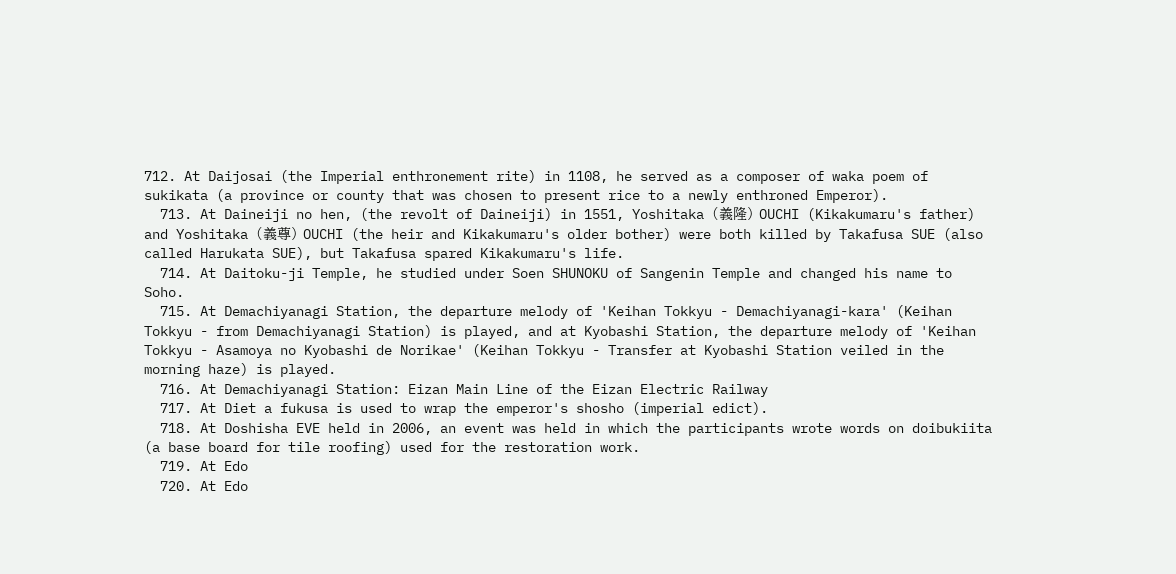712. At Daijosai (the Imperial enthronement rite) in 1108, he served as a composer of waka poem of sukikata (a province or county that was chosen to present rice to a newly enthroned Emperor).
  713. At Daineiji no hen, (the revolt of Daineiji) in 1551, Yoshitaka (義隆) OUCHI (Kikakumaru's father) and Yoshitaka (義尊) OUCHI (the heir and Kikakumaru's older bother) were both killed by Takafusa SUE (also called Harukata SUE), but Takafusa spared Kikakumaru's life.
  714. At Daitoku-ji Temple, he studied under Soen SHUNOKU of Sangenin Temple and changed his name to Soho.
  715. At Demachiyanagi Station, the departure melody of 'Keihan Tokkyu - Demachiyanagi-kara' (Keihan Tokkyu - from Demachiyanagi Station) is played, and at Kyobashi Station, the departure melody of 'Keihan Tokkyu - Asamoya no Kyobashi de Norikae' (Keihan Tokkyu - Transfer at Kyobashi Station veiled in the morning haze) is played.
  716. At Demachiyanagi Station: Eizan Main Line of the Eizan Electric Railway
  717. At Diet a fukusa is used to wrap the emperor's shosho (imperial edict).
  718. At Doshisha EVE held in 2006, an event was held in which the participants wrote words on doibukiita (a base board for tile roofing) used for the restoration work.
  719. At Edo
  720. At Edo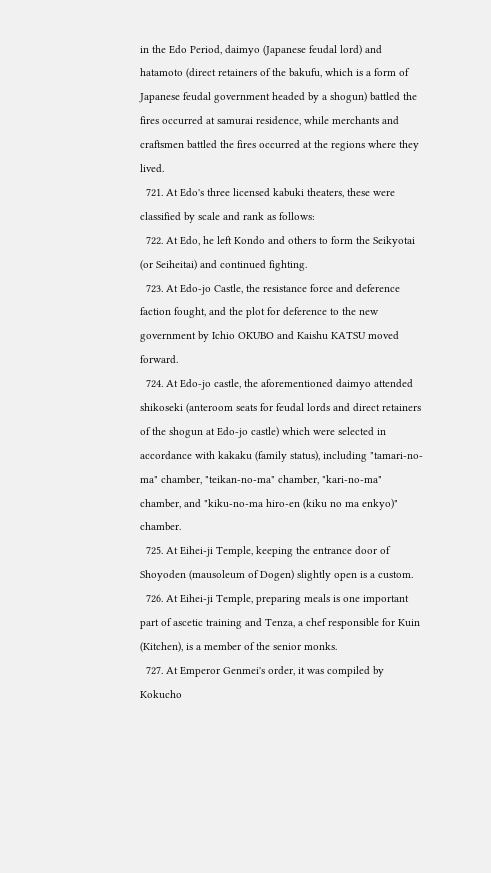in the Edo Period, daimyo (Japanese feudal lord) and hatamoto (direct retainers of the bakufu, which is a form of Japanese feudal government headed by a shogun) battled the fires occurred at samurai residence, while merchants and craftsmen battled the fires occurred at the regions where they lived.
  721. At Edo's three licensed kabuki theaters, these were classified by scale and rank as follows:
  722. At Edo, he left Kondo and others to form the Seikyotai (or Seiheitai) and continued fighting.
  723. At Edo-jo Castle, the resistance force and deference faction fought, and the plot for deference to the new government by Ichio OKUBO and Kaishu KATSU moved forward.
  724. At Edo-jo castle, the aforementioned daimyo attended shikoseki (anteroom seats for feudal lords and direct retainers of the shogun at Edo-jo castle) which were selected in accordance with kakaku (family status), including "tamari-no-ma" chamber, "teikan-no-ma" chamber, "kari-no-ma" chamber, and "kiku-no-ma hiro-en (kiku no ma enkyo)" chamber.
  725. At Eihei-ji Temple, keeping the entrance door of Shoyoden (mausoleum of Dogen) slightly open is a custom.
  726. At Eihei-ji Temple, preparing meals is one important part of ascetic training and Tenza, a chef responsible for Kuin (Kitchen), is a member of the senior monks.
  727. At Emperor Genmei's order, it was compiled by Kokucho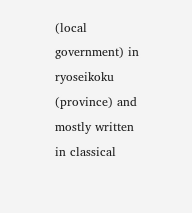(local government) in ryoseikoku (province) and mostly written in classical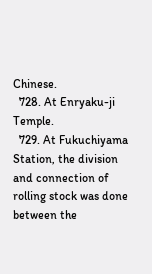Chinese.
  728. At Enryaku-ji Temple.
  729. At Fukuchiyama Station, the division and connection of rolling stock was done between the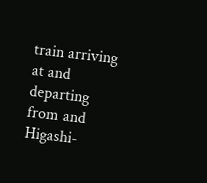train arriving at and departing from and Higashi-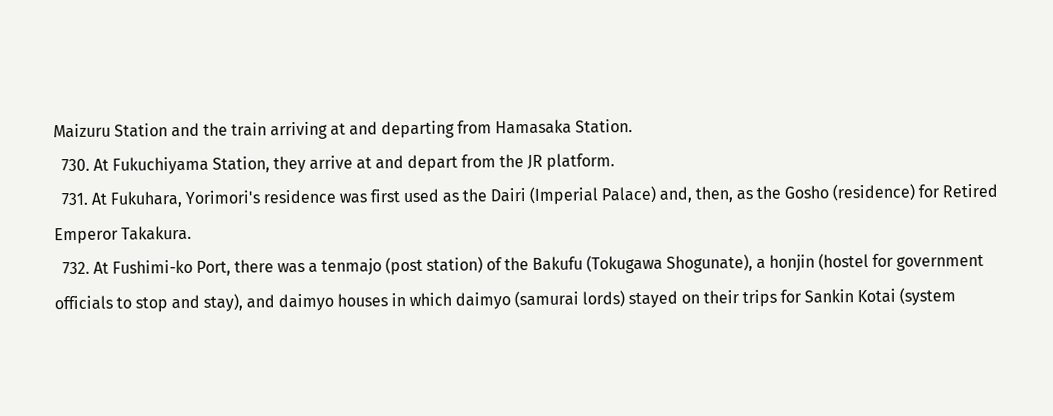Maizuru Station and the train arriving at and departing from Hamasaka Station.
  730. At Fukuchiyama Station, they arrive at and depart from the JR platform.
  731. At Fukuhara, Yorimori's residence was first used as the Dairi (Imperial Palace) and, then, as the Gosho (residence) for Retired Emperor Takakura.
  732. At Fushimi-ko Port, there was a tenmajo (post station) of the Bakufu (Tokugawa Shogunate), a honjin (hostel for government officials to stop and stay), and daimyo houses in which daimyo (samurai lords) stayed on their trips for Sankin Kotai (system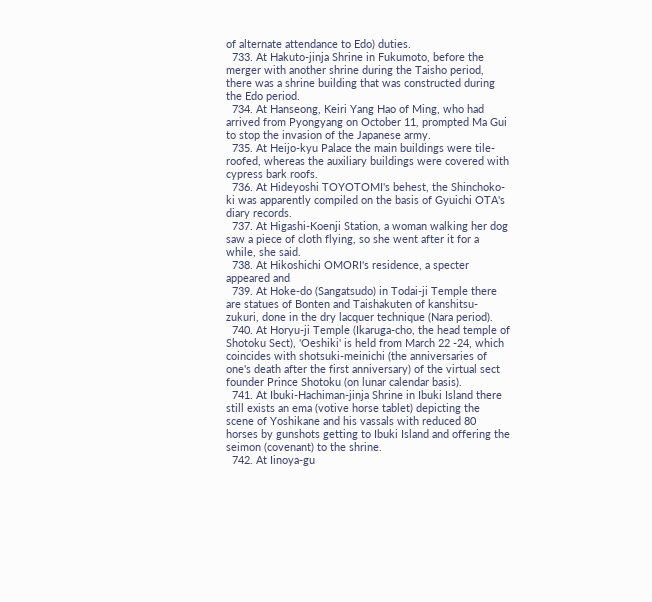of alternate attendance to Edo) duties.
  733. At Hakuto-jinja Shrine in Fukumoto, before the merger with another shrine during the Taisho period, there was a shrine building that was constructed during the Edo period.
  734. At Hanseong, Keiri Yang Hao of Ming, who had arrived from Pyongyang on October 11, prompted Ma Gui to stop the invasion of the Japanese army.
  735. At Heijo-kyu Palace the main buildings were tile-roofed, whereas the auxiliary buildings were covered with cypress bark roofs.
  736. At Hideyoshi TOYOTOMI's behest, the Shinchoko-ki was apparently compiled on the basis of Gyuichi OTA's diary records.
  737. At Higashi-Koenji Station, a woman walking her dog saw a piece of cloth flying, so she went after it for a while, she said.
  738. At Hikoshichi OMORI's residence, a specter appeared and
  739. At Hoke-do (Sangatsudo) in Todai-ji Temple there are statues of Bonten and Taishakuten of kanshitsu-zukuri, done in the dry lacquer technique (Nara period).
  740. At Horyu-ji Temple (Ikaruga-cho, the head temple of Shotoku Sect), 'Oeshiki' is held from March 22 -24, which coincides with shotsuki-meinichi (the anniversaries of one's death after the first anniversary) of the virtual sect founder Prince Shotoku (on lunar calendar basis).
  741. At Ibuki-Hachiman-jinja Shrine in Ibuki Island there still exists an ema (votive horse tablet) depicting the scene of Yoshikane and his vassals with reduced 80 horses by gunshots getting to Ibuki Island and offering the seimon (covenant) to the shrine.
  742. At Iinoya-gu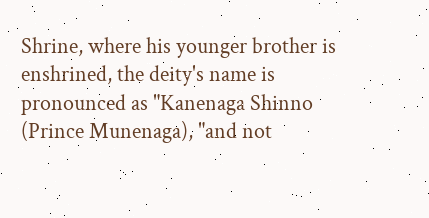Shrine, where his younger brother is enshrined, the deity's name is pronounced as "Kanenaga Shinno (Prince Munenaga), "and not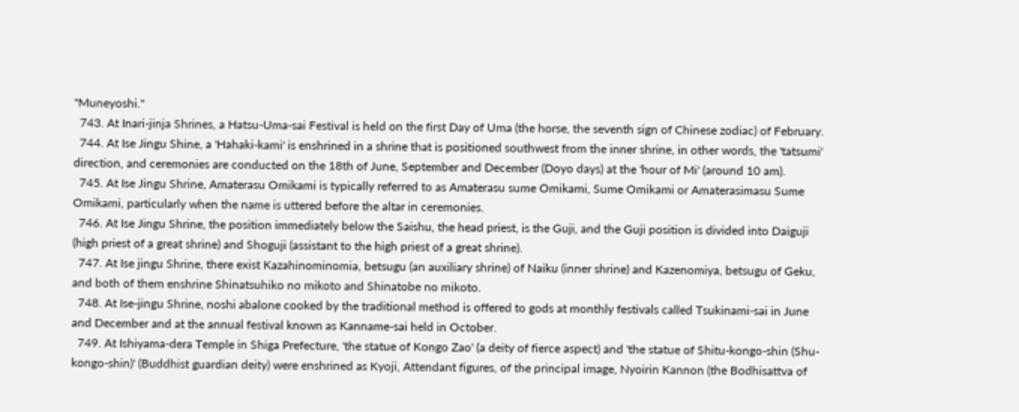"Muneyoshi."
  743. At Inari-jinja Shrines, a Hatsu-Uma-sai Festival is held on the first Day of Uma (the horse, the seventh sign of Chinese zodiac) of February.
  744. At Ise Jingu Shine, a 'Hahaki-kami' is enshrined in a shrine that is positioned southwest from the inner shrine, in other words, the 'tatsumi' direction, and ceremonies are conducted on the 18th of June, September and December (Doyo days) at the 'hour of Mi' (around 10 am).
  745. At Ise Jingu Shrine, Amaterasu Omikami is typically referred to as Amaterasu sume Omikami, Sume Omikami or Amaterasimasu Sume Omikami, particularly when the name is uttered before the altar in ceremonies.
  746. At Ise Jingu Shrine, the position immediately below the Saishu, the head priest, is the Guji, and the Guji position is divided into Daiguji (high priest of a great shrine) and Shoguji (assistant to the high priest of a great shrine).
  747. At Ise jingu Shrine, there exist Kazahinominomia, betsugu (an auxiliary shrine) of Naiku (inner shrine) and Kazenomiya, betsugu of Geku, and both of them enshrine Shinatsuhiko no mikoto and Shinatobe no mikoto.
  748. At Ise-jingu Shrine, noshi abalone cooked by the traditional method is offered to gods at monthly festivals called Tsukinami-sai in June and December and at the annual festival known as Kanname-sai held in October.
  749. At Ishiyama-dera Temple in Shiga Prefecture, 'the statue of Kongo Zao' (a deity of fierce aspect) and 'the statue of Shitu-kongo-shin (Shu-kongo-shin)' (Buddhist guardian deity) were enshrined as Kyoji, Attendant figures, of the principal image, Nyoirin Kannon (the Bodhisattva of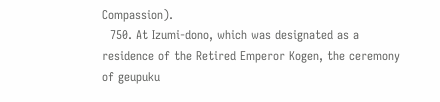Compassion).
  750. At Izumi-dono, which was designated as a residence of the Retired Emperor Kogen, the ceremony of geupuku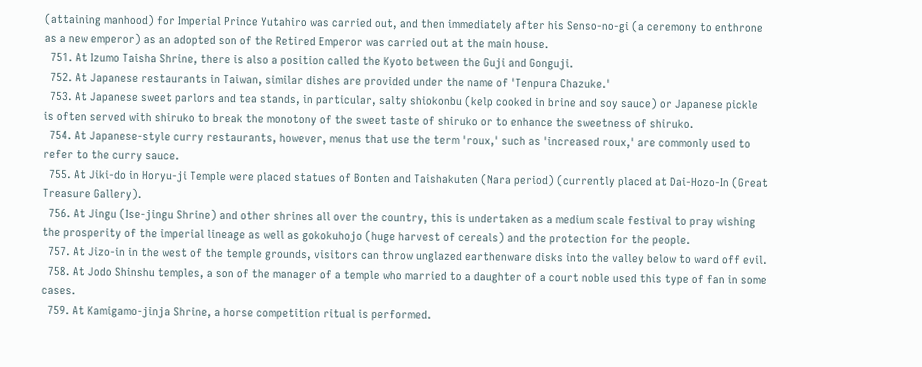(attaining manhood) for Imperial Prince Yutahiro was carried out, and then immediately after his Senso-no-gi (a ceremony to enthrone as a new emperor) as an adopted son of the Retired Emperor was carried out at the main house.
  751. At Izumo Taisha Shrine, there is also a position called the Kyoto between the Guji and Gonguji.
  752. At Japanese restaurants in Taiwan, similar dishes are provided under the name of 'Tenpura Chazuke.'
  753. At Japanese sweet parlors and tea stands, in particular, salty shiokonbu (kelp cooked in brine and soy sauce) or Japanese pickle is often served with shiruko to break the monotony of the sweet taste of shiruko or to enhance the sweetness of shiruko.
  754. At Japanese-style curry restaurants, however, menus that use the term 'roux,' such as 'increased roux,' are commonly used to refer to the curry sauce.
  755. At Jiki-do in Horyu-ji Temple were placed statues of Bonten and Taishakuten (Nara period) (currently placed at Dai-Hozo-In (Great Treasure Gallery).
  756. At Jingu (Ise-jingu Shrine) and other shrines all over the country, this is undertaken as a medium scale festival to pray wishing the prosperity of the imperial lineage as well as gokokuhojo (huge harvest of cereals) and the protection for the people.
  757. At Jizo-in in the west of the temple grounds, visitors can throw unglazed earthenware disks into the valley below to ward off evil.
  758. At Jodo Shinshu temples, a son of the manager of a temple who married to a daughter of a court noble used this type of fan in some cases.
  759. At Kamigamo-jinja Shrine, a horse competition ritual is performed.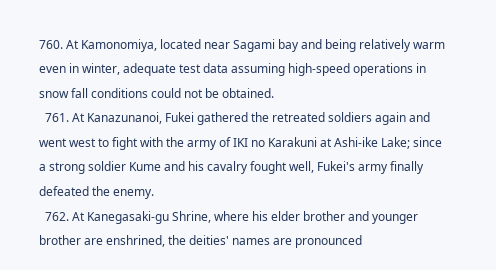760. At Kamonomiya, located near Sagami bay and being relatively warm even in winter, adequate test data assuming high-speed operations in snow fall conditions could not be obtained.
  761. At Kanazunanoi, Fukei gathered the retreated soldiers again and went west to fight with the army of IKI no Karakuni at Ashi-ike Lake; since a strong soldier Kume and his cavalry fought well, Fukei's army finally defeated the enemy.
  762. At Kanegasaki-gu Shrine, where his elder brother and younger brother are enshrined, the deities' names are pronounced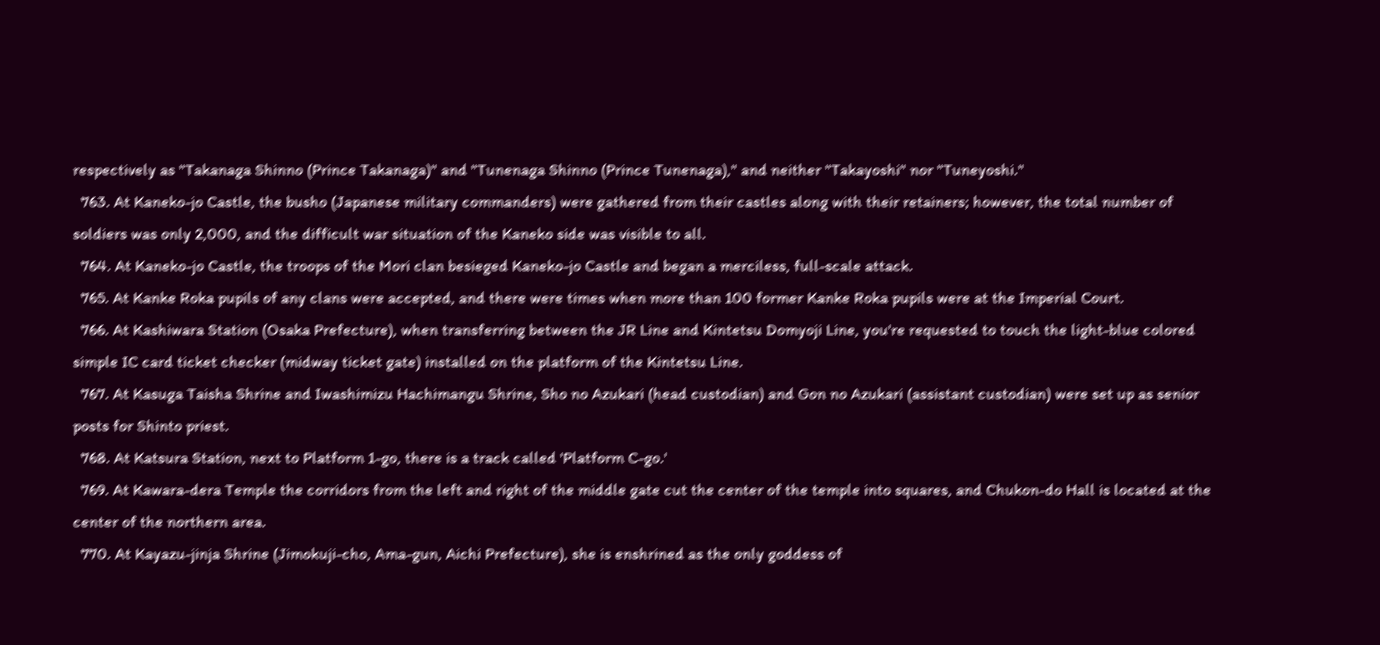respectively as "Takanaga Shinno (Prince Takanaga)" and "Tunenaga Shinno (Prince Tunenaga)," and neither "Takayoshi" nor "Tuneyoshi."
  763. At Kaneko-jo Castle, the busho (Japanese military commanders) were gathered from their castles along with their retainers; however, the total number of soldiers was only 2,000, and the difficult war situation of the Kaneko side was visible to all.
  764. At Kaneko-jo Castle, the troops of the Mori clan besieged Kaneko-jo Castle and began a merciless, full-scale attack.
  765. At Kanke Roka pupils of any clans were accepted, and there were times when more than 100 former Kanke Roka pupils were at the Imperial Court.
  766. At Kashiwara Station (Osaka Prefecture), when transferring between the JR Line and Kintetsu Domyoji Line, you're requested to touch the light-blue colored simple IC card ticket checker (midway ticket gate) installed on the platform of the Kintetsu Line.
  767. At Kasuga Taisha Shrine and Iwashimizu Hachimangu Shrine, Sho no Azukari (head custodian) and Gon no Azukari (assistant custodian) were set up as senior posts for Shinto priest.
  768. At Katsura Station, next to Platform 1-go, there is a track called 'Platform C-go.'
  769. At Kawara-dera Temple the corridors from the left and right of the middle gate cut the center of the temple into squares, and Chukon-do Hall is located at the center of the northern area.
  770. At Kayazu-jinja Shrine (Jimokuji-cho, Ama-gun, Aichi Prefecture), she is enshrined as the only goddess of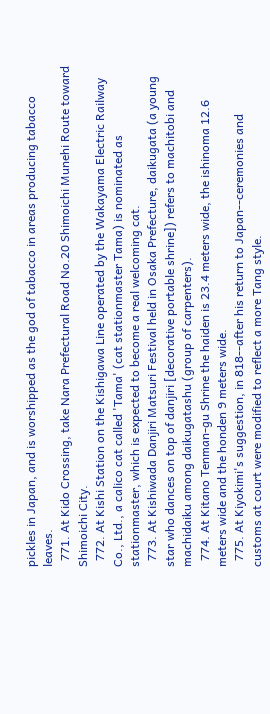pickles in Japan, and is worshipped as the god of tabacco in areas producing tabacco leaves.
  771. At Kido Crossing, take Nara Prefectural Road No.20 Shimoichi Munehi Route toward Shimoichi City.
  772. At Kishi Station on the Kishigawa Line operated by the Wakayama Electric Railway Co., Ltd., a calico cat called 'Tama' (cat stationmaster Tama) is nominated as stationmaster, which is expected to become a real welcoming cat.
  773. At Kishiwada Danjiri Matsuri Festival held in Osaka Prefecture, daikugata (a young star who dances on top of danjiri [decorative portable shrine]) refers to machitobi and machidaiku among daikugatashu (group of carpenters).
  774. At Kitano Tenman-gu Shrine the haiden is 23.4 meters wide, the ishinoma 12.6 meters wide and the honden 9 meters wide.
  775. At Kiyokimi's suggestion, in 818--after his return to Japan--ceremonies and customs at court were modified to reflect a more Tang style.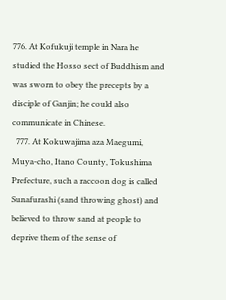776. At Kofukuji temple in Nara he studied the Hosso sect of Buddhism and was sworn to obey the precepts by a disciple of Ganjin; he could also communicate in Chinese.
  777. At Kokuwajima aza Maegumi, Muya-cho, Itano County, Tokushima Prefecture, such a raccoon dog is called Sunafurashi (sand throwing ghost) and believed to throw sand at people to deprive them of the sense of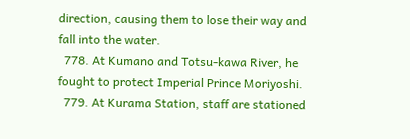direction, causing them to lose their way and fall into the water.
  778. At Kumano and Totsu-kawa River, he fought to protect Imperial Prince Moriyoshi.
  779. At Kurama Station, staff are stationed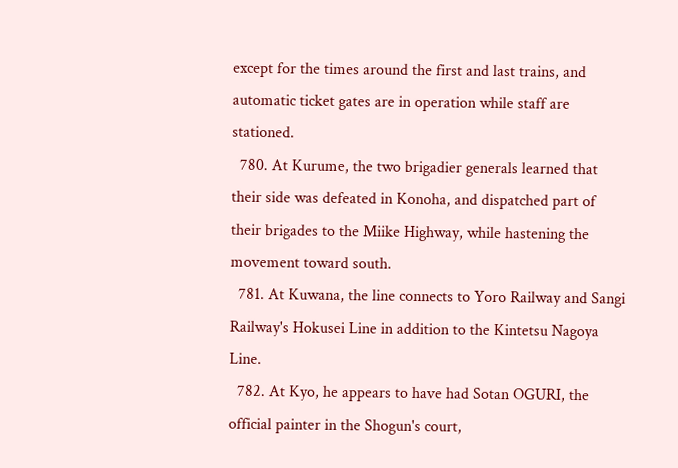except for the times around the first and last trains, and automatic ticket gates are in operation while staff are stationed.
  780. At Kurume, the two brigadier generals learned that their side was defeated in Konoha, and dispatched part of their brigades to the Miike Highway, while hastening the movement toward south.
  781. At Kuwana, the line connects to Yoro Railway and Sangi Railway's Hokusei Line in addition to the Kintetsu Nagoya Line.
  782. At Kyo, he appears to have had Sotan OGURI, the official painter in the Shogun's court,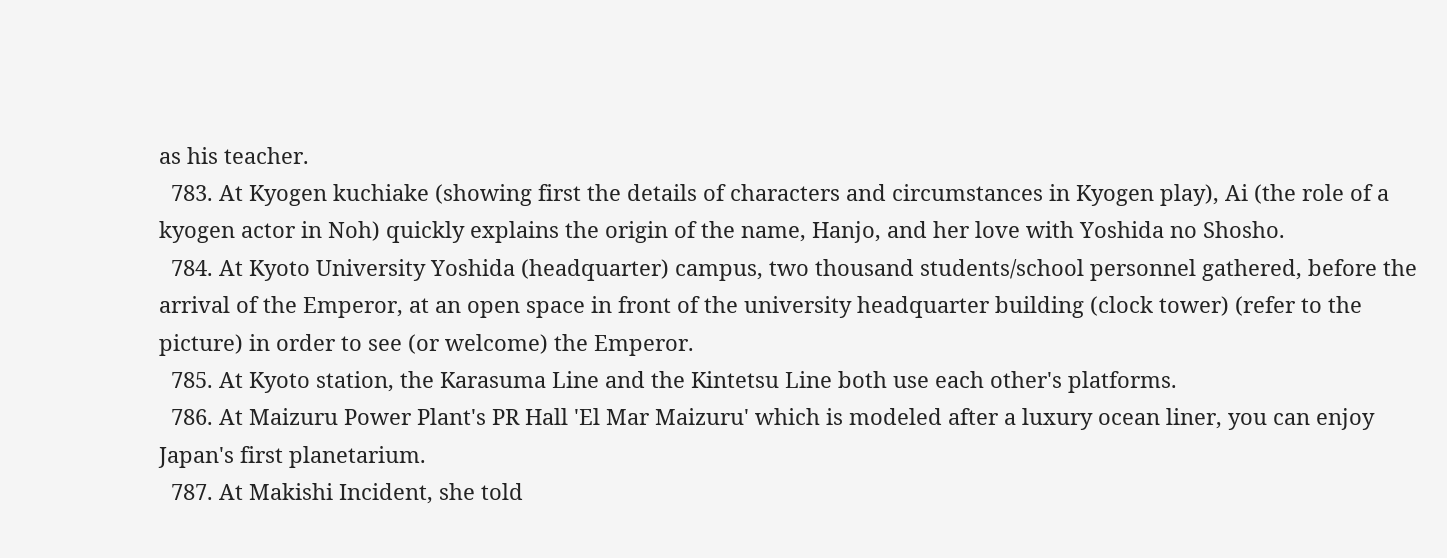as his teacher.
  783. At Kyogen kuchiake (showing first the details of characters and circumstances in Kyogen play), Ai (the role of a kyogen actor in Noh) quickly explains the origin of the name, Hanjo, and her love with Yoshida no Shosho.
  784. At Kyoto University Yoshida (headquarter) campus, two thousand students/school personnel gathered, before the arrival of the Emperor, at an open space in front of the university headquarter building (clock tower) (refer to the picture) in order to see (or welcome) the Emperor.
  785. At Kyoto station, the Karasuma Line and the Kintetsu Line both use each other's platforms.
  786. At Maizuru Power Plant's PR Hall 'El Mar Maizuru' which is modeled after a luxury ocean liner, you can enjoy Japan's first planetarium.
  787. At Makishi Incident, she told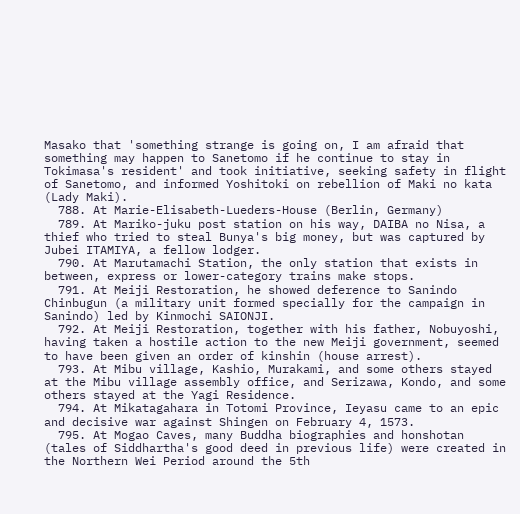Masako that 'something strange is going on, I am afraid that something may happen to Sanetomo if he continue to stay in Tokimasa's resident' and took initiative, seeking safety in flight of Sanetomo, and informed Yoshitoki on rebellion of Maki no kata (Lady Maki).
  788. At Marie-Elisabeth-Lueders-House (Berlin, Germany)
  789. At Mariko-juku post station on his way, DAIBA no Nisa, a thief who tried to steal Bunya's big money, but was captured by Jubei ITAMIYA, a fellow lodger.
  790. At Marutamachi Station, the only station that exists in between, express or lower-category trains make stops.
  791. At Meiji Restoration, he showed deference to Sanindo Chinbugun (a military unit formed specially for the campaign in Sanindo) led by Kinmochi SAIONJI.
  792. At Meiji Restoration, together with his father, Nobuyoshi, having taken a hostile action to the new Meiji government, seemed to have been given an order of kinshin (house arrest).
  793. At Mibu village, Kashio, Murakami, and some others stayed at the Mibu village assembly office, and Serizawa, Kondo, and some others stayed at the Yagi Residence.
  794. At Mikatagahara in Totomi Province, Ieyasu came to an epic and decisive war against Shingen on February 4, 1573.
  795. At Mogao Caves, many Buddha biographies and honshotan (tales of Siddhartha's good deed in previous life) were created in the Northern Wei Period around the 5th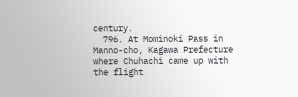century.
  796. At Mominoki Pass in Manno-cho, Kagawa Prefecture where Chuhachi came up with the flight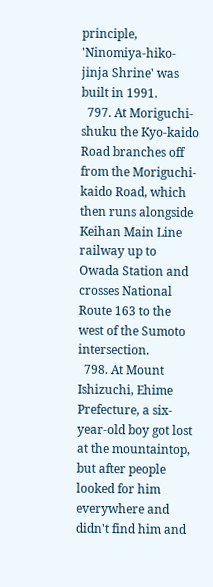principle, 'Ninomiya-hiko-jinja Shrine' was built in 1991.
  797. At Moriguchi-shuku the Kyo-kaido Road branches off from the Moriguchi-kaido Road, which then runs alongside Keihan Main Line railway up to Owada Station and crosses National Route 163 to the west of the Sumoto intersection.
  798. At Mount Ishizuchi, Ehime Prefecture, a six-year-old boy got lost at the mountaintop, but after people looked for him everywhere and didn't find him and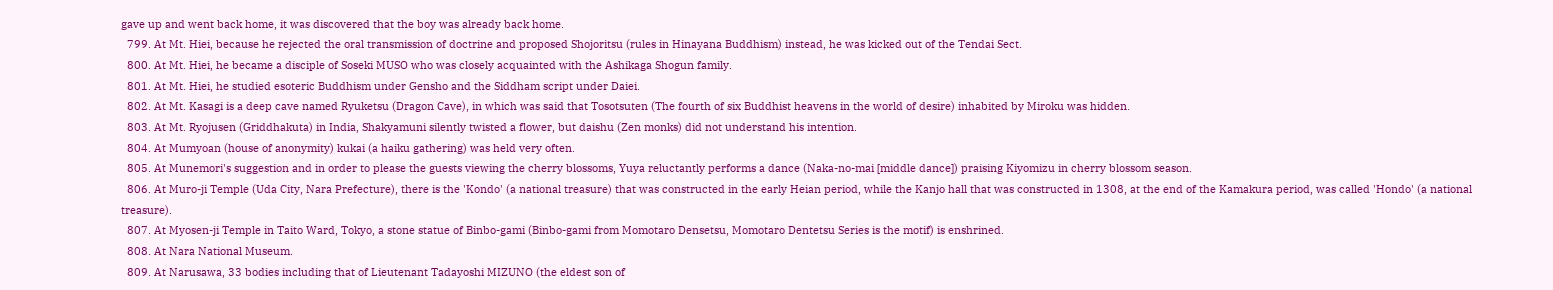gave up and went back home, it was discovered that the boy was already back home.
  799. At Mt. Hiei, because he rejected the oral transmission of doctrine and proposed Shojoritsu (rules in Hinayana Buddhism) instead, he was kicked out of the Tendai Sect.
  800. At Mt. Hiei, he became a disciple of Soseki MUSO who was closely acquainted with the Ashikaga Shogun family.
  801. At Mt. Hiei, he studied esoteric Buddhism under Gensho and the Siddham script under Daiei.
  802. At Mt. Kasagi is a deep cave named Ryuketsu (Dragon Cave), in which was said that Tosotsuten (The fourth of six Buddhist heavens in the world of desire) inhabited by Miroku was hidden.
  803. At Mt. Ryojusen (Griddhakuta) in India, Shakyamuni silently twisted a flower, but daishu (Zen monks) did not understand his intention.
  804. At Mumyoan (house of anonymity) kukai (a haiku gathering) was held very often.
  805. At Munemori's suggestion and in order to please the guests viewing the cherry blossoms, Yuya reluctantly performs a dance (Naka-no-mai [middle dance]) praising Kiyomizu in cherry blossom season.
  806. At Muro-ji Temple (Uda City, Nara Prefecture), there is the 'Kondo' (a national treasure) that was constructed in the early Heian period, while the Kanjo hall that was constructed in 1308, at the end of the Kamakura period, was called 'Hondo' (a national treasure).
  807. At Myosen-ji Temple in Taito Ward, Tokyo, a stone statue of Binbo-gami (Binbo-gami from Momotaro Densetsu, Momotaro Dentetsu Series is the motif) is enshrined.
  808. At Nara National Museum.
  809. At Narusawa, 33 bodies including that of Lieutenant Tadayoshi MIZUNO (the eldest son of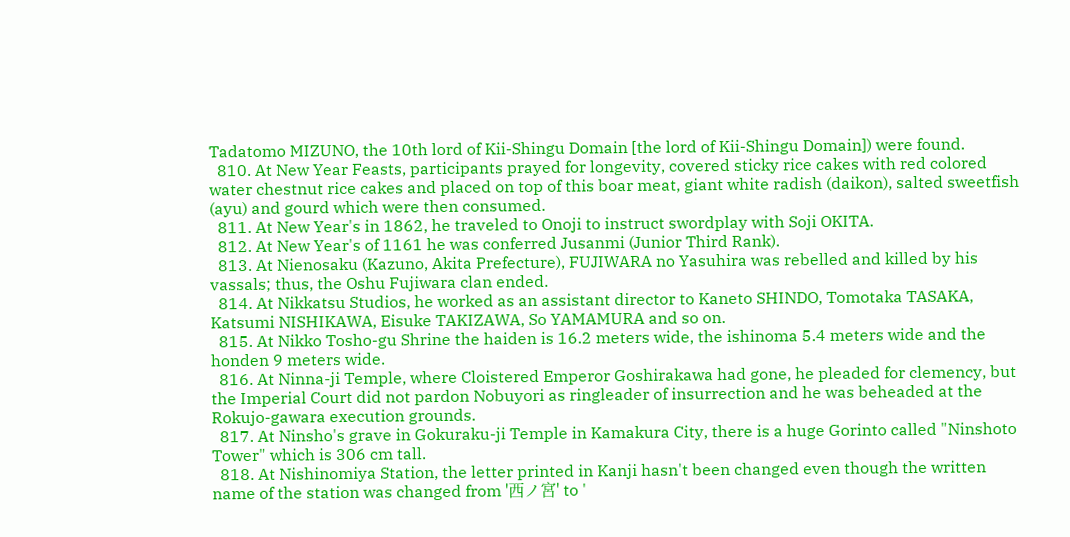Tadatomo MIZUNO, the 10th lord of Kii-Shingu Domain [the lord of Kii-Shingu Domain]) were found.
  810. At New Year Feasts, participants prayed for longevity, covered sticky rice cakes with red colored water chestnut rice cakes and placed on top of this boar meat, giant white radish (daikon), salted sweetfish (ayu) and gourd which were then consumed.
  811. At New Year's in 1862, he traveled to Onoji to instruct swordplay with Soji OKITA.
  812. At New Year's of 1161 he was conferred Jusanmi (Junior Third Rank).
  813. At Nienosaku (Kazuno, Akita Prefecture), FUJIWARA no Yasuhira was rebelled and killed by his vassals; thus, the Oshu Fujiwara clan ended.
  814. At Nikkatsu Studios, he worked as an assistant director to Kaneto SHINDO, Tomotaka TASAKA, Katsumi NISHIKAWA, Eisuke TAKIZAWA, So YAMAMURA and so on.
  815. At Nikko Tosho-gu Shrine the haiden is 16.2 meters wide, the ishinoma 5.4 meters wide and the honden 9 meters wide.
  816. At Ninna-ji Temple, where Cloistered Emperor Goshirakawa had gone, he pleaded for clemency, but the Imperial Court did not pardon Nobuyori as ringleader of insurrection and he was beheaded at the Rokujo-gawara execution grounds.
  817. At Ninsho's grave in Gokuraku-ji Temple in Kamakura City, there is a huge Gorinto called "Ninshoto Tower" which is 306 cm tall.
  818. At Nishinomiya Station, the letter printed in Kanji hasn't been changed even though the written name of the station was changed from '西ノ宮' to '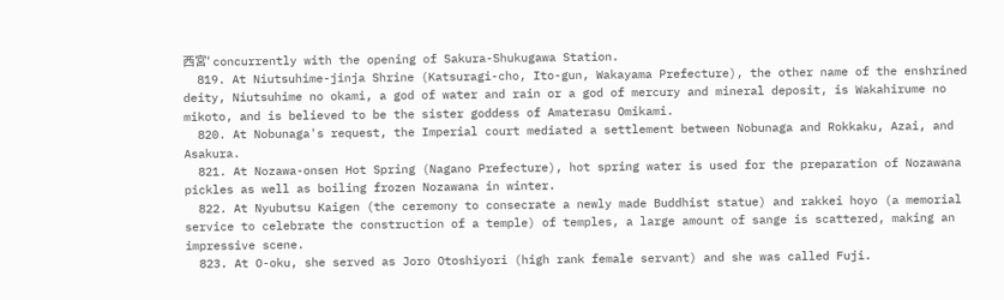西宮' concurrently with the opening of Sakura-Shukugawa Station.
  819. At Niutsuhime-jinja Shrine (Katsuragi-cho, Ito-gun, Wakayama Prefecture), the other name of the enshrined deity, Niutsuhime no okami, a god of water and rain or a god of mercury and mineral deposit, is Wakahirume no mikoto, and is believed to be the sister goddess of Amaterasu Omikami.
  820. At Nobunaga's request, the Imperial court mediated a settlement between Nobunaga and Rokkaku, Azai, and Asakura.
  821. At Nozawa-onsen Hot Spring (Nagano Prefecture), hot spring water is used for the preparation of Nozawana pickles as well as boiling frozen Nozawana in winter.
  822. At Nyubutsu Kaigen (the ceremony to consecrate a newly made Buddhist statue) and rakkei hoyo (a memorial service to celebrate the construction of a temple) of temples, a large amount of sange is scattered, making an impressive scene.
  823. At O-oku, she served as Joro Otoshiyori (high rank female servant) and she was called Fuji.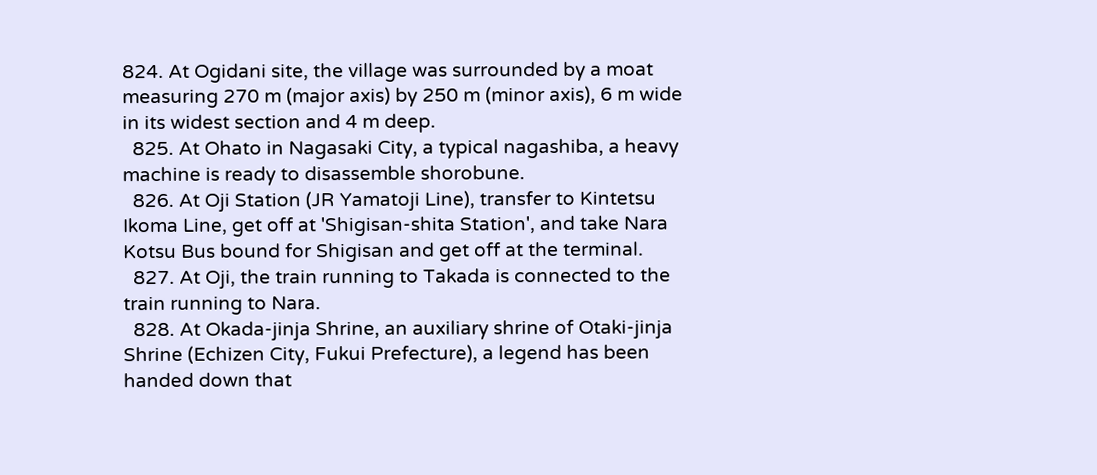824. At Ogidani site, the village was surrounded by a moat measuring 270 m (major axis) by 250 m (minor axis), 6 m wide in its widest section and 4 m deep.
  825. At Ohato in Nagasaki City, a typical nagashiba, a heavy machine is ready to disassemble shorobune.
  826. At Oji Station (JR Yamatoji Line), transfer to Kintetsu Ikoma Line, get off at 'Shigisan-shita Station', and take Nara Kotsu Bus bound for Shigisan and get off at the terminal.
  827. At Oji, the train running to Takada is connected to the train running to Nara.
  828. At Okada-jinja Shrine, an auxiliary shrine of Otaki-jinja Shrine (Echizen City, Fukui Prefecture), a legend has been handed down that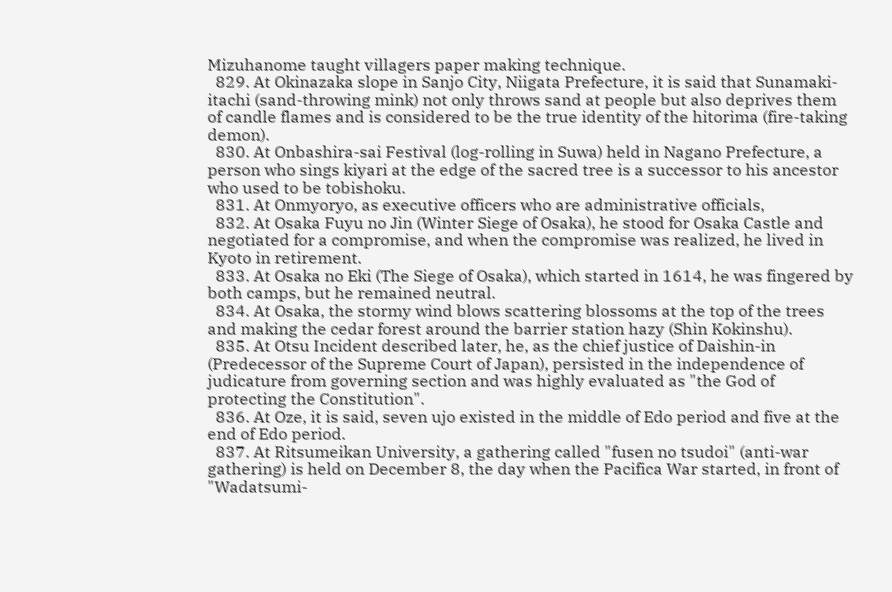Mizuhanome taught villagers paper making technique.
  829. At Okinazaka slope in Sanjo City, Niigata Prefecture, it is said that Sunamaki-itachi (sand-throwing mink) not only throws sand at people but also deprives them of candle flames and is considered to be the true identity of the hitorima (fire-taking demon).
  830. At Onbashira-sai Festival (log-rolling in Suwa) held in Nagano Prefecture, a person who sings kiyari at the edge of the sacred tree is a successor to his ancestor who used to be tobishoku.
  831. At Onmyoryo, as executive officers who are administrative officials,
  832. At Osaka Fuyu no Jin (Winter Siege of Osaka), he stood for Osaka Castle and negotiated for a compromise, and when the compromise was realized, he lived in Kyoto in retirement.
  833. At Osaka no Eki (The Siege of Osaka), which started in 1614, he was fingered by both camps, but he remained neutral.
  834. At Osaka, the stormy wind blows scattering blossoms at the top of the trees and making the cedar forest around the barrier station hazy (Shin Kokinshu).
  835. At Otsu Incident described later, he, as the chief justice of Daishin-in (Predecessor of the Supreme Court of Japan), persisted in the independence of judicature from governing section and was highly evaluated as "the God of protecting the Constitution".
  836. At Oze, it is said, seven ujo existed in the middle of Edo period and five at the end of Edo period.
  837. At Ritsumeikan University, a gathering called "fusen no tsudoi" (anti-war gathering) is held on December 8, the day when the Pacifica War started, in front of "Wadatsumi-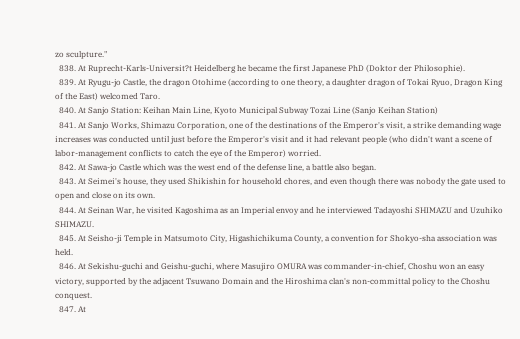zo sculpture."
  838. At Ruprecht-Karls-Universit?t Heidelberg he became the first Japanese PhD (Doktor der Philosophie).
  839. At Ryugu-jo Castle, the dragon Otohime (according to one theory, a daughter dragon of Tokai Ryuo, Dragon King of the East) welcomed Taro.
  840. At Sanjo Station: Keihan Main Line, Kyoto Municipal Subway Tozai Line (Sanjo Keihan Station)
  841. At Sanjo Works, Shimazu Corporation, one of the destinations of the Emperor's visit, a strike demanding wage increases was conducted until just before the Emperor's visit and it had relevant people (who didn't want a scene of labor-management conflicts to catch the eye of the Emperor) worried.
  842. At Sawa-jo Castle which was the west end of the defense line, a battle also began.
  843. At Seimei's house, they used Shikishin for household chores, and even though there was nobody the gate used to open and close on its own.
  844. At Seinan War, he visited Kagoshima as an Imperial envoy and he interviewed Tadayoshi SHIMAZU and Uzuhiko SHIMAZU.
  845. At Seisho-ji Temple in Matsumoto City, Higashichikuma County, a convention for Shokyo-sha association was held.
  846. At Sekishu-guchi and Geishu-guchi, where Masujiro OMURA was commander-in-chief, Choshu won an easy victory, supported by the adjacent Tsuwano Domain and the Hiroshima clan's non-committal policy to the Choshu conquest.
  847. At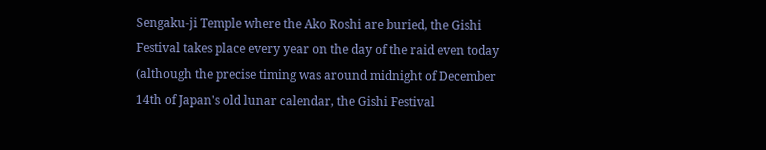Sengaku-ji Temple where the Ako Roshi are buried, the Gishi Festival takes place every year on the day of the raid even today (although the precise timing was around midnight of December 14th of Japan's old lunar calendar, the Gishi Festival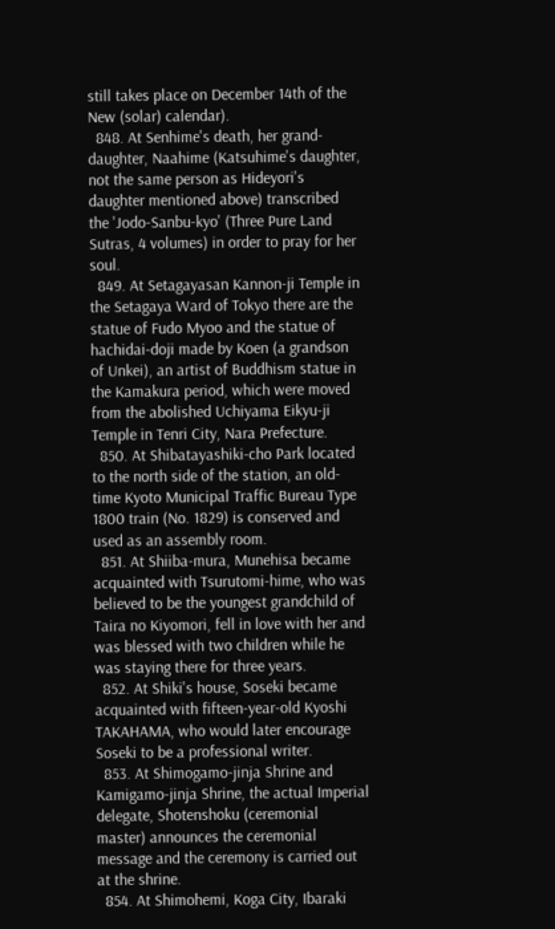still takes place on December 14th of the New (solar) calendar).
  848. At Senhime's death, her grand-daughter, Naahime (Katsuhime's daughter, not the same person as Hideyori's daughter mentioned above) transcribed the 'Jodo-Sanbu-kyo' (Three Pure Land Sutras, 4 volumes) in order to pray for her soul.
  849. At Setagayasan Kannon-ji Temple in the Setagaya Ward of Tokyo there are the statue of Fudo Myoo and the statue of hachidai-doji made by Koen (a grandson of Unkei), an artist of Buddhism statue in the Kamakura period, which were moved from the abolished Uchiyama Eikyu-ji Temple in Tenri City, Nara Prefecture.
  850. At Shibatayashiki-cho Park located to the north side of the station, an old-time Kyoto Municipal Traffic Bureau Type 1800 train (No. 1829) is conserved and used as an assembly room.
  851. At Shiiba-mura, Munehisa became acquainted with Tsurutomi-hime, who was believed to be the youngest grandchild of Taira no Kiyomori, fell in love with her and was blessed with two children while he was staying there for three years.
  852. At Shiki's house, Soseki became acquainted with fifteen-year-old Kyoshi TAKAHAMA, who would later encourage Soseki to be a professional writer.
  853. At Shimogamo-jinja Shrine and Kamigamo-jinja Shrine, the actual Imperial delegate, Shotenshoku (ceremonial master) announces the ceremonial message and the ceremony is carried out at the shrine.
  854. At Shimohemi, Koga City, Ibaraki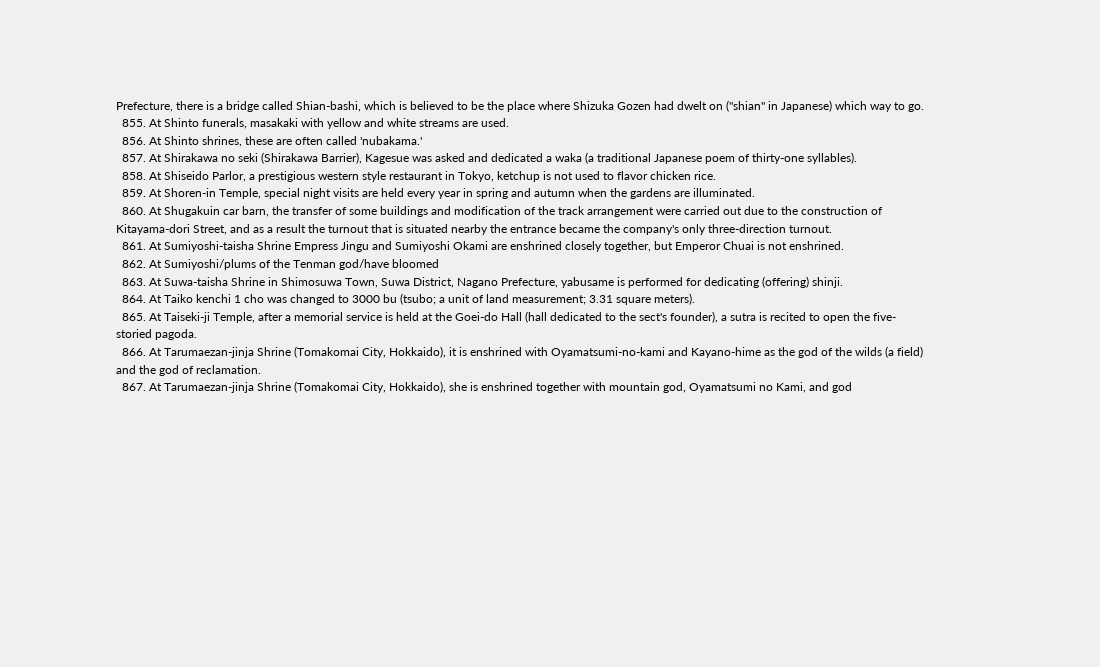Prefecture, there is a bridge called Shian-bashi, which is believed to be the place where Shizuka Gozen had dwelt on ("shian" in Japanese) which way to go.
  855. At Shinto funerals, masakaki with yellow and white streams are used.
  856. At Shinto shrines, these are often called 'nubakama.'
  857. At Shirakawa no seki (Shirakawa Barrier), Kagesue was asked and dedicated a waka (a traditional Japanese poem of thirty-one syllables).
  858. At Shiseido Parlor, a prestigious western style restaurant in Tokyo, ketchup is not used to flavor chicken rice.
  859. At Shoren-in Temple, special night visits are held every year in spring and autumn when the gardens are illuminated.
  860. At Shugakuin car barn, the transfer of some buildings and modification of the track arrangement were carried out due to the construction of Kitayama-dori Street, and as a result the turnout that is situated nearby the entrance became the company's only three-direction turnout.
  861. At Sumiyoshi-taisha Shrine Empress Jingu and Sumiyoshi Okami are enshrined closely together, but Emperor Chuai is not enshrined.
  862. At Sumiyoshi/plums of the Tenman god/have bloomed
  863. At Suwa-taisha Shrine in Shimosuwa Town, Suwa District, Nagano Prefecture, yabusame is performed for dedicating (offering) shinji.
  864. At Taiko kenchi 1 cho was changed to 3000 bu (tsubo; a unit of land measurement; 3.31 square meters).
  865. At Taiseki-ji Temple, after a memorial service is held at the Goei-do Hall (hall dedicated to the sect's founder), a sutra is recited to open the five-storied pagoda.
  866. At Tarumaezan-jinja Shrine (Tomakomai City, Hokkaido), it is enshrined with Oyamatsumi-no-kami and Kayano-hime as the god of the wilds (a field) and the god of reclamation.
  867. At Tarumaezan-jinja Shrine (Tomakomai City, Hokkaido), she is enshrined together with mountain god, Oyamatsumi no Kami, and god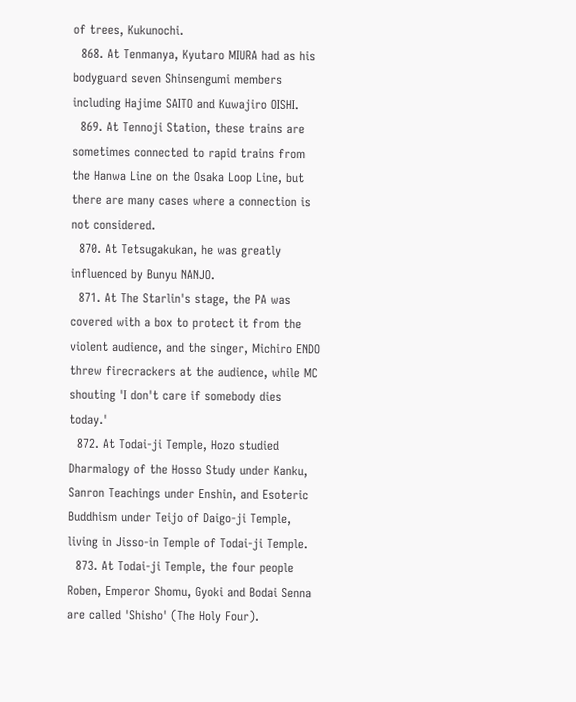of trees, Kukunochi.
  868. At Tenmanya, Kyutaro MIURA had as his bodyguard seven Shinsengumi members including Hajime SAITO and Kuwajiro OISHI.
  869. At Tennoji Station, these trains are sometimes connected to rapid trains from the Hanwa Line on the Osaka Loop Line, but there are many cases where a connection is not considered.
  870. At Tetsugakukan, he was greatly influenced by Bunyu NANJO.
  871. At The Starlin's stage, the PA was covered with a box to protect it from the violent audience, and the singer, Michiro ENDO threw firecrackers at the audience, while MC shouting 'I don't care if somebody dies today.'
  872. At Todai-ji Temple, Hozo studied Dharmalogy of the Hosso Study under Kanku, Sanron Teachings under Enshin, and Esoteric Buddhism under Teijo of Daigo-ji Temple, living in Jisso-in Temple of Todai-ji Temple.
  873. At Todai-ji Temple, the four people Roben, Emperor Shomu, Gyoki and Bodai Senna are called 'Shisho' (The Holy Four).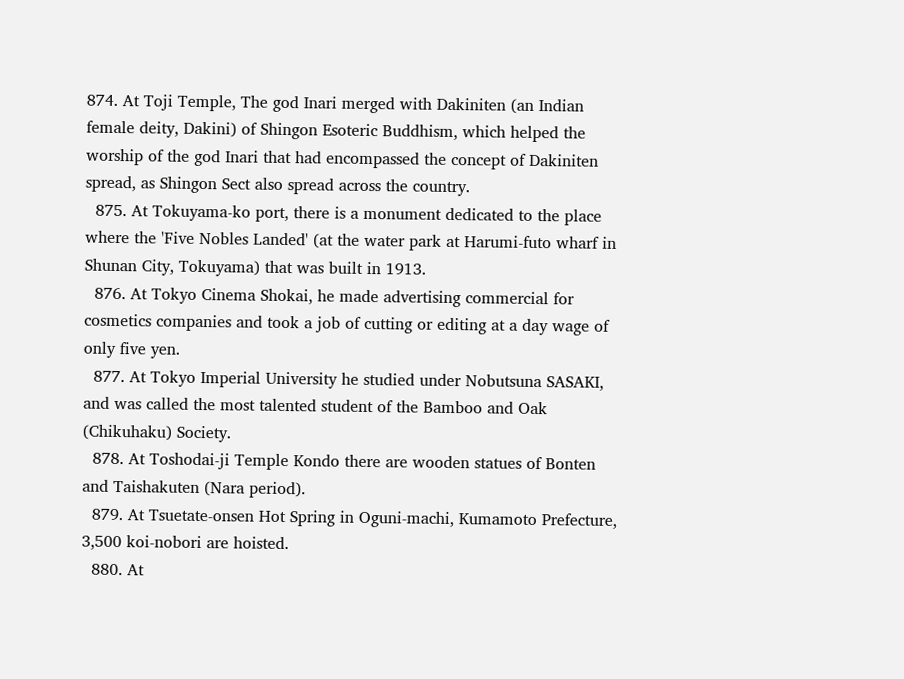874. At Toji Temple, The god Inari merged with Dakiniten (an Indian female deity, Dakini) of Shingon Esoteric Buddhism, which helped the worship of the god Inari that had encompassed the concept of Dakiniten spread, as Shingon Sect also spread across the country.
  875. At Tokuyama-ko port, there is a monument dedicated to the place where the 'Five Nobles Landed' (at the water park at Harumi-futo wharf in Shunan City, Tokuyama) that was built in 1913.
  876. At Tokyo Cinema Shokai, he made advertising commercial for cosmetics companies and took a job of cutting or editing at a day wage of only five yen.
  877. At Tokyo Imperial University he studied under Nobutsuna SASAKI, and was called the most talented student of the Bamboo and Oak (Chikuhaku) Society.
  878. At Toshodai-ji Temple Kondo there are wooden statues of Bonten and Taishakuten (Nara period).
  879. At Tsuetate-onsen Hot Spring in Oguni-machi, Kumamoto Prefecture, 3,500 koi-nobori are hoisted.
  880. At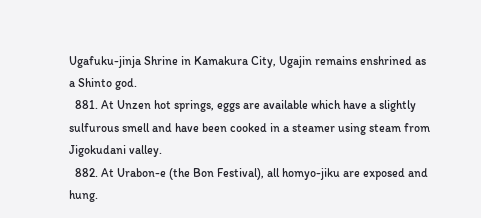Ugafuku-jinja Shrine in Kamakura City, Ugajin remains enshrined as a Shinto god.
  881. At Unzen hot springs, eggs are available which have a slightly sulfurous smell and have been cooked in a steamer using steam from Jigokudani valley.
  882. At Urabon-e (the Bon Festival), all homyo-jiku are exposed and hung.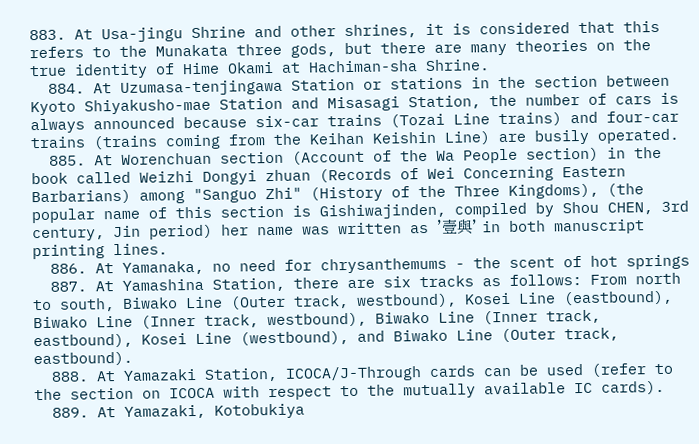883. At Usa-jingu Shrine and other shrines, it is considered that this refers to the Munakata three gods, but there are many theories on the true identity of Hime Okami at Hachiman-sha Shrine.
  884. At Uzumasa-tenjingawa Station or stations in the section between Kyoto Shiyakusho-mae Station and Misasagi Station, the number of cars is always announced because six-car trains (Tozai Line trains) and four-car trains (trains coming from the Keihan Keishin Line) are busily operated.
  885. At Worenchuan section (Account of the Wa People section) in the book called Weizhi Dongyi zhuan (Records of Wei Concerning Eastern Barbarians) among "Sanguo Zhi" (History of the Three Kingdoms), (the popular name of this section is Gishiwajinden, compiled by Shou CHEN, 3rd century, Jin period) her name was written as '壹與' in both manuscript printing lines.
  886. At Yamanaka, no need for chrysanthemums - the scent of hot springs
  887. At Yamashina Station, there are six tracks as follows: From north to south, Biwako Line (Outer track, westbound), Kosei Line (eastbound), Biwako Line (Inner track, westbound), Biwako Line (Inner track, eastbound), Kosei Line (westbound), and Biwako Line (Outer track, eastbound).
  888. At Yamazaki Station, ICOCA/J-Through cards can be used (refer to the section on ICOCA with respect to the mutually available IC cards).
  889. At Yamazaki, Kotobukiya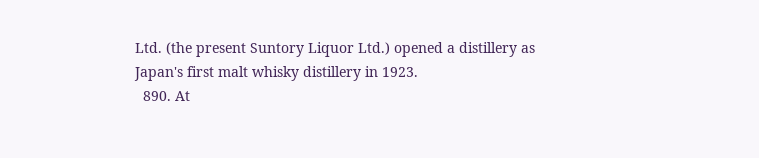Ltd. (the present Suntory Liquor Ltd.) opened a distillery as Japan's first malt whisky distillery in 1923.
  890. At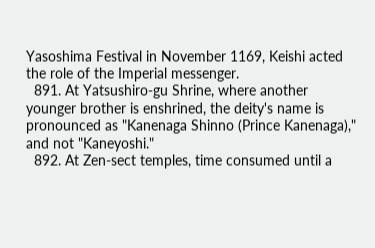Yasoshima Festival in November 1169, Keishi acted the role of the Imperial messenger.
  891. At Yatsushiro-gu Shrine, where another younger brother is enshrined, the deity's name is pronounced as "Kanenaga Shinno (Prince Kanenaga)," and not "Kaneyoshi."
  892. At Zen-sect temples, time consumed until a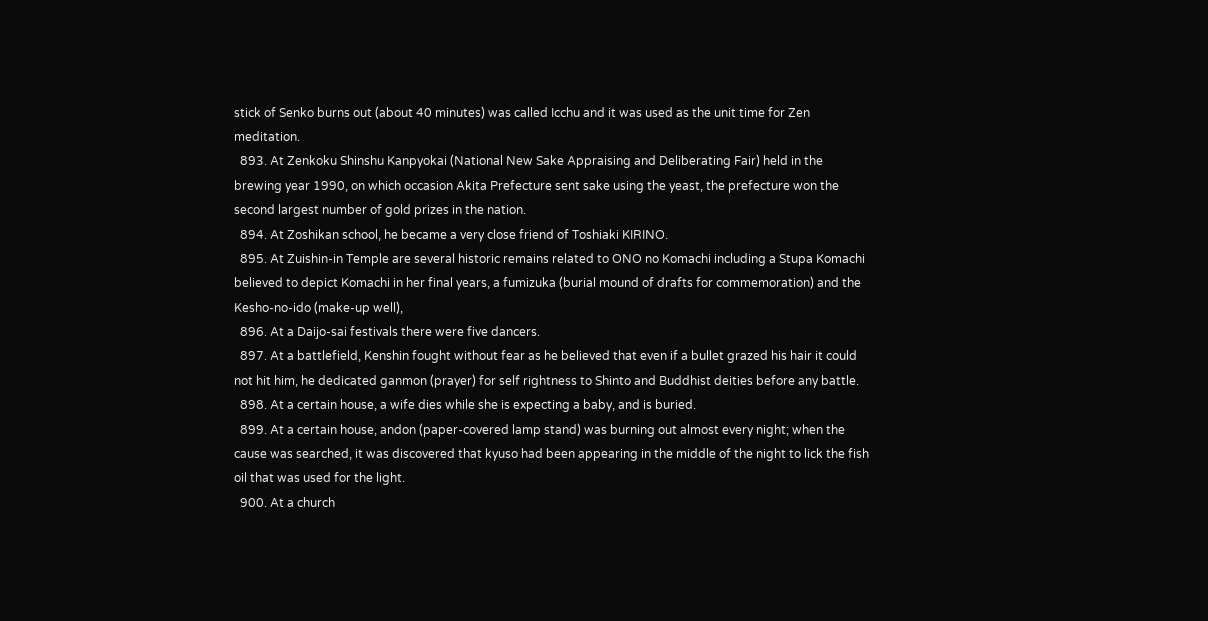stick of Senko burns out (about 40 minutes) was called Icchu and it was used as the unit time for Zen meditation.
  893. At Zenkoku Shinshu Kanpyokai (National New Sake Appraising and Deliberating Fair) held in the brewing year 1990, on which occasion Akita Prefecture sent sake using the yeast, the prefecture won the second largest number of gold prizes in the nation.
  894. At Zoshikan school, he became a very close friend of Toshiaki KIRINO.
  895. At Zuishin-in Temple are several historic remains related to ONO no Komachi including a Stupa Komachi believed to depict Komachi in her final years, a fumizuka (burial mound of drafts for commemoration) and the Kesho-no-ido (make-up well),
  896. At a Daijo-sai festivals there were five dancers.
  897. At a battlefield, Kenshin fought without fear as he believed that even if a bullet grazed his hair it could not hit him, he dedicated ganmon (prayer) for self rightness to Shinto and Buddhist deities before any battle.
  898. At a certain house, a wife dies while she is expecting a baby, and is buried.
  899. At a certain house, andon (paper-covered lamp stand) was burning out almost every night; when the cause was searched, it was discovered that kyuso had been appearing in the middle of the night to lick the fish oil that was used for the light.
  900. At a church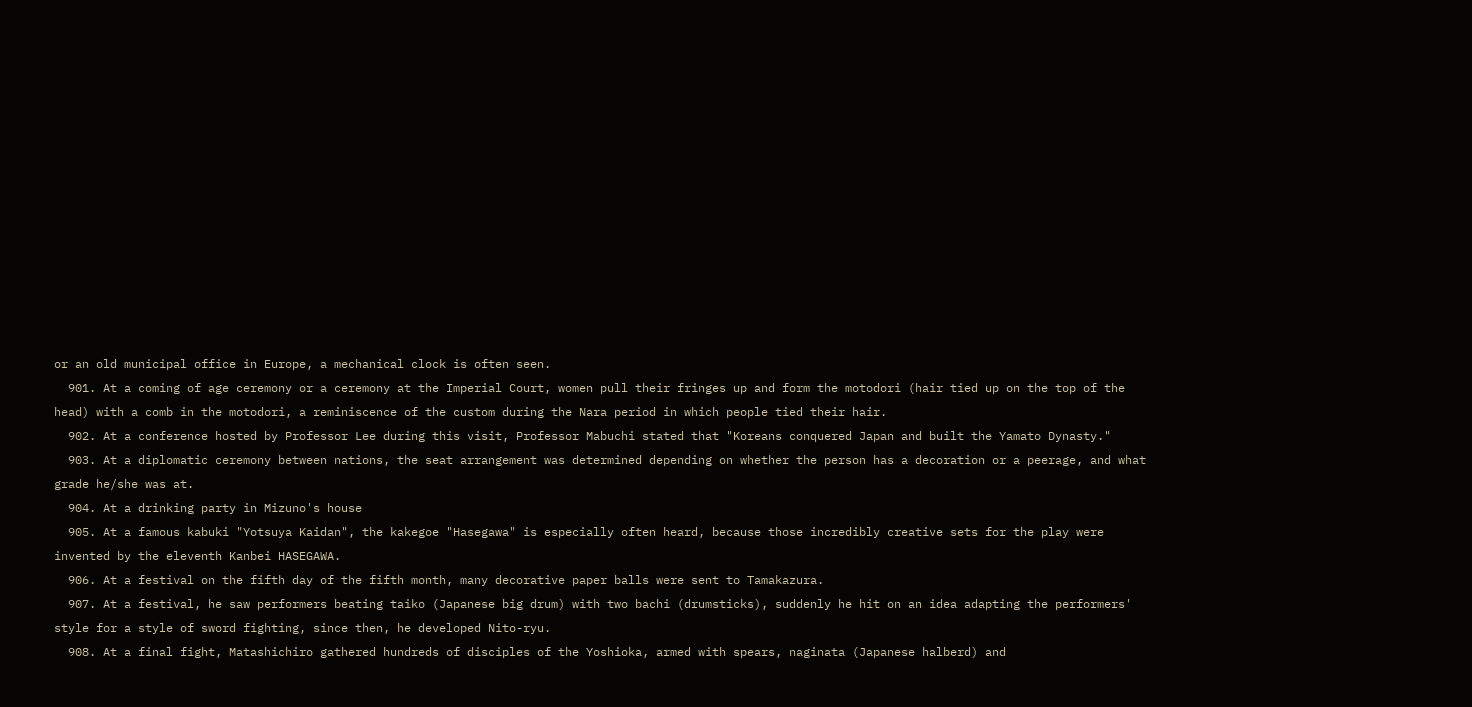or an old municipal office in Europe, a mechanical clock is often seen.
  901. At a coming of age ceremony or a ceremony at the Imperial Court, women pull their fringes up and form the motodori (hair tied up on the top of the head) with a comb in the motodori, a reminiscence of the custom during the Nara period in which people tied their hair.
  902. At a conference hosted by Professor Lee during this visit, Professor Mabuchi stated that "Koreans conquered Japan and built the Yamato Dynasty."
  903. At a diplomatic ceremony between nations, the seat arrangement was determined depending on whether the person has a decoration or a peerage, and what grade he/she was at.
  904. At a drinking party in Mizuno's house
  905. At a famous kabuki "Yotsuya Kaidan", the kakegoe "Hasegawa" is especially often heard, because those incredibly creative sets for the play were invented by the eleventh Kanbei HASEGAWA.
  906. At a festival on the fifth day of the fifth month, many decorative paper balls were sent to Tamakazura.
  907. At a festival, he saw performers beating taiko (Japanese big drum) with two bachi (drumsticks), suddenly he hit on an idea adapting the performers' style for a style of sword fighting, since then, he developed Nito-ryu.
  908. At a final fight, Matashichiro gathered hundreds of disciples of the Yoshioka, armed with spears, naginata (Japanese halberd) and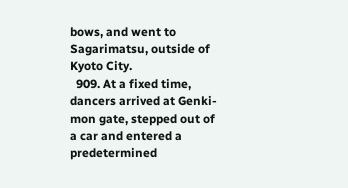bows, and went to Sagarimatsu, outside of Kyoto City.
  909. At a fixed time, dancers arrived at Genki-mon gate, stepped out of a car and entered a predetermined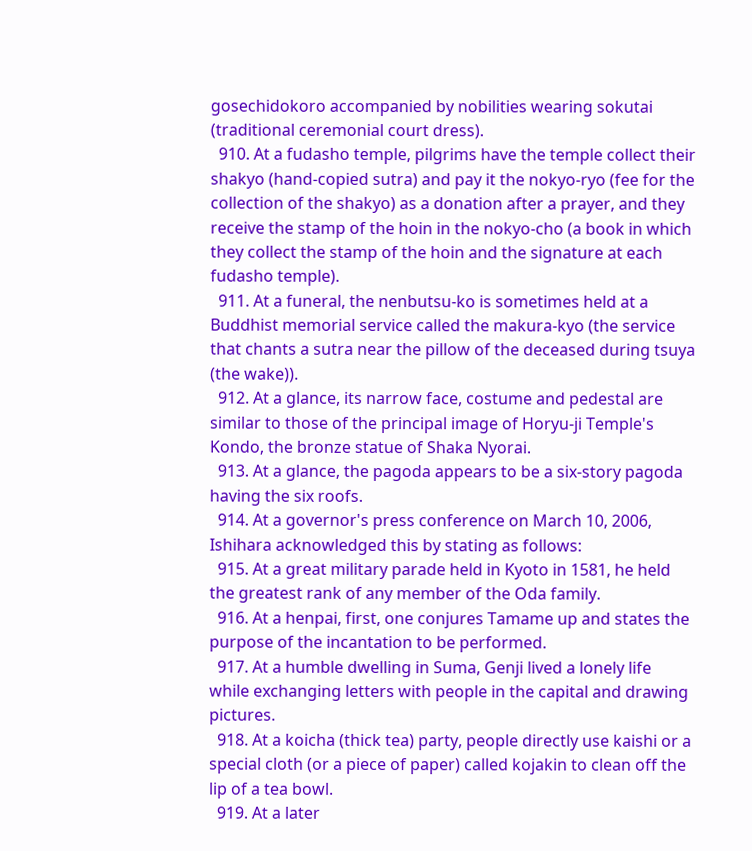gosechidokoro accompanied by nobilities wearing sokutai (traditional ceremonial court dress).
  910. At a fudasho temple, pilgrims have the temple collect their shakyo (hand-copied sutra) and pay it the nokyo-ryo (fee for the collection of the shakyo) as a donation after a prayer, and they receive the stamp of the hoin in the nokyo-cho (a book in which they collect the stamp of the hoin and the signature at each fudasho temple).
  911. At a funeral, the nenbutsu-ko is sometimes held at a Buddhist memorial service called the makura-kyo (the service that chants a sutra near the pillow of the deceased during tsuya (the wake)).
  912. At a glance, its narrow face, costume and pedestal are similar to those of the principal image of Horyu-ji Temple's Kondo, the bronze statue of Shaka Nyorai.
  913. At a glance, the pagoda appears to be a six-story pagoda having the six roofs.
  914. At a governor's press conference on March 10, 2006, Ishihara acknowledged this by stating as follows:
  915. At a great military parade held in Kyoto in 1581, he held the greatest rank of any member of the Oda family.
  916. At a henpai, first, one conjures Tamame up and states the purpose of the incantation to be performed.
  917. At a humble dwelling in Suma, Genji lived a lonely life while exchanging letters with people in the capital and drawing pictures.
  918. At a koicha (thick tea) party, people directly use kaishi or a special cloth (or a piece of paper) called kojakin to clean off the lip of a tea bowl.
  919. At a later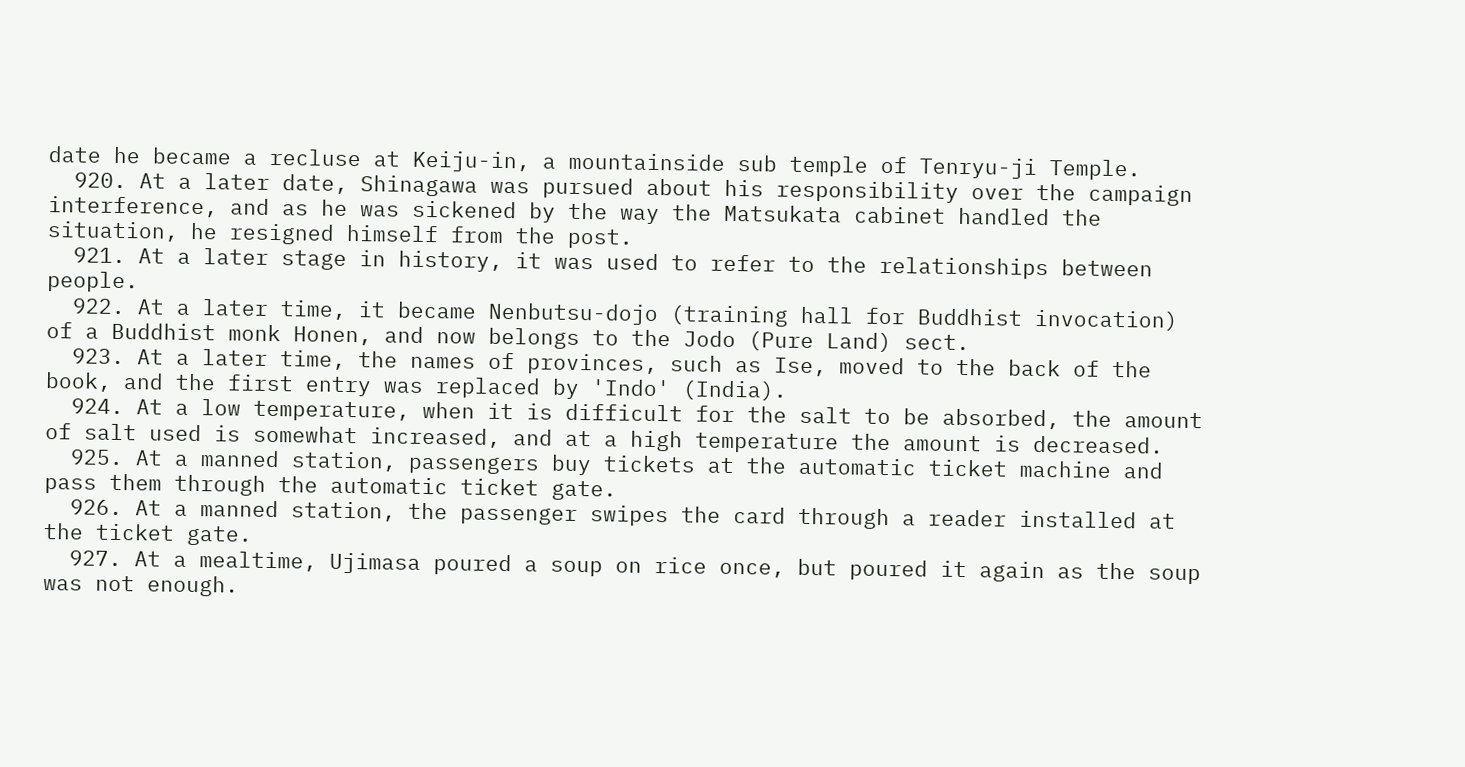date he became a recluse at Keiju-in, a mountainside sub temple of Tenryu-ji Temple.
  920. At a later date, Shinagawa was pursued about his responsibility over the campaign interference, and as he was sickened by the way the Matsukata cabinet handled the situation, he resigned himself from the post.
  921. At a later stage in history, it was used to refer to the relationships between people.
  922. At a later time, it became Nenbutsu-dojo (training hall for Buddhist invocation) of a Buddhist monk Honen, and now belongs to the Jodo (Pure Land) sect.
  923. At a later time, the names of provinces, such as Ise, moved to the back of the book, and the first entry was replaced by 'Indo' (India).
  924. At a low temperature, when it is difficult for the salt to be absorbed, the amount of salt used is somewhat increased, and at a high temperature the amount is decreased.
  925. At a manned station, passengers buy tickets at the automatic ticket machine and pass them through the automatic ticket gate.
  926. At a manned station, the passenger swipes the card through a reader installed at the ticket gate.
  927. At a mealtime, Ujimasa poured a soup on rice once, but poured it again as the soup was not enough.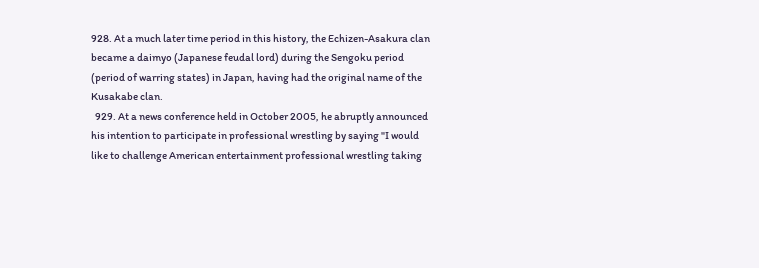928. At a much later time period in this history, the Echizen-Asakura clan became a daimyo (Japanese feudal lord) during the Sengoku period (period of warring states) in Japan, having had the original name of the Kusakabe clan.
  929. At a news conference held in October 2005, he abruptly announced his intention to participate in professional wrestling by saying "I would like to challenge American entertainment professional wrestling taking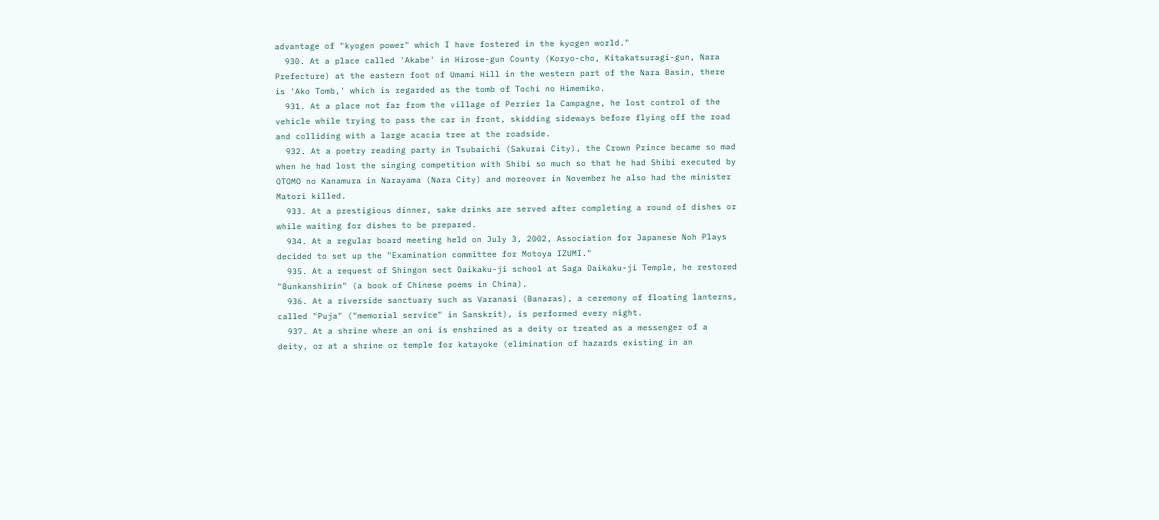advantage of "kyogen power" which I have fostered in the kyogen world."
  930. At a place called 'Akabe' in Hirose-gun County (Koryo-cho, Kitakatsuragi-gun, Nara Prefecture) at the eastern foot of Umami Hill in the western part of the Nara Basin, there is 'Ako Tomb,' which is regarded as the tomb of Tochi no Himemiko.
  931. At a place not far from the village of Perrier la Campagne, he lost control of the vehicle while trying to pass the car in front, skidding sideways before flying off the road and colliding with a large acacia tree at the roadside.
  932. At a poetry reading party in Tsubaichi (Sakurai City), the Crown Prince became so mad when he had lost the singing competition with Shibi so much so that he had Shibi executed by OTOMO no Kanamura in Narayama (Nara City) and moreover in November he also had the minister Matori killed.
  933. At a prestigious dinner, sake drinks are served after completing a round of dishes or while waiting for dishes to be prepared.
  934. At a regular board meeting held on July 3, 2002, Association for Japanese Noh Plays decided to set up the "Examination committee for Motoya IZUMI."
  935. At a request of Shingon sect Daikaku-ji school at Saga Daikaku-ji Temple, he restored "Bunkanshirin" (a book of Chinese poems in China).
  936. At a riverside sanctuary such as Varanasi (Banaras), a ceremony of floating lanterns, called "Puja" ("memorial service" in Sanskrit), is performed every night.
  937. At a shrine where an oni is enshrined as a deity or treated as a messenger of a deity, or at a shrine or temple for katayoke (elimination of hazards existing in an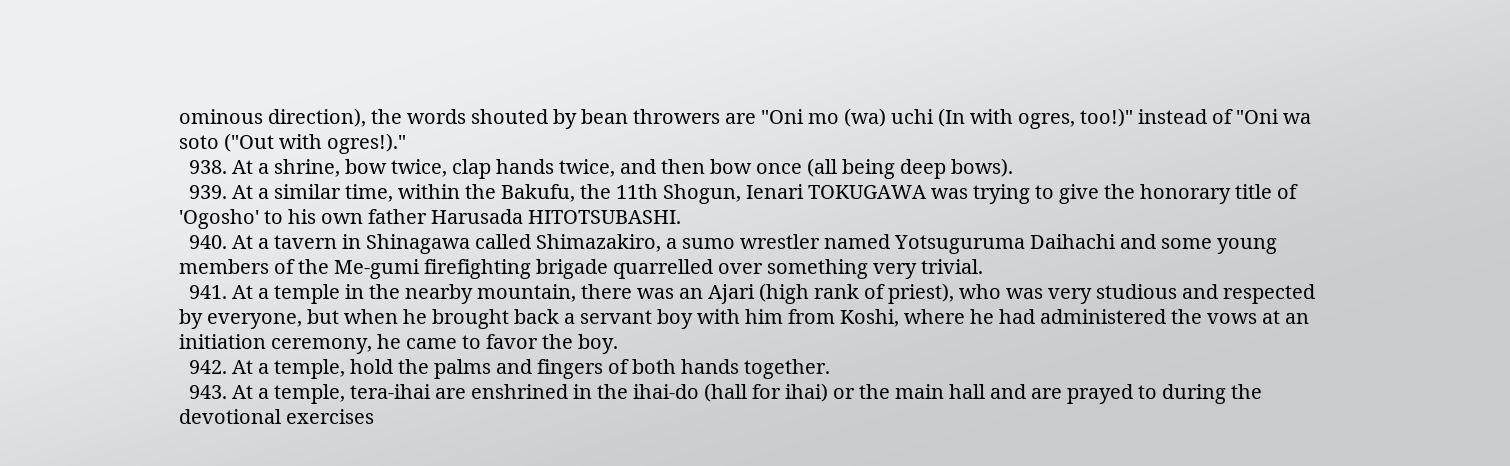ominous direction), the words shouted by bean throwers are "Oni mo (wa) uchi (In with ogres, too!)" instead of "Oni wa soto ("Out with ogres!)."
  938. At a shrine, bow twice, clap hands twice, and then bow once (all being deep bows).
  939. At a similar time, within the Bakufu, the 11th Shogun, Ienari TOKUGAWA was trying to give the honorary title of 'Ogosho' to his own father Harusada HITOTSUBASHI.
  940. At a tavern in Shinagawa called Shimazakiro, a sumo wrestler named Yotsuguruma Daihachi and some young members of the Me-gumi firefighting brigade quarrelled over something very trivial.
  941. At a temple in the nearby mountain, there was an Ajari (high rank of priest), who was very studious and respected by everyone, but when he brought back a servant boy with him from Koshi, where he had administered the vows at an initiation ceremony, he came to favor the boy.
  942. At a temple, hold the palms and fingers of both hands together.
  943. At a temple, tera-ihai are enshrined in the ihai-do (hall for ihai) or the main hall and are prayed to during the devotional exercises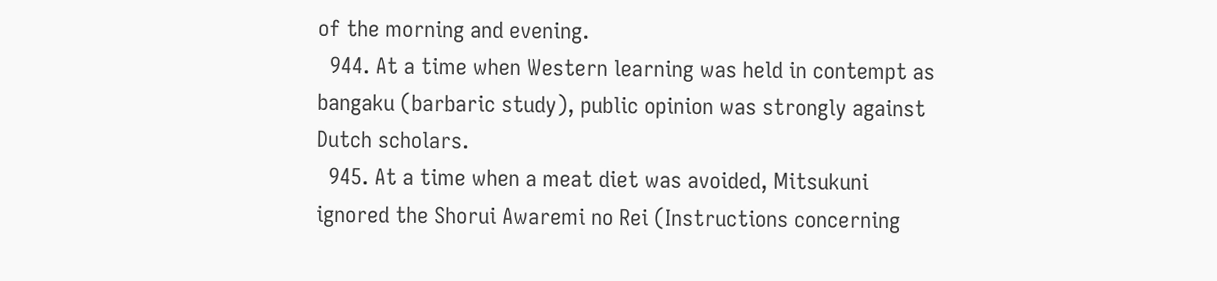of the morning and evening.
  944. At a time when Western learning was held in contempt as bangaku (barbaric study), public opinion was strongly against Dutch scholars.
  945. At a time when a meat diet was avoided, Mitsukuni ignored the Shorui Awaremi no Rei (Instructions concerning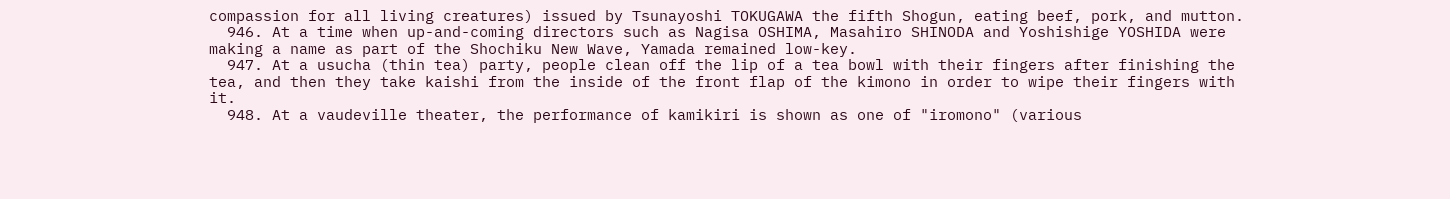compassion for all living creatures) issued by Tsunayoshi TOKUGAWA the fifth Shogun, eating beef, pork, and mutton.
  946. At a time when up-and-coming directors such as Nagisa OSHIMA, Masahiro SHINODA and Yoshishige YOSHIDA were making a name as part of the Shochiku New Wave, Yamada remained low-key.
  947. At a usucha (thin tea) party, people clean off the lip of a tea bowl with their fingers after finishing the tea, and then they take kaishi from the inside of the front flap of the kimono in order to wipe their fingers with it.
  948. At a vaudeville theater, the performance of kamikiri is shown as one of "iromono" (various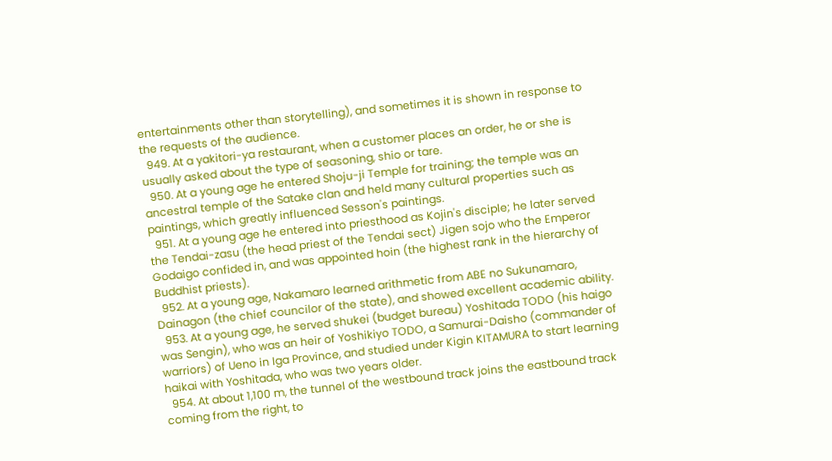entertainments other than storytelling), and sometimes it is shown in response to the requests of the audience.
  949. At a yakitori-ya restaurant, when a customer places an order, he or she is usually asked about the type of seasoning, shio or tare.
  950. At a young age he entered Shoju-ji Temple for training; the temple was an ancestral temple of the Satake clan and held many cultural properties such as paintings, which greatly influenced Sesson's paintings.
  951. At a young age he entered into priesthood as Kojin's disciple; he later served the Tendai-zasu (the head priest of the Tendai sect) Jigen sojo who the Emperor Godaigo confided in, and was appointed hoin (the highest rank in the hierarchy of Buddhist priests).
  952. At a young age, Nakamaro learned arithmetic from ABE no Sukunamaro, Dainagon (the chief councilor of the state), and showed excellent academic ability.
  953. At a young age, he served shukei (budget bureau) Yoshitada TODO (his haigo was Sengin), who was an heir of Yoshikiyo TODO, a Samurai-Daisho (commander of warriors) of Ueno in Iga Province, and studied under Kigin KITAMURA to start learning haikai with Yoshitada, who was two years older.
  954. At about 1,100 m, the tunnel of the westbound track joins the eastbound track coming from the right, to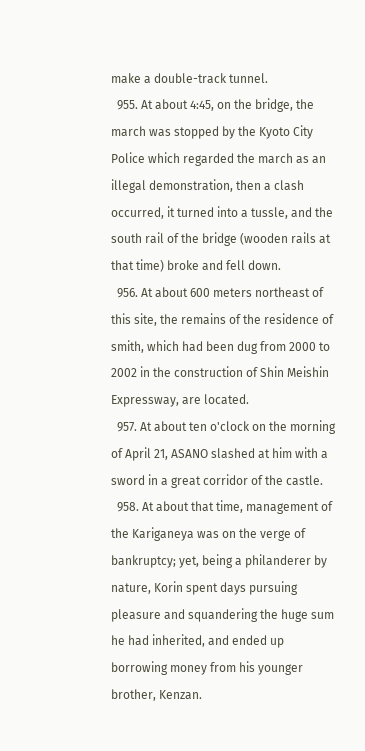make a double-track tunnel.
  955. At about 4:45, on the bridge, the march was stopped by the Kyoto City Police which regarded the march as an illegal demonstration, then a clash occurred, it turned into a tussle, and the south rail of the bridge (wooden rails at that time) broke and fell down.
  956. At about 600 meters northeast of this site, the remains of the residence of smith, which had been dug from 2000 to 2002 in the construction of Shin Meishin Expressway, are located.
  957. At about ten o'clock on the morning of April 21, ASANO slashed at him with a sword in a great corridor of the castle.
  958. At about that time, management of the Kariganeya was on the verge of bankruptcy; yet, being a philanderer by nature, Korin spent days pursuing pleasure and squandering the huge sum he had inherited, and ended up borrowing money from his younger brother, Kenzan.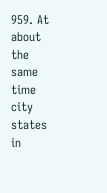959. At about the same time city states in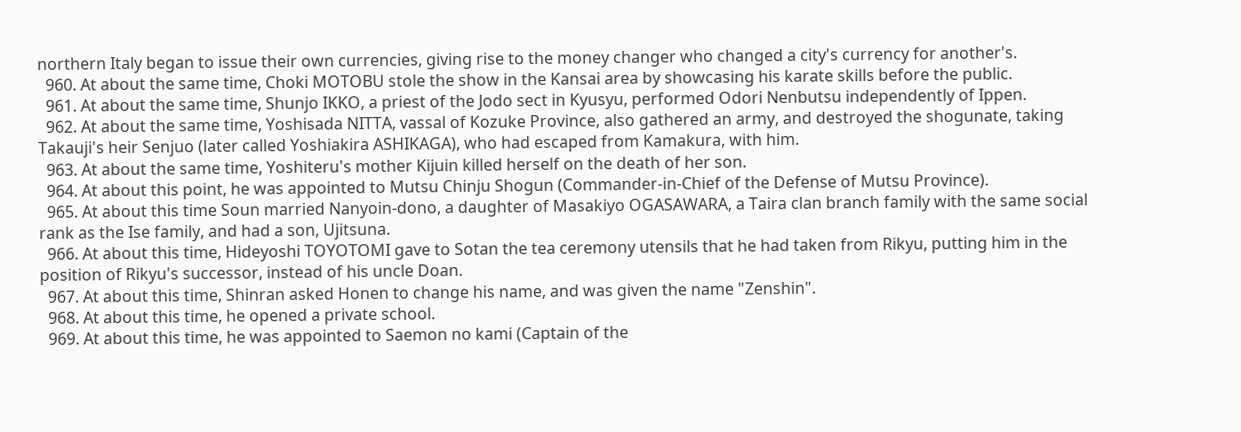northern Italy began to issue their own currencies, giving rise to the money changer who changed a city's currency for another's.
  960. At about the same time, Choki MOTOBU stole the show in the Kansai area by showcasing his karate skills before the public.
  961. At about the same time, Shunjo IKKO, a priest of the Jodo sect in Kyusyu, performed Odori Nenbutsu independently of Ippen.
  962. At about the same time, Yoshisada NITTA, vassal of Kozuke Province, also gathered an army, and destroyed the shogunate, taking Takauji's heir Senjuo (later called Yoshiakira ASHIKAGA), who had escaped from Kamakura, with him.
  963. At about the same time, Yoshiteru's mother Kijuin killed herself on the death of her son.
  964. At about this point, he was appointed to Mutsu Chinju Shogun (Commander-in-Chief of the Defense of Mutsu Province).
  965. At about this time Soun married Nanyoin-dono, a daughter of Masakiyo OGASAWARA, a Taira clan branch family with the same social rank as the Ise family, and had a son, Ujitsuna.
  966. At about this time, Hideyoshi TOYOTOMI gave to Sotan the tea ceremony utensils that he had taken from Rikyu, putting him in the position of Rikyu's successor, instead of his uncle Doan.
  967. At about this time, Shinran asked Honen to change his name, and was given the name "Zenshin".
  968. At about this time, he opened a private school.
  969. At about this time, he was appointed to Saemon no kami (Captain of the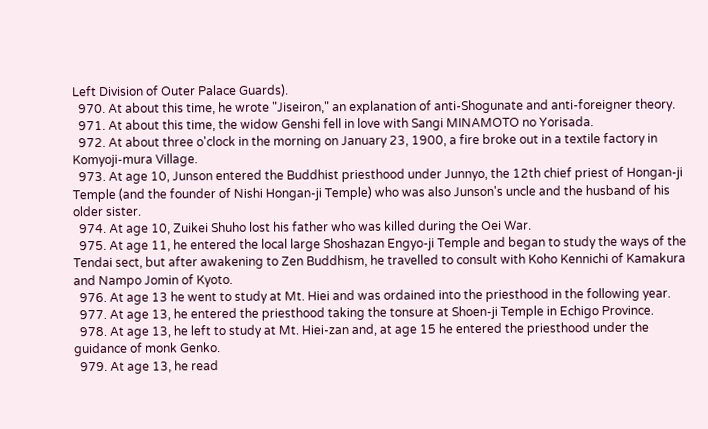Left Division of Outer Palace Guards).
  970. At about this time, he wrote "Jiseiron," an explanation of anti-Shogunate and anti-foreigner theory.
  971. At about this time, the widow Genshi fell in love with Sangi MINAMOTO no Yorisada.
  972. At about three o'clock in the morning on January 23, 1900, a fire broke out in a textile factory in Komyoji-mura Village.
  973. At age 10, Junson entered the Buddhist priesthood under Junnyo, the 12th chief priest of Hongan-ji Temple (and the founder of Nishi Hongan-ji Temple) who was also Junson's uncle and the husband of his older sister.
  974. At age 10, Zuikei Shuho lost his father who was killed during the Oei War.
  975. At age 11, he entered the local large Shoshazan Engyo-ji Temple and began to study the ways of the Tendai sect, but after awakening to Zen Buddhism, he travelled to consult with Koho Kennichi of Kamakura and Nampo Jomin of Kyoto.
  976. At age 13 he went to study at Mt. Hiei and was ordained into the priesthood in the following year.
  977. At age 13, he entered the priesthood taking the tonsure at Shoen-ji Temple in Echigo Province.
  978. At age 13, he left to study at Mt. Hiei-zan and, at age 15 he entered the priesthood under the guidance of monk Genko.
  979. At age 13, he read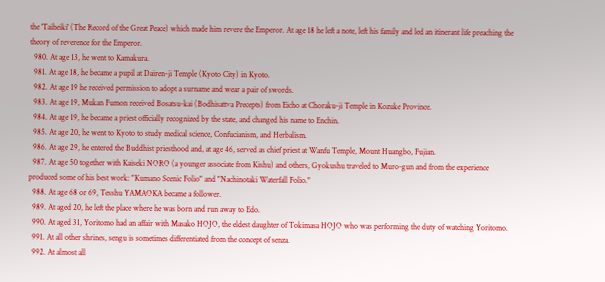the 'Taiheiki' (The Record of the Great Peace) which made him revere the Emperor. At age 18 he left a note, left his family and led an itinerant life preaching the theory of reverence for the Emperor.
  980. At age 13, he went to Kamakura.
  981. At age 18, he became a pupil at Dairen-ji Temple (Kyoto City) in Kyoto.
  982. At age 19 he received permission to adopt a surname and wear a pair of swords.
  983. At age 19, Mukan Fumon received Bosatsu-kai (Bodhisattva Precepts) from Eicho at Choraku-ji Temple in Kozuke Province.
  984. At age 19, he became a priest officially recognized by the state, and changed his name to Enchin.
  985. At age 20, he went to Kyoto to study medical science, Confucianism, and Herbalism.
  986. At age 29, he entered the Buddhist priesthood and, at age 46, served as chief priest at Wanfu Temple, Mount Huangbo, Fujian.
  987. At age 50 together with Kaiseki NORO (a younger associate from Kishu) and others, Gyokushu traveled to Muro-gun and from the experience produced some of his best work: "Kumano Scenic Folio" and "Nachinotaki Waterfall Folio."
  988. At age 68 or 69, Tesshu YAMAOKA became a follower.
  989. At aged 20, he left the place where he was born and run away to Edo.
  990. At aged 31, Yoritomo had an affair with Masako HOJO, the eldest daughter of Tokimasa HOJO who was performing the duty of watching Yoritomo.
  991. At all other shrines, sengu is sometimes differentiated from the concept of senza.
  992. At almost all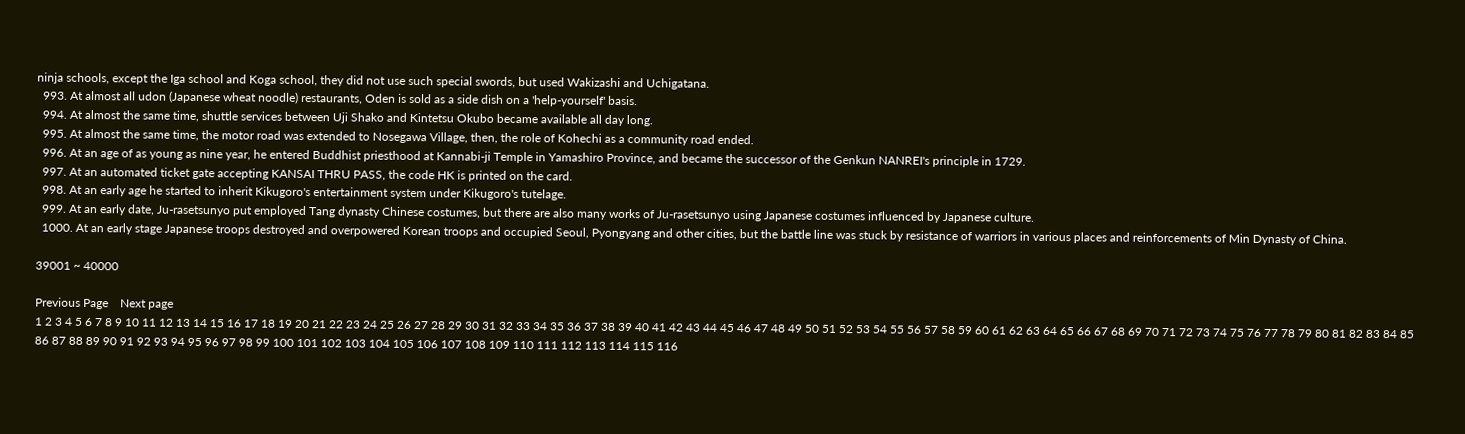ninja schools, except the Iga school and Koga school, they did not use such special swords, but used Wakizashi and Uchigatana.
  993. At almost all udon (Japanese wheat noodle) restaurants, Oden is sold as a side dish on a 'help-yourself' basis.
  994. At almost the same time, shuttle services between Uji Shako and Kintetsu Okubo became available all day long.
  995. At almost the same time, the motor road was extended to Nosegawa Village, then, the role of Kohechi as a community road ended.
  996. At an age of as young as nine year, he entered Buddhist priesthood at Kannabi-ji Temple in Yamashiro Province, and became the successor of the Genkun NANREI's principle in 1729.
  997. At an automated ticket gate accepting KANSAI THRU PASS, the code HK is printed on the card.
  998. At an early age he started to inherit Kikugoro's entertainment system under Kikugoro's tutelage.
  999. At an early date, Ju-rasetsunyo put employed Tang dynasty Chinese costumes, but there are also many works of Ju-rasetsunyo using Japanese costumes influenced by Japanese culture.
  1000. At an early stage Japanese troops destroyed and overpowered Korean troops and occupied Seoul, Pyongyang and other cities, but the battle line was stuck by resistance of warriors in various places and reinforcements of Min Dynasty of China.

39001 ~ 40000

Previous Page    Next page
1 2 3 4 5 6 7 8 9 10 11 12 13 14 15 16 17 18 19 20 21 22 23 24 25 26 27 28 29 30 31 32 33 34 35 36 37 38 39 40 41 42 43 44 45 46 47 48 49 50 51 52 53 54 55 56 57 58 59 60 61 62 63 64 65 66 67 68 69 70 71 72 73 74 75 76 77 78 79 80 81 82 83 84 85 86 87 88 89 90 91 92 93 94 95 96 97 98 99 100 101 102 103 104 105 106 107 108 109 110 111 112 113 114 115 116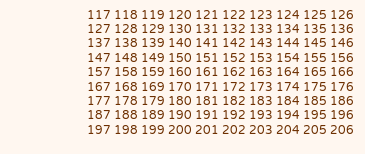117 118 119 120 121 122 123 124 125 126 127 128 129 130 131 132 133 134 135 136 137 138 139 140 141 142 143 144 145 146 147 148 149 150 151 152 153 154 155 156 157 158 159 160 161 162 163 164 165 166 167 168 169 170 171 172 173 174 175 176 177 178 179 180 181 182 183 184 185 186 187 188 189 190 191 192 193 194 195 196 197 198 199 200 201 202 203 204 205 206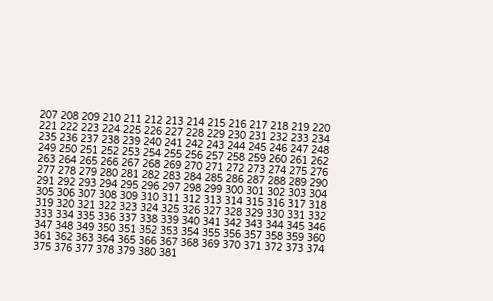207 208 209 210 211 212 213 214 215 216 217 218 219 220 221 222 223 224 225 226 227 228 229 230 231 232 233 234 235 236 237 238 239 240 241 242 243 244 245 246 247 248 249 250 251 252 253 254 255 256 257 258 259 260 261 262 263 264 265 266 267 268 269 270 271 272 273 274 275 276 277 278 279 280 281 282 283 284 285 286 287 288 289 290 291 292 293 294 295 296 297 298 299 300 301 302 303 304 305 306 307 308 309 310 311 312 313 314 315 316 317 318 319 320 321 322 323 324 325 326 327 328 329 330 331 332 333 334 335 336 337 338 339 340 341 342 343 344 345 346 347 348 349 350 351 352 353 354 355 356 357 358 359 360 361 362 363 364 365 366 367 368 369 370 371 372 373 374 375 376 377 378 379 380 381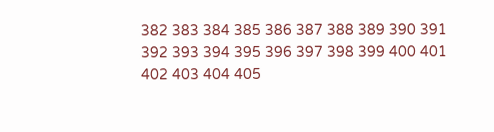382 383 384 385 386 387 388 389 390 391 392 393 394 395 396 397 398 399 400 401 402 403 404 405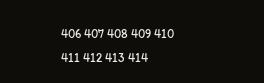406 407 408 409 410 411 412 413 414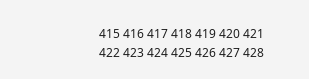415 416 417 418 419 420 421 422 423 424 425 426 427 428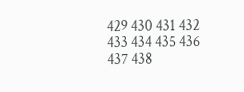429 430 431 432 433 434 435 436 437 438